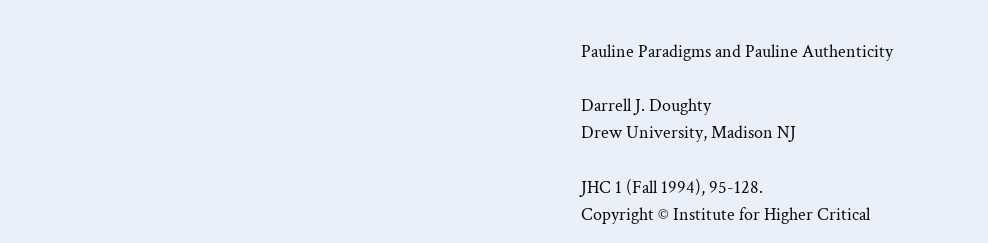Pauline Paradigms and Pauline Authenticity

Darrell J. Doughty
Drew University, Madison NJ

JHC 1 (Fall 1994), 95-128.
Copyright © Institute for Higher Critical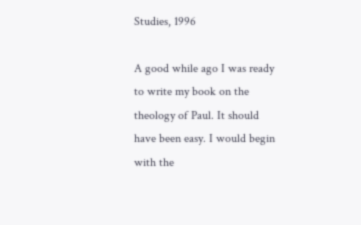Studies, 1996

A good while ago I was ready to write my book on the theology of Paul. It should have been easy. I would begin with the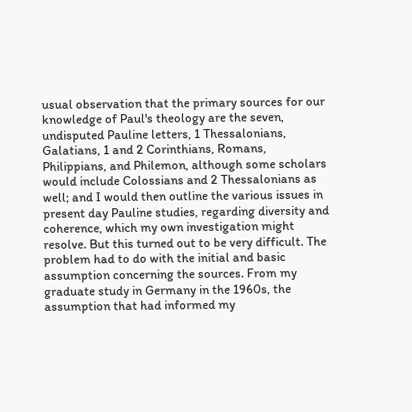usual observation that the primary sources for our knowledge of Paul's theology are the seven, undisputed Pauline letters, 1 Thessalonians, Galatians, 1 and 2 Corinthians, Romans, Philippians, and Philemon, although some scholars would include Colossians and 2 Thessalonians as well; and I would then outline the various issues in present day Pauline studies, regarding diversity and coherence, which my own investigation might resolve. But this turned out to be very difficult. The problem had to do with the initial and basic assumption concerning the sources. From my graduate study in Germany in the 1960s, the assumption that had informed my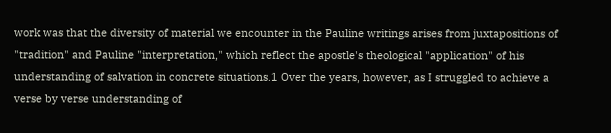work was that the diversity of material we encounter in the Pauline writings arises from juxtapositions of "tradition" and Pauline "interpretation," which reflect the apostle's theological "application" of his understanding of salvation in concrete situations.1 Over the years, however, as I struggled to achieve a verse by verse understanding of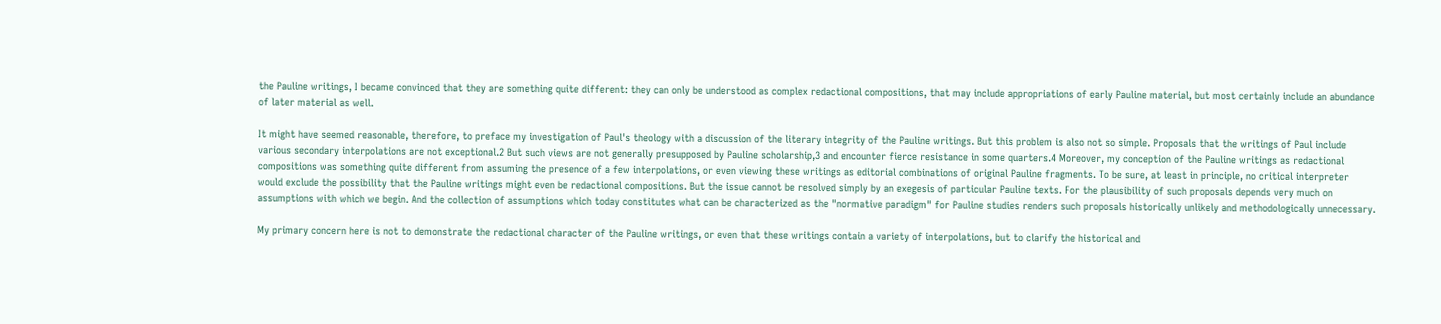the Pauline writings, I became convinced that they are something quite different: they can only be understood as complex redactional compositions, that may include appropriations of early Pauline material, but most certainly include an abundance of later material as well.

It might have seemed reasonable, therefore, to preface my investigation of Paul's theology with a discussion of the literary integrity of the Pauline writings. But this problem is also not so simple. Proposals that the writings of Paul include various secondary interpolations are not exceptional.2 But such views are not generally presupposed by Pauline scholarship,3 and encounter fierce resistance in some quarters.4 Moreover, my conception of the Pauline writings as redactional compositions was something quite different from assuming the presence of a few interpolations, or even viewing these writings as editorial combinations of original Pauline fragments. To be sure, at least in principle, no critical interpreter would exclude the possibility that the Pauline writings might even be redactional compositions. But the issue cannot be resolved simply by an exegesis of particular Pauline texts. For the plausibility of such proposals depends very much on assumptions with which we begin. And the collection of assumptions which today constitutes what can be characterized as the "normative paradigm" for Pauline studies renders such proposals historically unlikely and methodologically unnecessary.

My primary concern here is not to demonstrate the redactional character of the Pauline writings, or even that these writings contain a variety of interpolations, but to clarify the historical and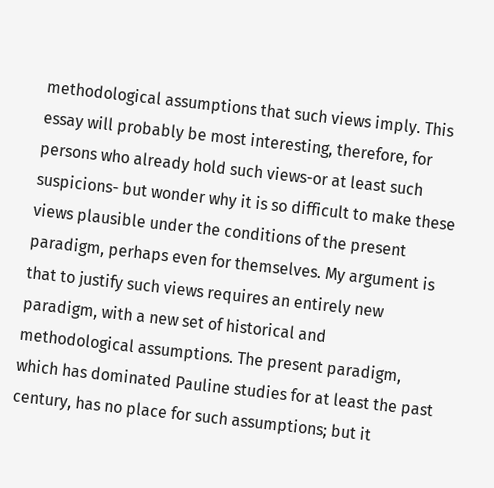methodological assumptions that such views imply. This essay will probably be most interesting, therefore, for persons who already hold such views-or at least such suspicions- but wonder why it is so difficult to make these views plausible under the conditions of the present paradigm, perhaps even for themselves. My argument is that to justify such views requires an entirely new paradigm, with a new set of historical and methodological assumptions. The present paradigm, which has dominated Pauline studies for at least the past century, has no place for such assumptions; but it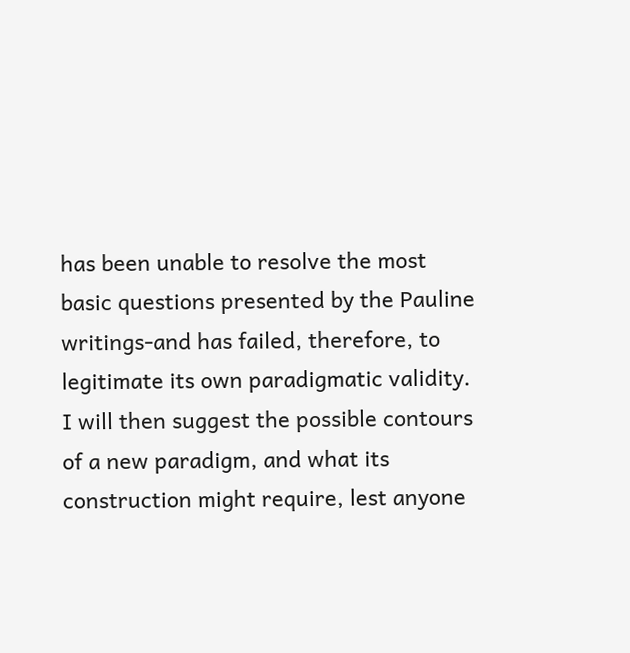has been unable to resolve the most basic questions presented by the Pauline writings-and has failed, therefore, to legitimate its own paradigmatic validity. I will then suggest the possible contours of a new paradigm, and what its construction might require, lest anyone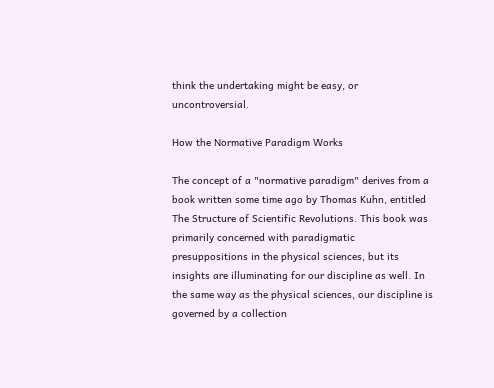think the undertaking might be easy, or uncontroversial.

How the Normative Paradigm Works

The concept of a "normative paradigm" derives from a book written some time ago by Thomas Kuhn, entitled The Structure of Scientific Revolutions. This book was primarily concerned with paradigmatic presuppositions in the physical sciences, but its insights are illuminating for our discipline as well. In the same way as the physical sciences, our discipline is governed by a collection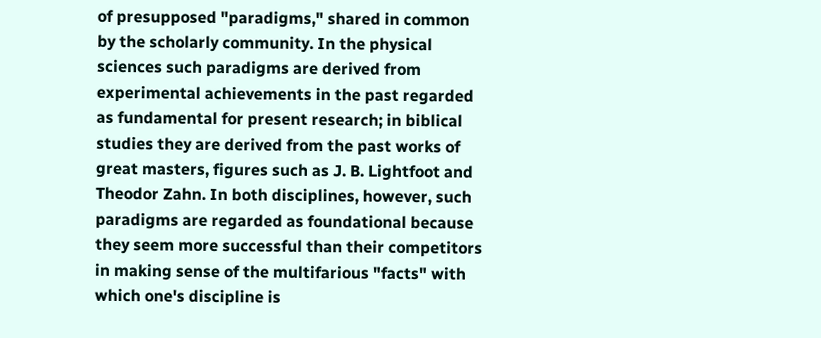of presupposed "paradigms," shared in common by the scholarly community. In the physical sciences such paradigms are derived from experimental achievements in the past regarded as fundamental for present research; in biblical studies they are derived from the past works of great masters, figures such as J. B. Lightfoot and Theodor Zahn. In both disciplines, however, such paradigms are regarded as foundational because they seem more successful than their competitors in making sense of the multifarious "facts" with which one's discipline is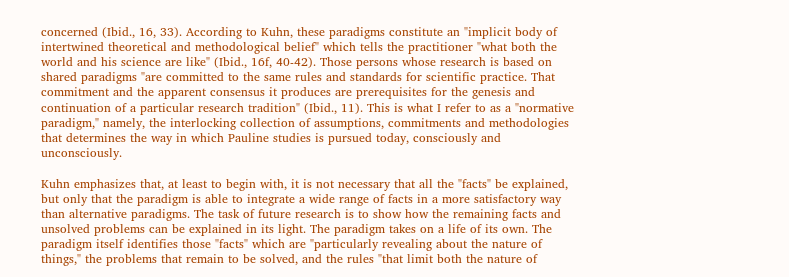concerned (Ibid., 16, 33). According to Kuhn, these paradigms constitute an "implicit body of intertwined theoretical and methodological belief" which tells the practitioner "what both the world and his science are like" (Ibid., 16f, 40-42). Those persons whose research is based on shared paradigms "are committed to the same rules and standards for scientific practice. That commitment and the apparent consensus it produces are prerequisites for the genesis and continuation of a particular research tradition" (Ibid., 11). This is what I refer to as a "normative paradigm," namely, the interlocking collection of assumptions, commitments and methodologies that determines the way in which Pauline studies is pursued today, consciously and unconsciously.

Kuhn emphasizes that, at least to begin with, it is not necessary that all the "facts" be explained, but only that the paradigm is able to integrate a wide range of facts in a more satisfactory way than alternative paradigms. The task of future research is to show how the remaining facts and unsolved problems can be explained in its light. The paradigm takes on a life of its own. The paradigm itself identifies those "facts" which are "particularly revealing about the nature of things," the problems that remain to be solved, and the rules "that limit both the nature of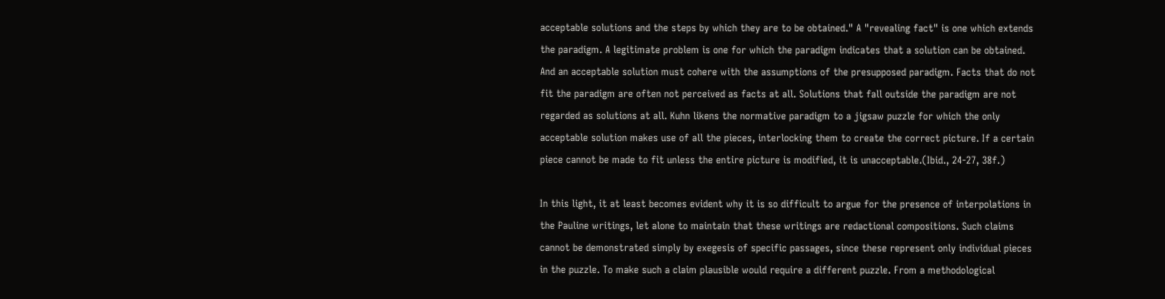acceptable solutions and the steps by which they are to be obtained." A "revealing fact" is one which extends the paradigm. A legitimate problem is one for which the paradigm indicates that a solution can be obtained. And an acceptable solution must cohere with the assumptions of the presupposed paradigm. Facts that do not fit the paradigm are often not perceived as facts at all. Solutions that fall outside the paradigm are not regarded as solutions at all. Kuhn likens the normative paradigm to a jigsaw puzzle for which the only acceptable solution makes use of all the pieces, interlocking them to create the correct picture. If a certain piece cannot be made to fit unless the entire picture is modified, it is unacceptable.(Ibid., 24-27, 38f.)

In this light, it at least becomes evident why it is so difficult to argue for the presence of interpolations in the Pauline writings, let alone to maintain that these writings are redactional compositions. Such claims cannot be demonstrated simply by exegesis of specific passages, since these represent only individual pieces in the puzzle. To make such a claim plausible would require a different puzzle. From a methodological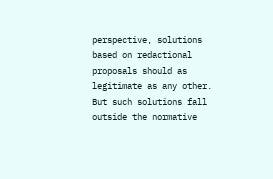perspective, solutions based on redactional proposals should as legitimate as any other. But such solutions fall outside the normative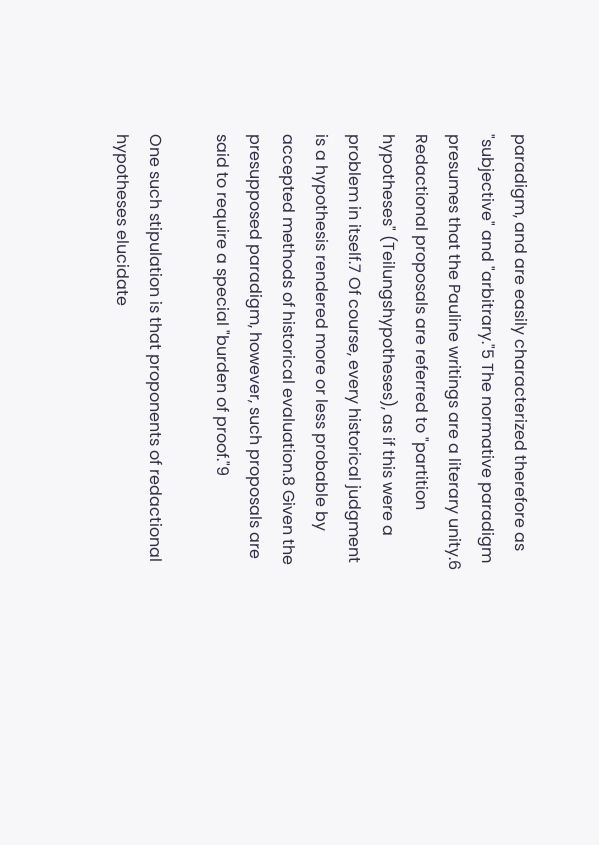paradigm, and are easily characterized therefore as "subjective" and "arbitrary."5 The normative paradigm presumes that the Pauline writings are a literary unity.6 Redactional proposals are referred to "partition hypotheses" (Teilungshypotheses), as if this were a problem in itself.7 Of course, every historical judgment is a hypothesis rendered more or less probable by accepted methods of historical evaluation.8 Given the presupposed paradigm, however, such proposals are said to require a special "burden of proof."9

One such stipulation is that proponents of redactional hypotheses elucidate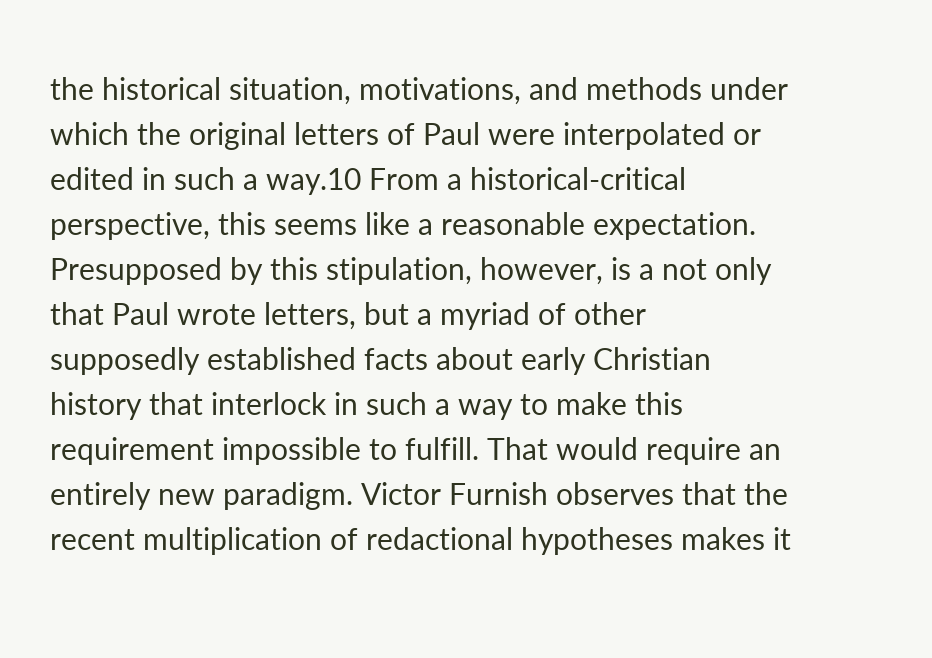the historical situation, motivations, and methods under which the original letters of Paul were interpolated or edited in such a way.10 From a historical-critical perspective, this seems like a reasonable expectation. Presupposed by this stipulation, however, is a not only that Paul wrote letters, but a myriad of other supposedly established facts about early Christian history that interlock in such a way to make this requirement impossible to fulfill. That would require an entirely new paradigm. Victor Furnish observes that the recent multiplication of redactional hypotheses makes it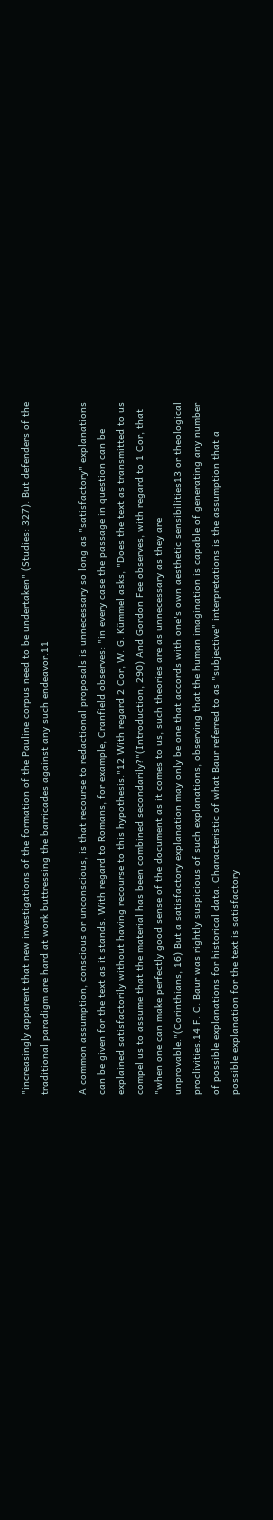"increasingly apparent that new investigations of the formation of the Pauline corpus need to be undertaken" (Studies: 327). But defenders of the traditional paradigm are hard at work buttressing the barricades against any such endeavor.11

A common assumption, conscious or unconscious, is that recourse to redactional proposals is unnecessary so long as "satisfactory" explanations can be given for the text as it stands. With regard to Romans, for example, Cranfield observes: "in every case the passage in question can be explained satisfactorily without having recourse to this hypothesis."12 With regard 2 Cor, W. G. Kümmel asks, "Does the text as transmitted to us compel us to assume that the material has been combined secondarily?"(Introduction, 290) And Gordon Fee observes, with regard to 1 Cor, that "when one can make perfectly good sense of the document as it comes to us, such theories are as unnecessary as they are unprovable."(Corinthians, 16) But a satisfactory explanation may only be one that accords with one's own aesthetic sensibilities13 or theological proclivities.14 F. C. Baur was rightly suspicious of such explanations, observing that the human imagination is capable of generating any number of possible explanations for historical data. Characteristic of what Baur referred to as "subjective" interpretations is the assumption that a possible explanation for the text is satisfactory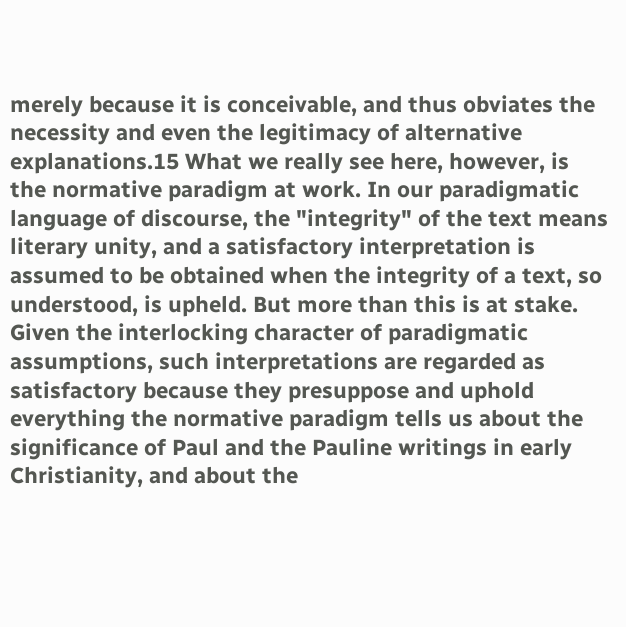merely because it is conceivable, and thus obviates the necessity and even the legitimacy of alternative explanations.15 What we really see here, however, is the normative paradigm at work. In our paradigmatic language of discourse, the "integrity" of the text means literary unity, and a satisfactory interpretation is assumed to be obtained when the integrity of a text, so understood, is upheld. But more than this is at stake. Given the interlocking character of paradigmatic assumptions, such interpretations are regarded as satisfactory because they presuppose and uphold everything the normative paradigm tells us about the significance of Paul and the Pauline writings in early Christianity, and about the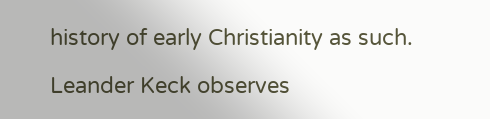history of early Christianity as such.

Leander Keck observes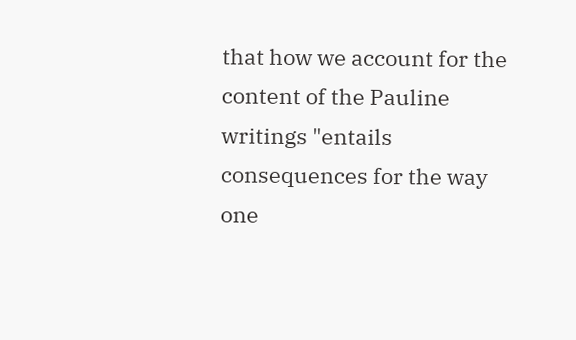that how we account for the content of the Pauline writings "entails consequences for the way one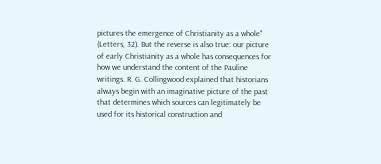pictures the emergence of Christianity as a whole" (Letters, 32). But the reverse is also true: our picture of early Christianity as a whole has consequences for how we understand the content of the Pauline writings. R. G. Collingwood explained that historians always begin with an imaginative picture of the past that determines which sources can legitimately be used for its historical construction and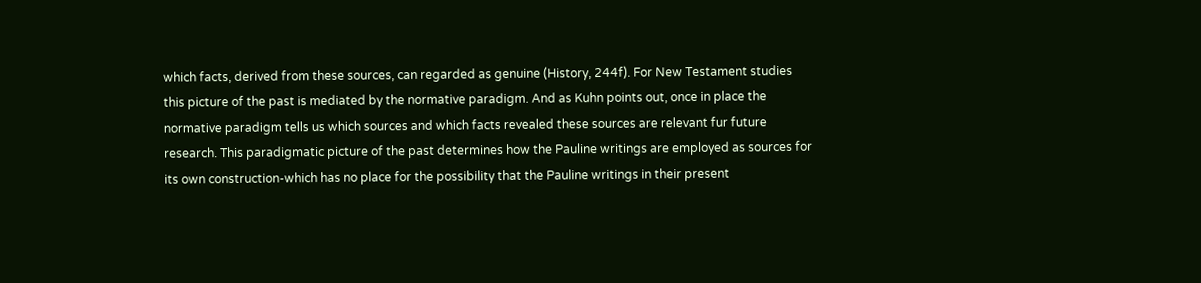which facts, derived from these sources, can regarded as genuine (History, 244f). For New Testament studies this picture of the past is mediated by the normative paradigm. And as Kuhn points out, once in place the normative paradigm tells us which sources and which facts revealed these sources are relevant fur future research. This paradigmatic picture of the past determines how the Pauline writings are employed as sources for its own construction-which has no place for the possibility that the Pauline writings in their present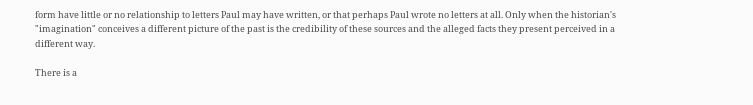form have little or no relationship to letters Paul may have written, or that perhaps Paul wrote no letters at all. Only when the historian's "imagination" conceives a different picture of the past is the credibility of these sources and the alleged facts they present perceived in a different way.

There is a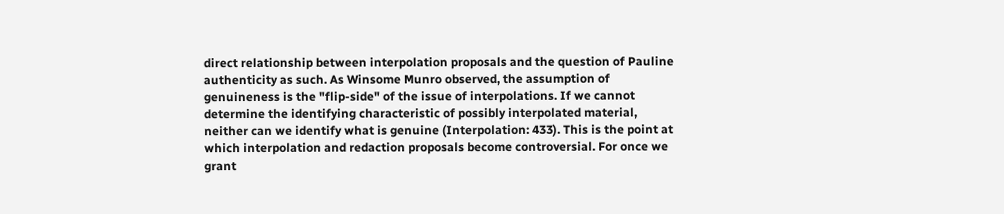direct relationship between interpolation proposals and the question of Pauline authenticity as such. As Winsome Munro observed, the assumption of genuineness is the "flip-side" of the issue of interpolations. If we cannot determine the identifying characteristic of possibly interpolated material, neither can we identify what is genuine (Interpolation: 433). This is the point at which interpolation and redaction proposals become controversial. For once we grant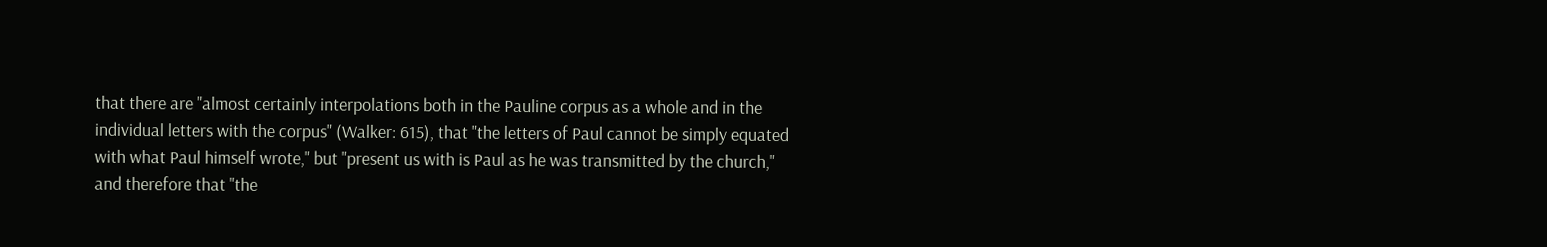that there are "almost certainly interpolations both in the Pauline corpus as a whole and in the individual letters with the corpus" (Walker: 615), that "the letters of Paul cannot be simply equated with what Paul himself wrote," but "present us with is Paul as he was transmitted by the church," and therefore that "the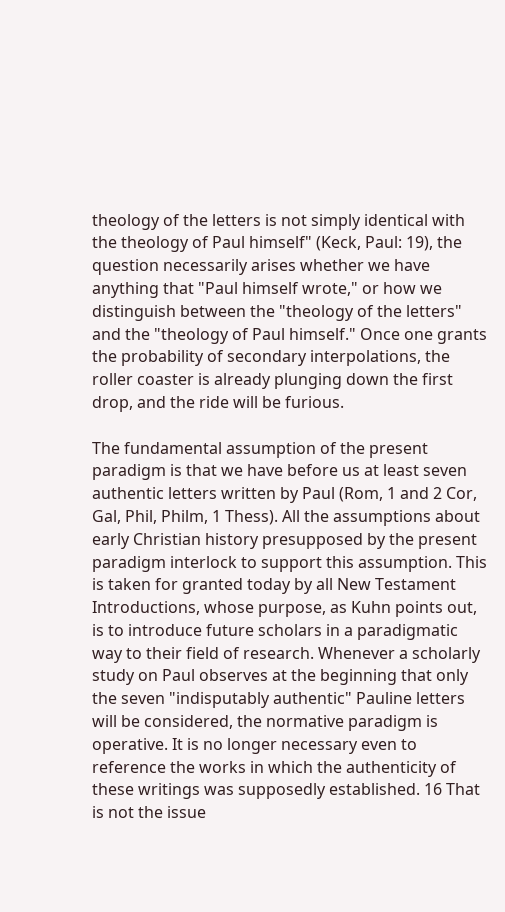theology of the letters is not simply identical with the theology of Paul himself" (Keck, Paul: 19), the question necessarily arises whether we have anything that "Paul himself wrote," or how we distinguish between the "theology of the letters" and the "theology of Paul himself." Once one grants the probability of secondary interpolations, the roller coaster is already plunging down the first drop, and the ride will be furious.

The fundamental assumption of the present paradigm is that we have before us at least seven authentic letters written by Paul (Rom, 1 and 2 Cor, Gal, Phil, Philm, 1 Thess). All the assumptions about early Christian history presupposed by the present paradigm interlock to support this assumption. This is taken for granted today by all New Testament Introductions, whose purpose, as Kuhn points out, is to introduce future scholars in a paradigmatic way to their field of research. Whenever a scholarly study on Paul observes at the beginning that only the seven "indisputably authentic" Pauline letters will be considered, the normative paradigm is operative. It is no longer necessary even to reference the works in which the authenticity of these writings was supposedly established. 16 That is not the issue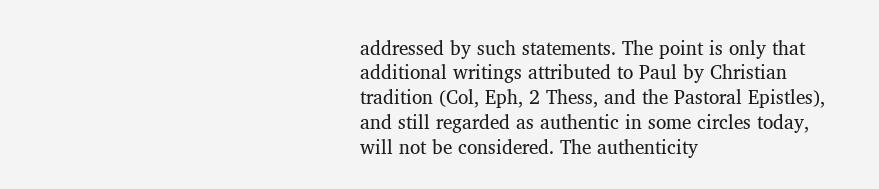addressed by such statements. The point is only that additional writings attributed to Paul by Christian tradition (Col, Eph, 2 Thess, and the Pastoral Epistles), and still regarded as authentic in some circles today, will not be considered. The authenticity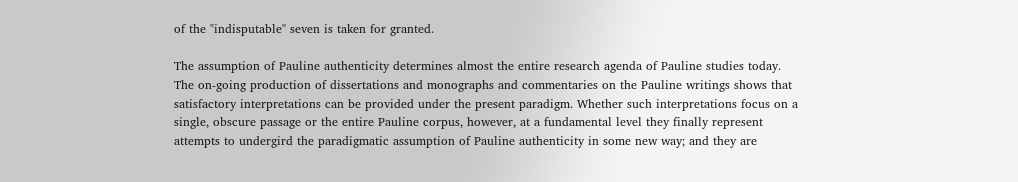of the "indisputable" seven is taken for granted.

The assumption of Pauline authenticity determines almost the entire research agenda of Pauline studies today. The on-going production of dissertations and monographs and commentaries on the Pauline writings shows that satisfactory interpretations can be provided under the present paradigm. Whether such interpretations focus on a single, obscure passage or the entire Pauline corpus, however, at a fundamental level they finally represent attempts to undergird the paradigmatic assumption of Pauline authenticity in some new way; and they are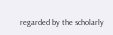regarded by the scholarly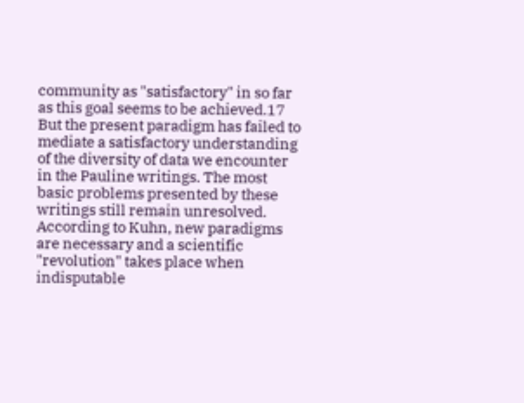community as "satisfactory" in so far as this goal seems to be achieved.17 But the present paradigm has failed to mediate a satisfactory understanding of the diversity of data we encounter in the Pauline writings. The most basic problems presented by these writings still remain unresolved. According to Kuhn, new paradigms are necessary and a scientific "revolution" takes place when indisputable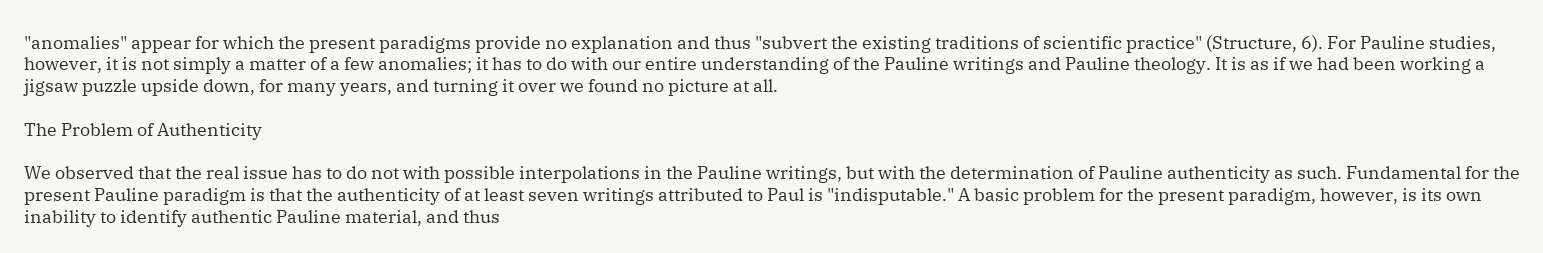"anomalies" appear for which the present paradigms provide no explanation and thus "subvert the existing traditions of scientific practice" (Structure, 6). For Pauline studies, however, it is not simply a matter of a few anomalies; it has to do with our entire understanding of the Pauline writings and Pauline theology. It is as if we had been working a jigsaw puzzle upside down, for many years, and turning it over we found no picture at all.

The Problem of Authenticity

We observed that the real issue has to do not with possible interpolations in the Pauline writings, but with the determination of Pauline authenticity as such. Fundamental for the present Pauline paradigm is that the authenticity of at least seven writings attributed to Paul is "indisputable." A basic problem for the present paradigm, however, is its own inability to identify authentic Pauline material, and thus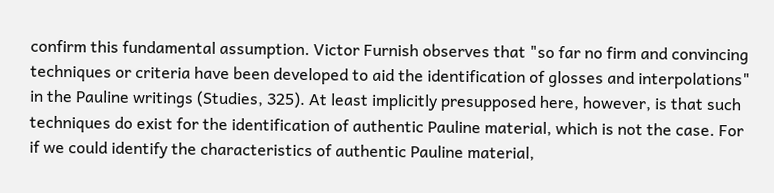confirm this fundamental assumption. Victor Furnish observes that "so far no firm and convincing techniques or criteria have been developed to aid the identification of glosses and interpolations" in the Pauline writings (Studies, 325). At least implicitly presupposed here, however, is that such techniques do exist for the identification of authentic Pauline material, which is not the case. For if we could identify the characteristics of authentic Pauline material,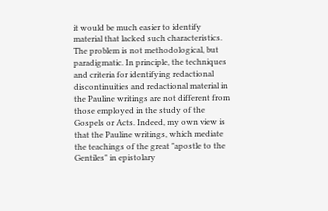it would be much easier to identify material that lacked such characteristics. The problem is not methodological, but paradigmatic. In principle, the techniques and criteria for identifying redactional discontinuities and redactional material in the Pauline writings are not different from those employed in the study of the Gospels or Acts. Indeed, my own view is that the Pauline writings, which mediate the teachings of the great "apostle to the Gentiles" in epistolary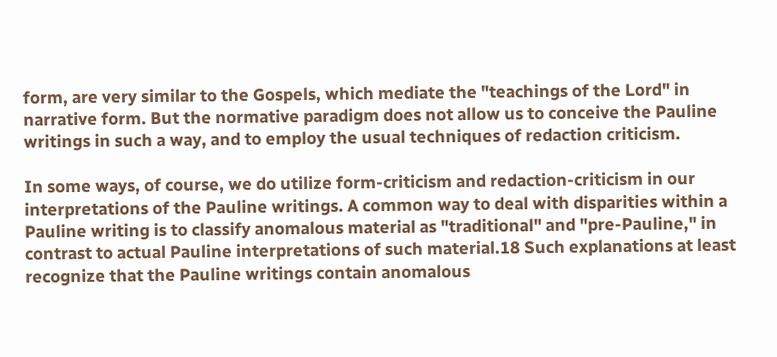form, are very similar to the Gospels, which mediate the "teachings of the Lord" in narrative form. But the normative paradigm does not allow us to conceive the Pauline writings in such a way, and to employ the usual techniques of redaction criticism.

In some ways, of course, we do utilize form-criticism and redaction-criticism in our interpretations of the Pauline writings. A common way to deal with disparities within a Pauline writing is to classify anomalous material as "traditional" and "pre-Pauline," in contrast to actual Pauline interpretations of such material.18 Such explanations at least recognize that the Pauline writings contain anomalous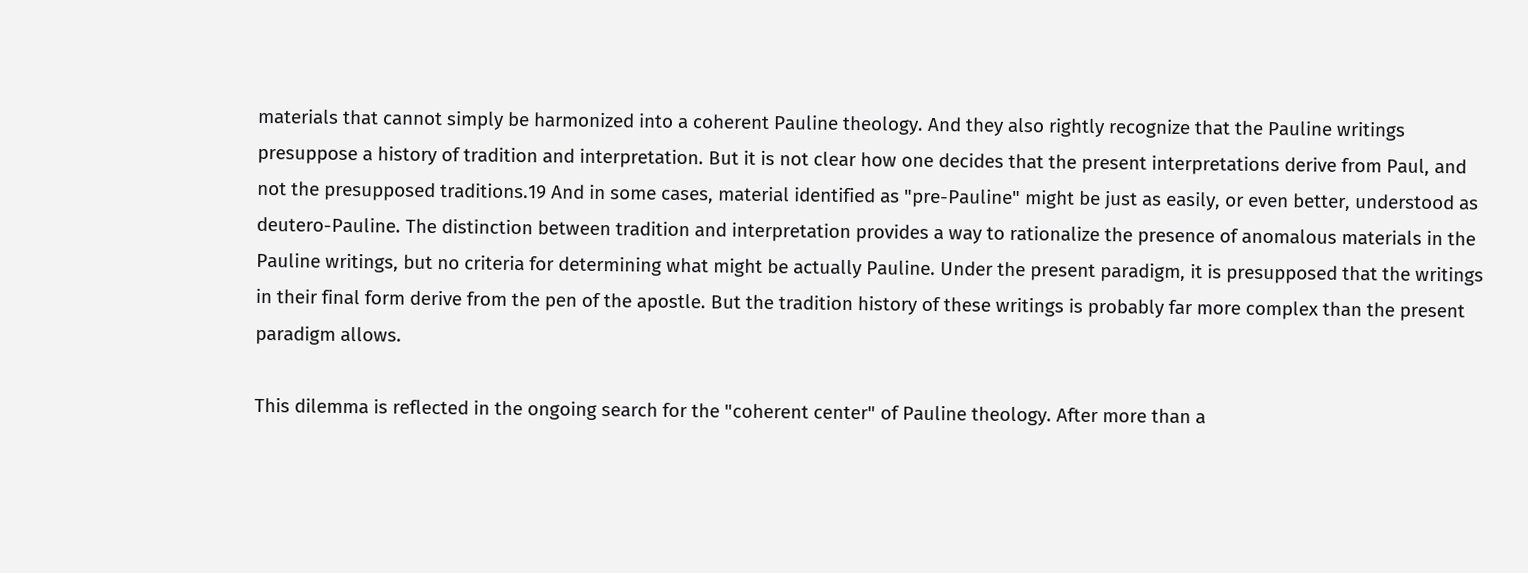materials that cannot simply be harmonized into a coherent Pauline theology. And they also rightly recognize that the Pauline writings presuppose a history of tradition and interpretation. But it is not clear how one decides that the present interpretations derive from Paul, and not the presupposed traditions.19 And in some cases, material identified as "pre-Pauline" might be just as easily, or even better, understood as deutero-Pauline. The distinction between tradition and interpretation provides a way to rationalize the presence of anomalous materials in the Pauline writings, but no criteria for determining what might be actually Pauline. Under the present paradigm, it is presupposed that the writings in their final form derive from the pen of the apostle. But the tradition history of these writings is probably far more complex than the present paradigm allows.

This dilemma is reflected in the ongoing search for the "coherent center" of Pauline theology. After more than a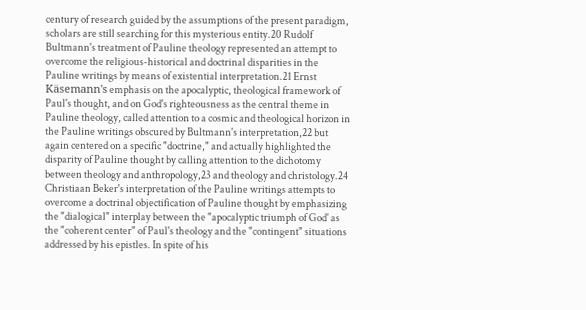century of research guided by the assumptions of the present paradigm, scholars are still searching for this mysterious entity.20 Rudolf Bultmann's treatment of Pauline theology represented an attempt to overcome the religious-historical and doctrinal disparities in the Pauline writings by means of existential interpretation.21 Ernst Käsemann's emphasis on the apocalyptic, theological framework of Paul's thought, and on God's righteousness as the central theme in Pauline theology, called attention to a cosmic and theological horizon in the Pauline writings obscured by Bultmann's interpretation,22 but again centered on a specific "doctrine," and actually highlighted the disparity of Pauline thought by calling attention to the dichotomy between theology and anthropology,23 and theology and christology.24 Christiaan Beker's interpretation of the Pauline writings attempts to overcome a doctrinal objectification of Pauline thought by emphasizing the "dialogical" interplay between the "apocalyptic triumph of God' as the "coherent center" of Paul's theology and the "contingent" situations addressed by his epistles. In spite of his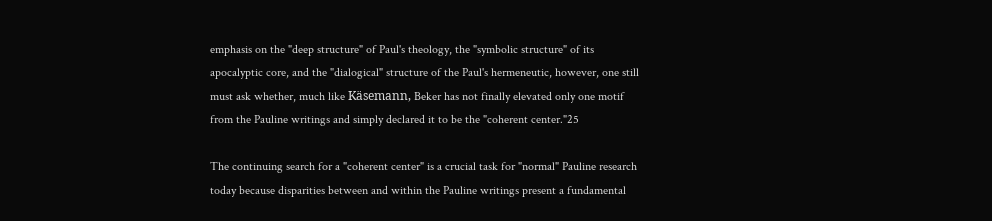emphasis on the "deep structure" of Paul's theology, the "symbolic structure" of its apocalyptic core, and the "dialogical" structure of the Paul's hermeneutic, however, one still must ask whether, much like Käsemann, Beker has not finally elevated only one motif from the Pauline writings and simply declared it to be the "coherent center."25

The continuing search for a "coherent center" is a crucial task for "normal" Pauline research today because disparities between and within the Pauline writings present a fundamental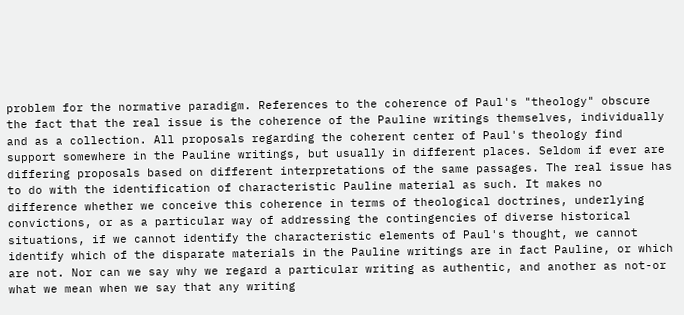problem for the normative paradigm. References to the coherence of Paul's "theology" obscure the fact that the real issue is the coherence of the Pauline writings themselves, individually and as a collection. All proposals regarding the coherent center of Paul's theology find support somewhere in the Pauline writings, but usually in different places. Seldom if ever are differing proposals based on different interpretations of the same passages. The real issue has to do with the identification of characteristic Pauline material as such. It makes no difference whether we conceive this coherence in terms of theological doctrines, underlying convictions, or as a particular way of addressing the contingencies of diverse historical situations, if we cannot identify the characteristic elements of Paul's thought, we cannot identify which of the disparate materials in the Pauline writings are in fact Pauline, or which are not. Nor can we say why we regard a particular writing as authentic, and another as not-or what we mean when we say that any writing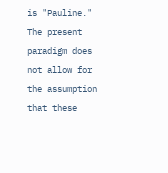is "Pauline." The present paradigm does not allow for the assumption that these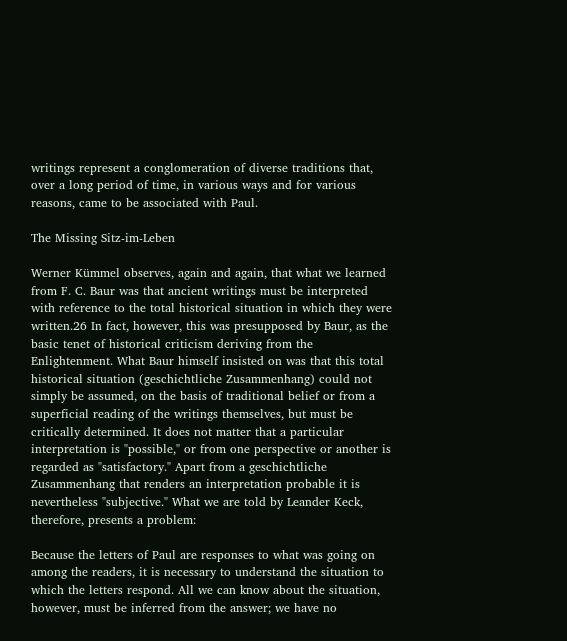writings represent a conglomeration of diverse traditions that, over a long period of time, in various ways and for various reasons, came to be associated with Paul.

The Missing Sitz-im-Leben

Werner Kümmel observes, again and again, that what we learned from F. C. Baur was that ancient writings must be interpreted with reference to the total historical situation in which they were written.26 In fact, however, this was presupposed by Baur, as the basic tenet of historical criticism deriving from the Enlightenment. What Baur himself insisted on was that this total historical situation (geschichtliche Zusammenhang) could not simply be assumed, on the basis of traditional belief or from a superficial reading of the writings themselves, but must be critically determined. It does not matter that a particular interpretation is "possible," or from one perspective or another is regarded as "satisfactory." Apart from a geschichtliche Zusammenhang that renders an interpretation probable it is nevertheless "subjective." What we are told by Leander Keck, therefore, presents a problem:

Because the letters of Paul are responses to what was going on among the readers, it is necessary to understand the situation to which the letters respond. All we can know about the situation, however, must be inferred from the answer; we have no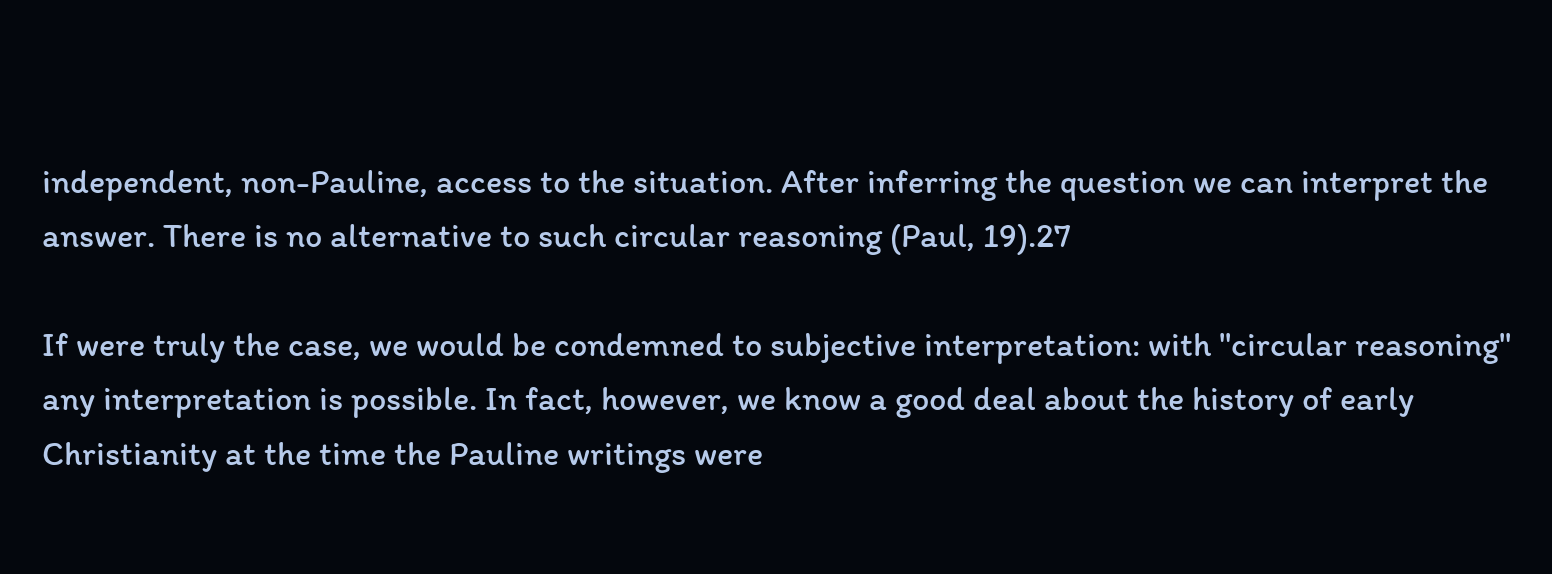independent, non-Pauline, access to the situation. After inferring the question we can interpret the answer. There is no alternative to such circular reasoning (Paul, 19).27

If were truly the case, we would be condemned to subjective interpretation: with "circular reasoning" any interpretation is possible. In fact, however, we know a good deal about the history of early Christianity at the time the Pauline writings were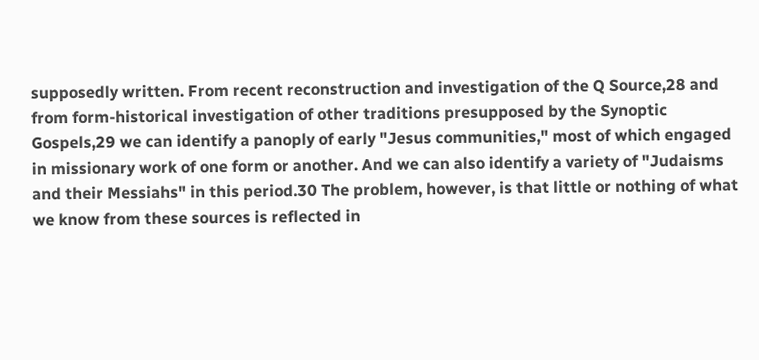supposedly written. From recent reconstruction and investigation of the Q Source,28 and from form-historical investigation of other traditions presupposed by the Synoptic Gospels,29 we can identify a panoply of early "Jesus communities," most of which engaged in missionary work of one form or another. And we can also identify a variety of "Judaisms and their Messiahs" in this period.30 The problem, however, is that little or nothing of what we know from these sources is reflected in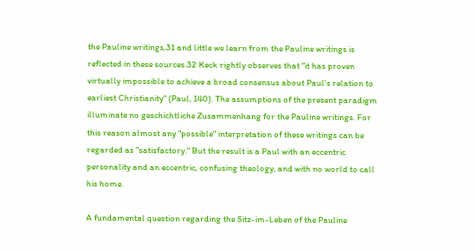the Pauline writings,31 and little we learn from the Pauline writings is reflected in these sources.32 Keck rightly observes that "it has proven virtually impossible to achieve a broad consensus about Paul's relation to earliest Christianity" (Paul, 140). The assumptions of the present paradigm illuminate no geschichtliche Zusammenhang for the Pauline writings. For this reason almost any "possible" interpretation of these writings can be regarded as "satisfactory." But the result is a Paul with an eccentric personality and an eccentric, confusing theology, and with no world to call his home.

A fundamental question regarding the Sitz-im-Leben of the Pauline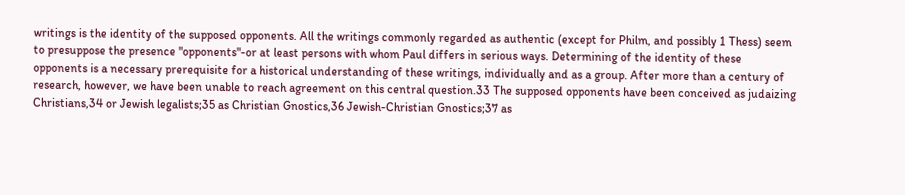writings is the identity of the supposed opponents. All the writings commonly regarded as authentic (except for Philm, and possibly 1 Thess) seem to presuppose the presence "opponents"-or at least persons with whom Paul differs in serious ways. Determining of the identity of these opponents is a necessary prerequisite for a historical understanding of these writings, individually and as a group. After more than a century of research, however, we have been unable to reach agreement on this central question.33 The supposed opponents have been conceived as judaizing Christians,34 or Jewish legalists;35 as Christian Gnostics,36 Jewish-Christian Gnostics;37 as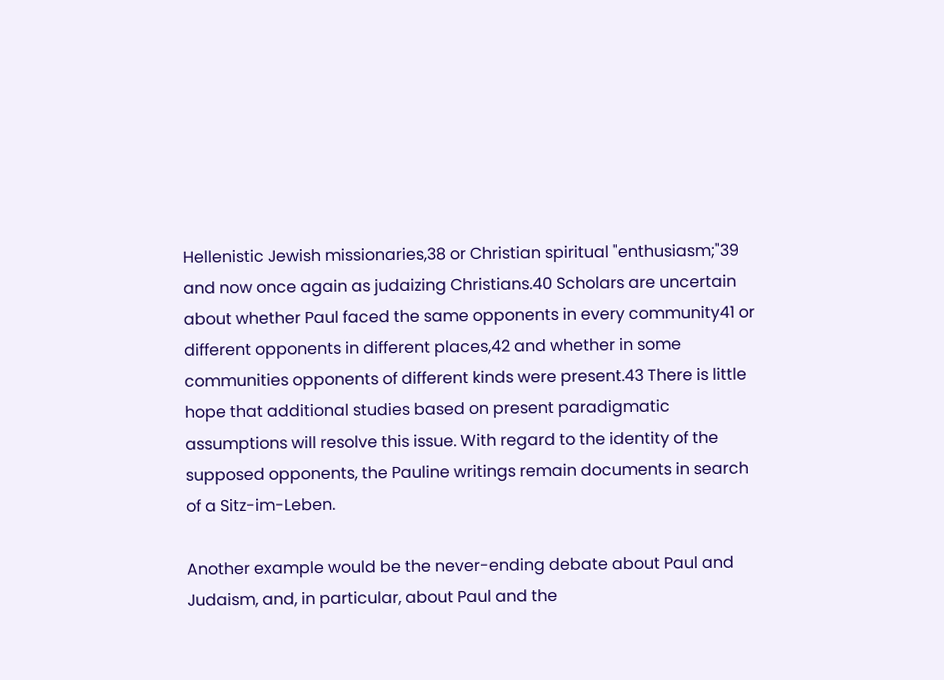Hellenistic Jewish missionaries,38 or Christian spiritual "enthusiasm;"39 and now once again as judaizing Christians.40 Scholars are uncertain about whether Paul faced the same opponents in every community41 or different opponents in different places,42 and whether in some communities opponents of different kinds were present.43 There is little hope that additional studies based on present paradigmatic assumptions will resolve this issue. With regard to the identity of the supposed opponents, the Pauline writings remain documents in search of a Sitz-im-Leben.

Another example would be the never-ending debate about Paul and Judaism, and, in particular, about Paul and the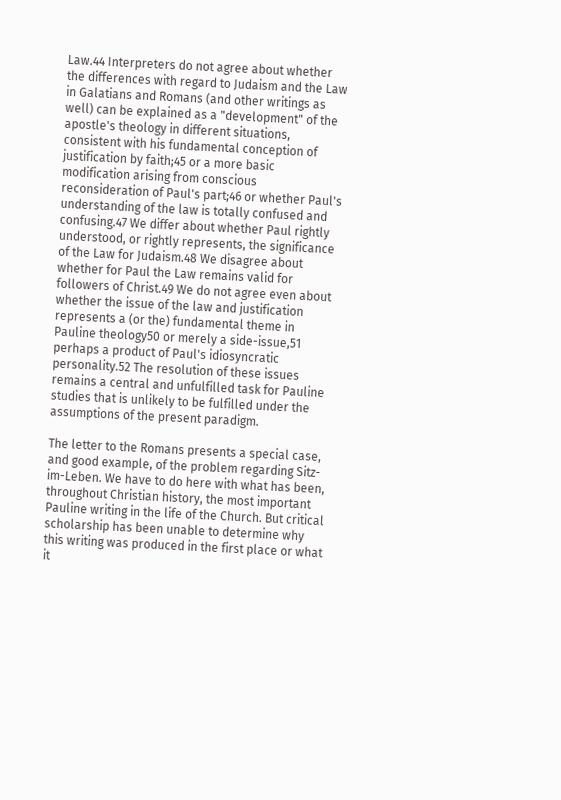Law.44 Interpreters do not agree about whether the differences with regard to Judaism and the Law in Galatians and Romans (and other writings as well) can be explained as a "development" of the apostle's theology in different situations, consistent with his fundamental conception of justification by faith;45 or a more basic modification arising from conscious reconsideration of Paul's part;46 or whether Paul's understanding of the law is totally confused and confusing.47 We differ about whether Paul rightly understood, or rightly represents, the significance of the Law for Judaism.48 We disagree about whether for Paul the Law remains valid for followers of Christ.49 We do not agree even about whether the issue of the law and justification represents a (or the) fundamental theme in Pauline theology50 or merely a side-issue,51 perhaps a product of Paul's idiosyncratic personality.52 The resolution of these issues remains a central and unfulfilled task for Pauline studies that is unlikely to be fulfilled under the assumptions of the present paradigm.

The letter to the Romans presents a special case, and good example, of the problem regarding Sitz-im-Leben. We have to do here with what has been, throughout Christian history, the most important Pauline writing in the life of the Church. But critical scholarship has been unable to determine why this writing was produced in the first place or what it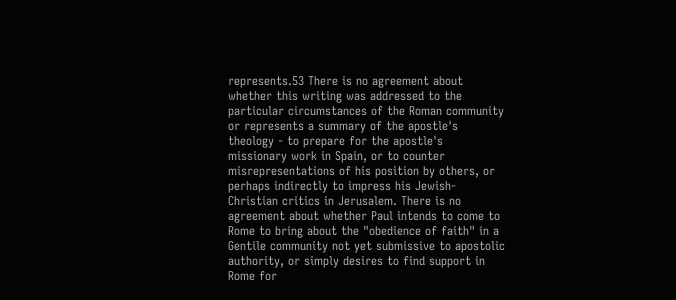represents.53 There is no agreement about whether this writing was addressed to the particular circumstances of the Roman community or represents a summary of the apostle's theology - to prepare for the apostle's missionary work in Spain, or to counter misrepresentations of his position by others, or perhaps indirectly to impress his Jewish-Christian critics in Jerusalem. There is no agreement about whether Paul intends to come to Rome to bring about the "obedience of faith" in a Gentile community not yet submissive to apostolic authority, or simply desires to find support in Rome for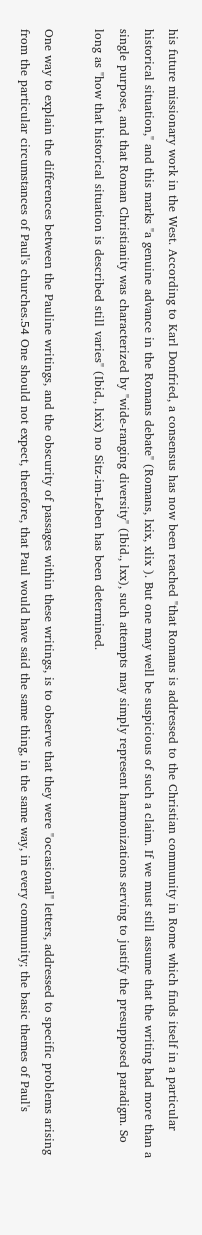his future missionary work in the West. According to Karl Donfried, a consensus has now been reached "that Romans is addressed to the Christian community in Rome which finds itself in a particular historical situation," and this marks "a genuine advance in the Romans debate" (Romans, lxix, xlix ). But one may well be suspicious of such a claim. If we must still assume that the writing had more than a single purpose, and that Roman Christianity was characterized by "wide-ranging diversity" (Ibid., lxx), such attempts may simply represent harmonizations serving to justify the presupposed paradigm. So long as "how that historical situation is described still varies" (Ibid., lxix) no Sitz-im-Leben has been determined.

One way to explain the differences between the Pauline writings, and the obscurity of passages within these writings, is to observe that they were "occasional" letters, addressed to specific problems arising from the particular circumstances of Paul's churches.54 One should not expect, therefore, that Paul would have said the same thing, in the same way, in every community; the basic themes of Paul's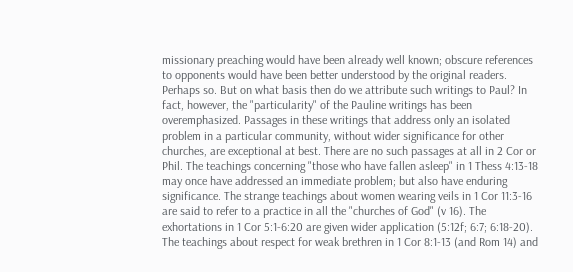missionary preaching would have been already well known; obscure references to opponents would have been better understood by the original readers. Perhaps so. But on what basis then do we attribute such writings to Paul? In fact, however, the "particularity" of the Pauline writings has been overemphasized. Passages in these writings that address only an isolated problem in a particular community, without wider significance for other churches, are exceptional at best. There are no such passages at all in 2 Cor or Phil. The teachings concerning "those who have fallen asleep" in 1 Thess 4:13-18 may once have addressed an immediate problem; but also have enduring significance. The strange teachings about women wearing veils in 1 Cor 11:3-16 are said to refer to a practice in all the "churches of God" (v 16). The exhortations in 1 Cor 5:1-6:20 are given wider application (5:12f; 6:7; 6:18-20). The teachings about respect for weak brethren in 1 Cor 8:1-13 (and Rom 14) and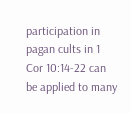participation in pagan cults in 1 Cor 10:14-22 can be applied to many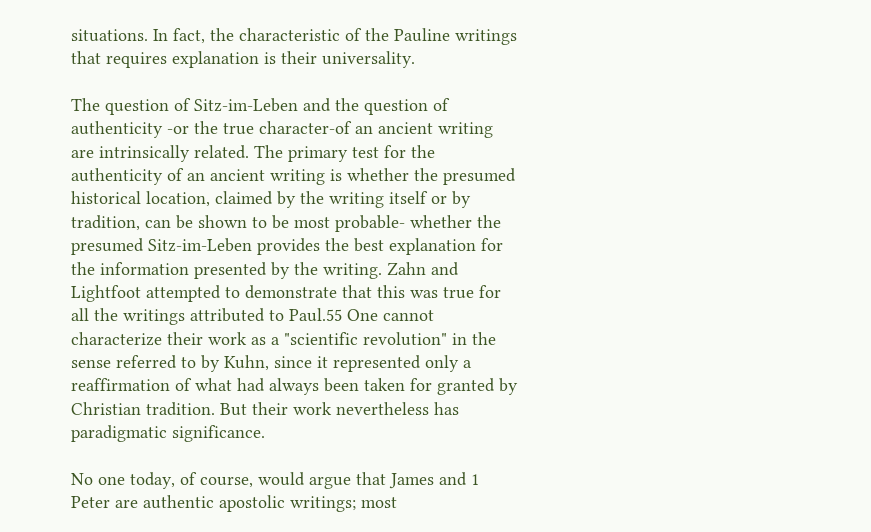situations. In fact, the characteristic of the Pauline writings that requires explanation is their universality.

The question of Sitz-im-Leben and the question of authenticity -or the true character-of an ancient writing are intrinsically related. The primary test for the authenticity of an ancient writing is whether the presumed historical location, claimed by the writing itself or by tradition, can be shown to be most probable- whether the presumed Sitz-im-Leben provides the best explanation for the information presented by the writing. Zahn and Lightfoot attempted to demonstrate that this was true for all the writings attributed to Paul.55 One cannot characterize their work as a "scientific revolution" in the sense referred to by Kuhn, since it represented only a reaffirmation of what had always been taken for granted by Christian tradition. But their work nevertheless has paradigmatic significance.

No one today, of course, would argue that James and 1 Peter are authentic apostolic writings; most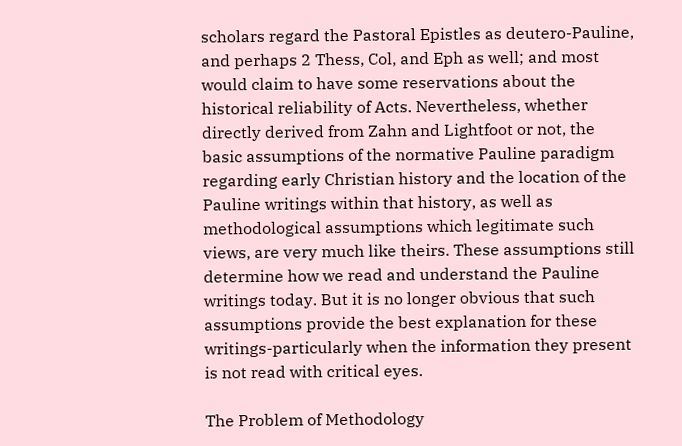scholars regard the Pastoral Epistles as deutero-Pauline, and perhaps 2 Thess, Col, and Eph as well; and most would claim to have some reservations about the historical reliability of Acts. Nevertheless, whether directly derived from Zahn and Lightfoot or not, the basic assumptions of the normative Pauline paradigm regarding early Christian history and the location of the Pauline writings within that history, as well as methodological assumptions which legitimate such views, are very much like theirs. These assumptions still determine how we read and understand the Pauline writings today. But it is no longer obvious that such assumptions provide the best explanation for these writings-particularly when the information they present is not read with critical eyes.

The Problem of Methodology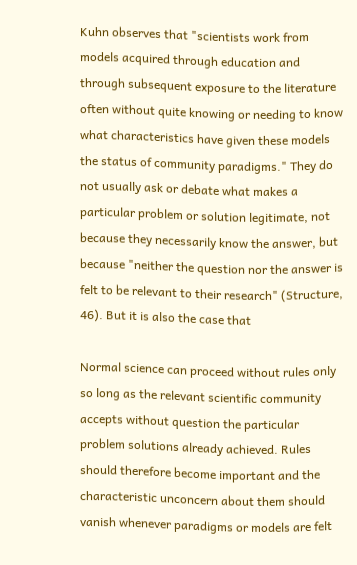Kuhn observes that "scientists work from models acquired through education and through subsequent exposure to the literature often without quite knowing or needing to know what characteristics have given these models the status of community paradigms." They do not usually ask or debate what makes a particular problem or solution legitimate, not because they necessarily know the answer, but because "neither the question nor the answer is felt to be relevant to their research" (Structure, 46). But it is also the case that

Normal science can proceed without rules only so long as the relevant scientific community accepts without question the particular problem solutions already achieved. Rules should therefore become important and the characteristic unconcern about them should vanish whenever paradigms or models are felt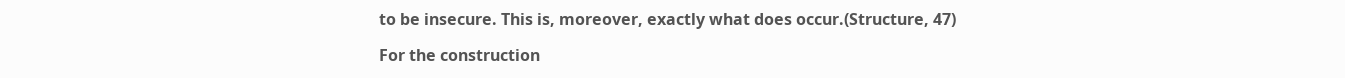to be insecure. This is, moreover, exactly what does occur.(Structure, 47)

For the construction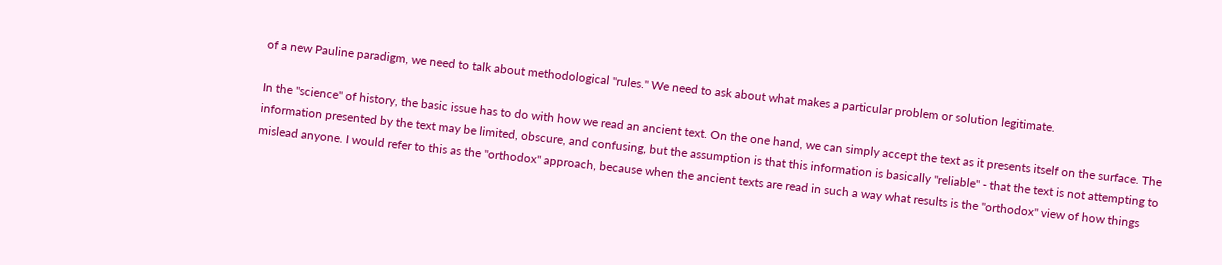of a new Pauline paradigm, we need to talk about methodological "rules." We need to ask about what makes a particular problem or solution legitimate.

In the "science" of history, the basic issue has to do with how we read an ancient text. On the one hand, we can simply accept the text as it presents itself on the surface. The information presented by the text may be limited, obscure, and confusing, but the assumption is that this information is basically "reliable" - that the text is not attempting to mislead anyone. I would refer to this as the "orthodox" approach, because when the ancient texts are read in such a way what results is the "orthodox" view of how things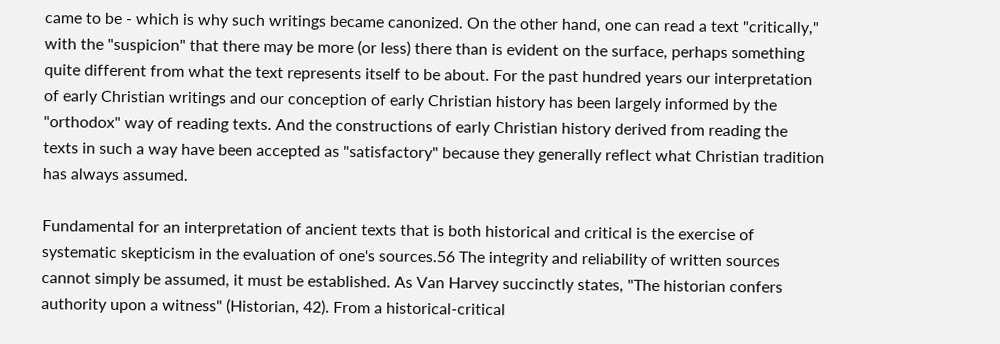came to be - which is why such writings became canonized. On the other hand, one can read a text "critically," with the "suspicion" that there may be more (or less) there than is evident on the surface, perhaps something quite different from what the text represents itself to be about. For the past hundred years our interpretation of early Christian writings and our conception of early Christian history has been largely informed by the "orthodox" way of reading texts. And the constructions of early Christian history derived from reading the texts in such a way have been accepted as "satisfactory" because they generally reflect what Christian tradition has always assumed.

Fundamental for an interpretation of ancient texts that is both historical and critical is the exercise of systematic skepticism in the evaluation of one's sources.56 The integrity and reliability of written sources cannot simply be assumed, it must be established. As Van Harvey succinctly states, "The historian confers authority upon a witness" (Historian, 42). From a historical-critical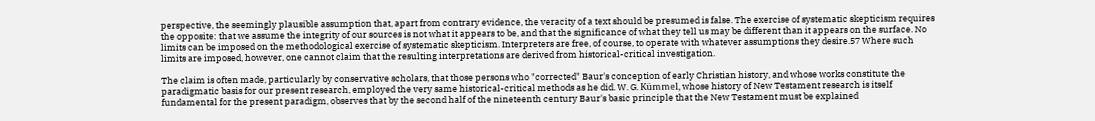perspective, the seemingly plausible assumption that, apart from contrary evidence, the veracity of a text should be presumed is false. The exercise of systematic skepticism requires the opposite: that we assume the integrity of our sources is not what it appears to be, and that the significance of what they tell us may be different than it appears on the surface. No limits can be imposed on the methodological exercise of systematic skepticism. Interpreters are free, of course, to operate with whatever assumptions they desire.57 Where such limits are imposed, however, one cannot claim that the resulting interpretations are derived from historical-critical investigation.

The claim is often made, particularly by conservative scholars, that those persons who "corrected" Baur's conception of early Christian history, and whose works constitute the paradigmatic basis for our present research, employed the very same historical-critical methods as he did. W. G. Kümmel, whose history of New Testament research is itself fundamental for the present paradigm, observes that by the second half of the nineteenth century Baur's basic principle that the New Testament must be explained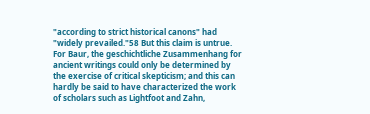"according to strict historical canons" had "widely prevailed."58 But this claim is untrue. For Baur, the geschichtliche Zusammenhang for ancient writings could only be determined by the exercise of critical skepticism; and this can hardly be said to have characterized the work of scholars such as Lightfoot and Zahn,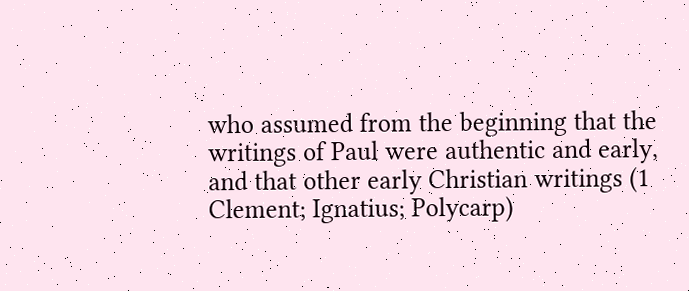who assumed from the beginning that the writings of Paul were authentic and early, and that other early Christian writings (1 Clement; Ignatius; Polycarp)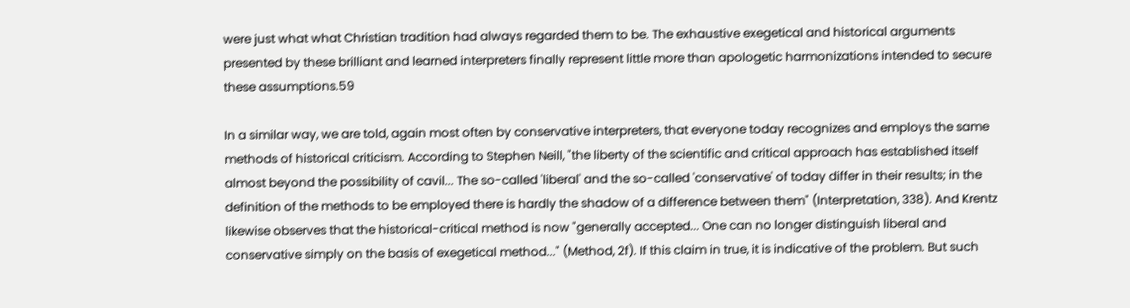were just what what Christian tradition had always regarded them to be. The exhaustive exegetical and historical arguments presented by these brilliant and learned interpreters finally represent little more than apologetic harmonizations intended to secure these assumptions.59

In a similar way, we are told, again most often by conservative interpreters, that everyone today recognizes and employs the same methods of historical criticism. According to Stephen Neill, "the liberty of the scientific and critical approach has established itself almost beyond the possibility of cavil... The so-called 'liberal' and the so-called 'conservative' of today differ in their results; in the definition of the methods to be employed there is hardly the shadow of a difference between them" (Interpretation, 338). And Krentz likewise observes that the historical-critical method is now "generally accepted... One can no longer distinguish liberal and conservative simply on the basis of exegetical method..." (Method, 2f). If this claim in true, it is indicative of the problem. But such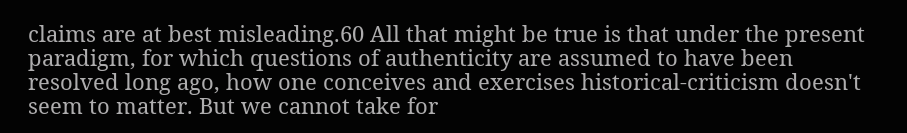claims are at best misleading.60 All that might be true is that under the present paradigm, for which questions of authenticity are assumed to have been resolved long ago, how one conceives and exercises historical-criticism doesn't seem to matter. But we cannot take for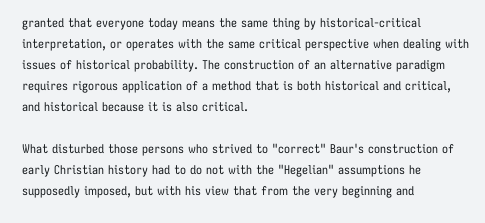granted that everyone today means the same thing by historical-critical interpretation, or operates with the same critical perspective when dealing with issues of historical probability. The construction of an alternative paradigm requires rigorous application of a method that is both historical and critical, and historical because it is also critical.

What disturbed those persons who strived to "correct" Baur's construction of early Christian history had to do not with the "Hegelian" assumptions he supposedly imposed, but with his view that from the very beginning and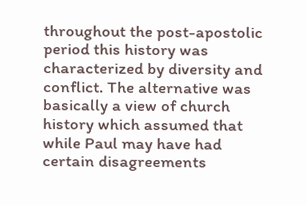throughout the post-apostolic period this history was characterized by diversity and conflict. The alternative was basically a view of church history which assumed that while Paul may have had certain disagreements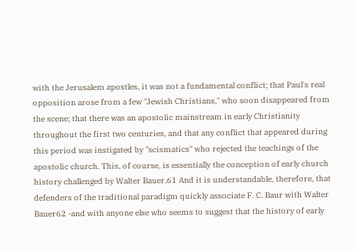with the Jerusalem apostles, it was not a fundamental conflict; that Paul's real opposition arose from a few "Jewish Christians," who soon disappeared from the scene; that there was an apostolic mainstream in early Christianity throughout the first two centuries, and that any conflict that appeared during this period was instigated by "scismatics" who rejected the teachings of the apostolic church. This, of course, is essentially the conception of early church history challenged by Walter Bauer.61 And it is understandable, therefore, that defenders of the traditional paradigm quickly associate F. C. Baur with Walter Bauer62 -and with anyone else who seems to suggest that the history of early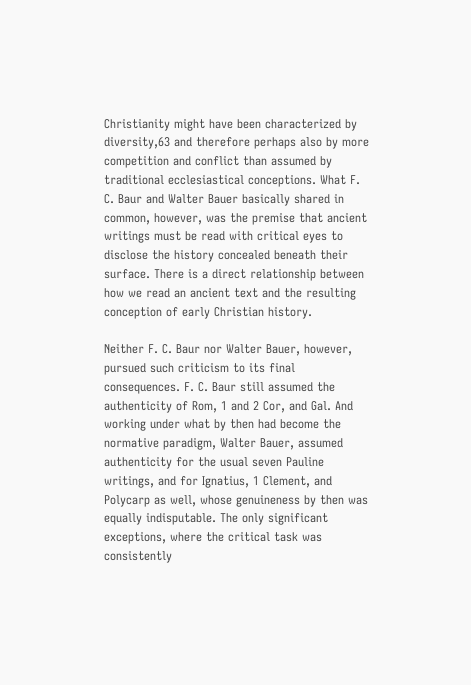Christianity might have been characterized by diversity,63 and therefore perhaps also by more competition and conflict than assumed by traditional ecclesiastical conceptions. What F. C. Baur and Walter Bauer basically shared in common, however, was the premise that ancient writings must be read with critical eyes to disclose the history concealed beneath their surface. There is a direct relationship between how we read an ancient text and the resulting conception of early Christian history.

Neither F. C. Baur nor Walter Bauer, however, pursued such criticism to its final consequences. F. C. Baur still assumed the authenticity of Rom, 1 and 2 Cor, and Gal. And working under what by then had become the normative paradigm, Walter Bauer, assumed authenticity for the usual seven Pauline writings, and for Ignatius, 1 Clement, and Polycarp as well, whose genuineness by then was equally indisputable. The only significant exceptions, where the critical task was consistently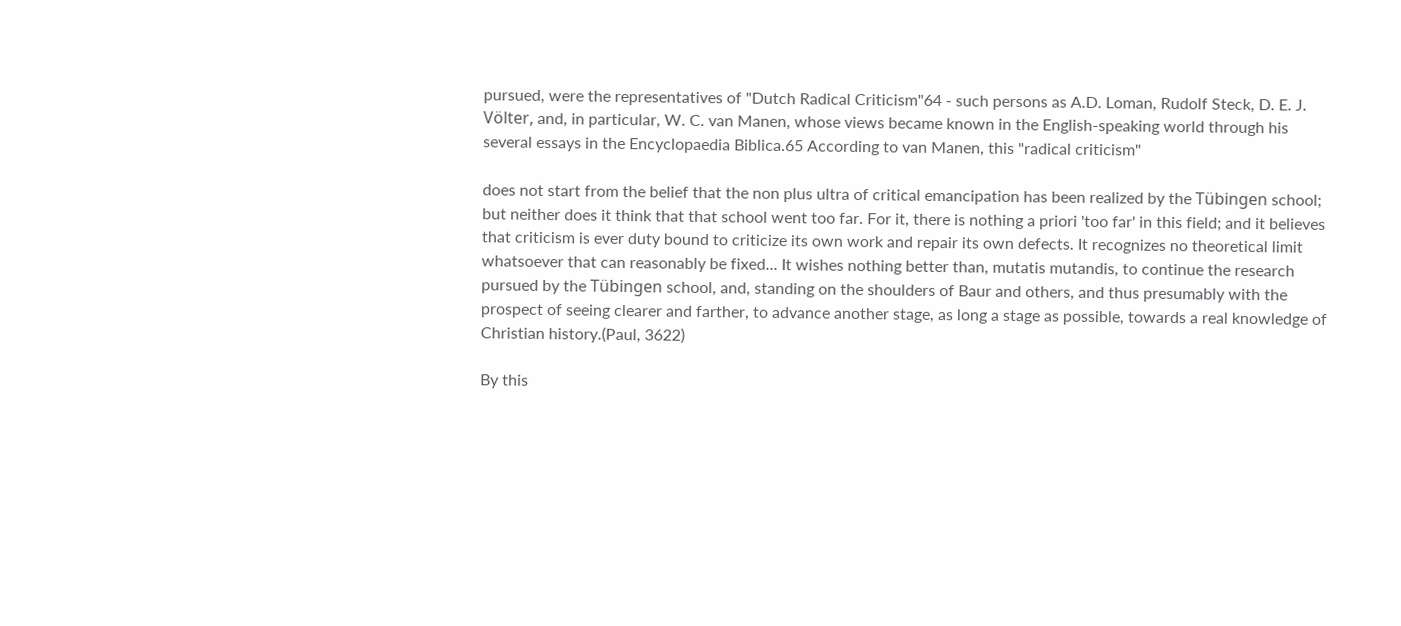pursued, were the representatives of "Dutch Radical Criticism"64 - such persons as A.D. Loman, Rudolf Steck, D. E. J. Völter, and, in particular, W. C. van Manen, whose views became known in the English-speaking world through his several essays in the Encyclopaedia Biblica.65 According to van Manen, this "radical criticism"

does not start from the belief that the non plus ultra of critical emancipation has been realized by the Tübingen school; but neither does it think that that school went too far. For it, there is nothing a priori 'too far' in this field; and it believes that criticism is ever duty bound to criticize its own work and repair its own defects. It recognizes no theoretical limit whatsoever that can reasonably be fixed... It wishes nothing better than, mutatis mutandis, to continue the research pursued by the Tübingen school, and, standing on the shoulders of Baur and others, and thus presumably with the prospect of seeing clearer and farther, to advance another stage, as long a stage as possible, towards a real knowledge of Christian history.(Paul, 3622)

By this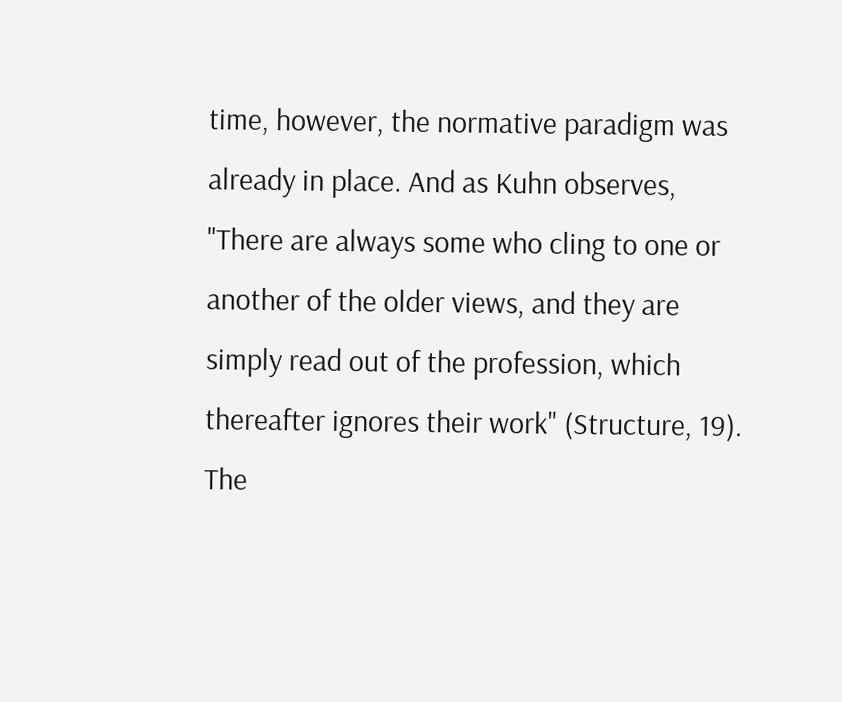time, however, the normative paradigm was already in place. And as Kuhn observes, "There are always some who cling to one or another of the older views, and they are simply read out of the profession, which thereafter ignores their work" (Structure, 19). The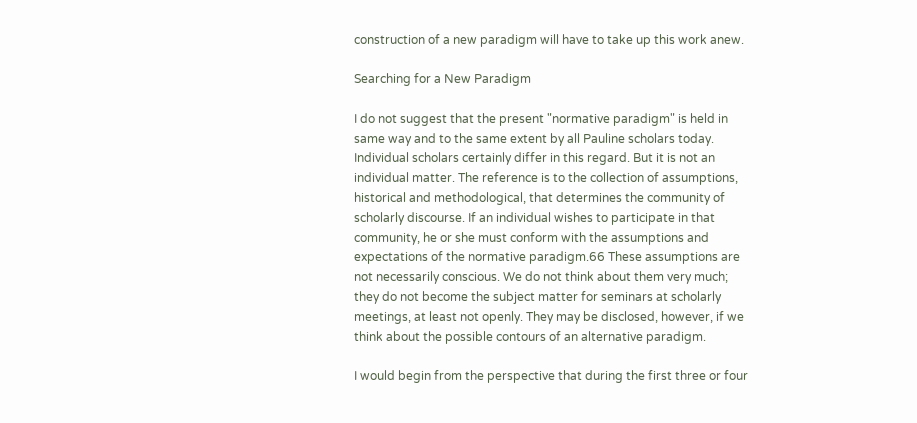construction of a new paradigm will have to take up this work anew.

Searching for a New Paradigm

I do not suggest that the present "normative paradigm" is held in same way and to the same extent by all Pauline scholars today. Individual scholars certainly differ in this regard. But it is not an individual matter. The reference is to the collection of assumptions, historical and methodological, that determines the community of scholarly discourse. If an individual wishes to participate in that community, he or she must conform with the assumptions and expectations of the normative paradigm.66 These assumptions are not necessarily conscious. We do not think about them very much; they do not become the subject matter for seminars at scholarly meetings, at least not openly. They may be disclosed, however, if we think about the possible contours of an alternative paradigm.

I would begin from the perspective that during the first three or four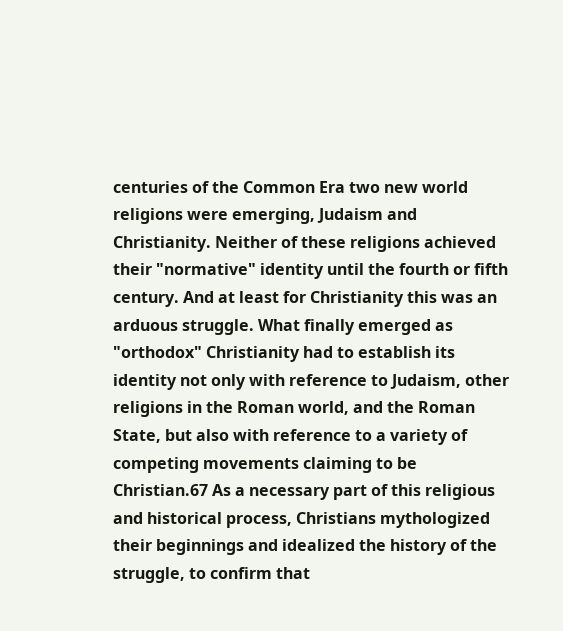centuries of the Common Era two new world religions were emerging, Judaism and Christianity. Neither of these religions achieved their "normative" identity until the fourth or fifth century. And at least for Christianity this was an arduous struggle. What finally emerged as "orthodox" Christianity had to establish its identity not only with reference to Judaism, other religions in the Roman world, and the Roman State, but also with reference to a variety of competing movements claiming to be Christian.67 As a necessary part of this religious and historical process, Christians mythologized their beginnings and idealized the history of the struggle, to confirm that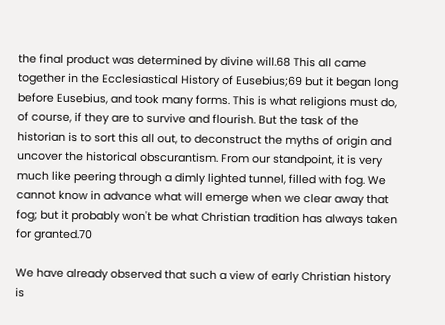the final product was determined by divine will.68 This all came together in the Ecclesiastical History of Eusebius;69 but it began long before Eusebius, and took many forms. This is what religions must do, of course, if they are to survive and flourish. But the task of the historian is to sort this all out, to deconstruct the myths of origin and uncover the historical obscurantism. From our standpoint, it is very much like peering through a dimly lighted tunnel, filled with fog. We cannot know in advance what will emerge when we clear away that fog; but it probably won't be what Christian tradition has always taken for granted.70

We have already observed that such a view of early Christian history is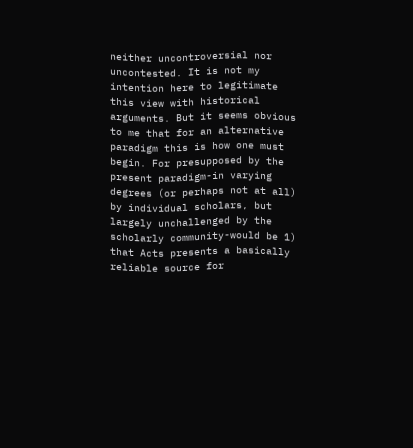neither uncontroversial nor uncontested. It is not my intention here to legitimate this view with historical arguments. But it seems obvious to me that for an alternative paradigm this is how one must begin. For presupposed by the present paradigm-in varying degrees (or perhaps not at all) by individual scholars, but largely unchallenged by the scholarly community-would be 1) that Acts presents a basically reliable source for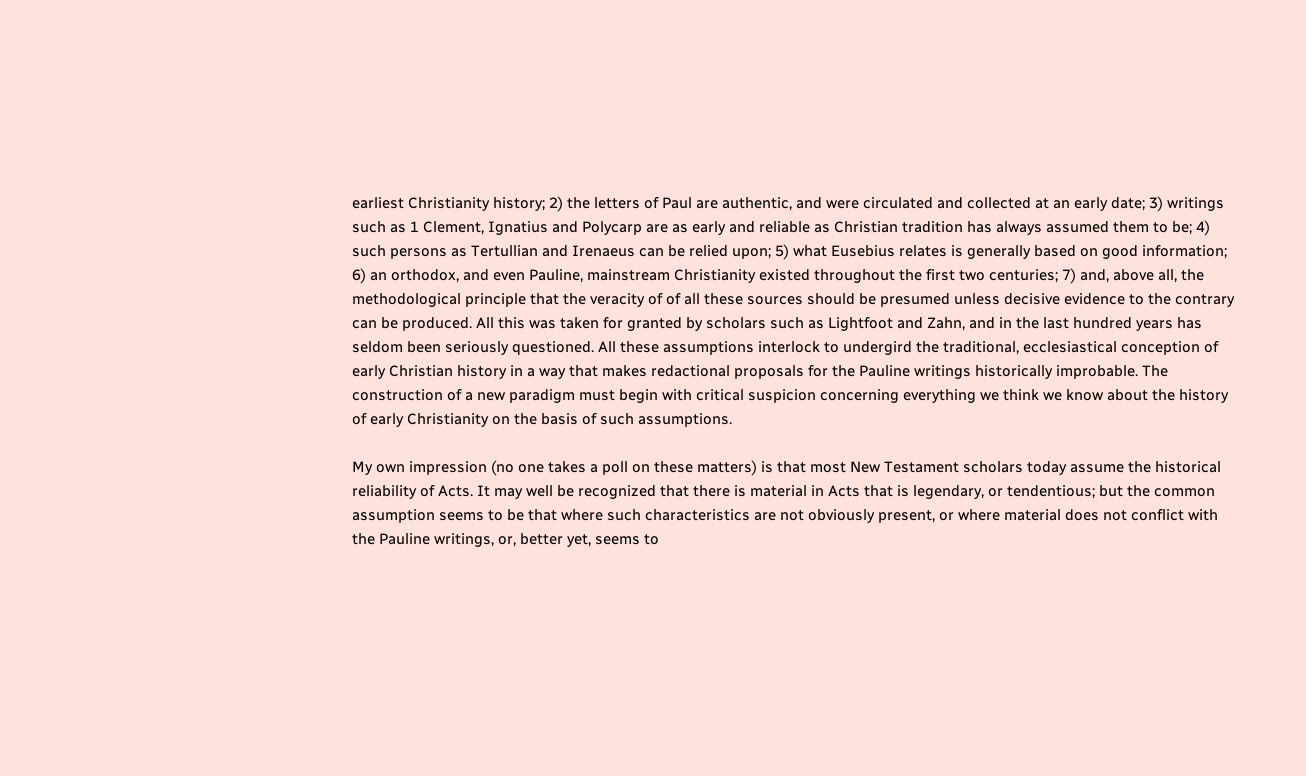earliest Christianity history; 2) the letters of Paul are authentic, and were circulated and collected at an early date; 3) writings such as 1 Clement, Ignatius and Polycarp are as early and reliable as Christian tradition has always assumed them to be; 4) such persons as Tertullian and Irenaeus can be relied upon; 5) what Eusebius relates is generally based on good information; 6) an orthodox, and even Pauline, mainstream Christianity existed throughout the first two centuries; 7) and, above all, the methodological principle that the veracity of of all these sources should be presumed unless decisive evidence to the contrary can be produced. All this was taken for granted by scholars such as Lightfoot and Zahn, and in the last hundred years has seldom been seriously questioned. All these assumptions interlock to undergird the traditional, ecclesiastical conception of early Christian history in a way that makes redactional proposals for the Pauline writings historically improbable. The construction of a new paradigm must begin with critical suspicion concerning everything we think we know about the history of early Christianity on the basis of such assumptions.

My own impression (no one takes a poll on these matters) is that most New Testament scholars today assume the historical reliability of Acts. It may well be recognized that there is material in Acts that is legendary, or tendentious; but the common assumption seems to be that where such characteristics are not obviously present, or where material does not conflict with the Pauline writings, or, better yet, seems to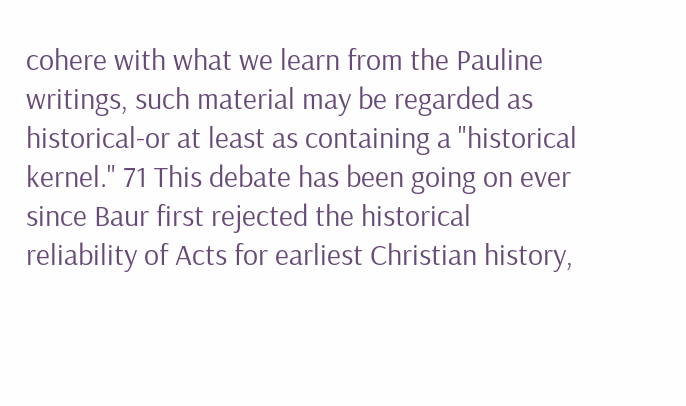cohere with what we learn from the Pauline writings, such material may be regarded as historical-or at least as containing a "historical kernel." 71 This debate has been going on ever since Baur first rejected the historical reliability of Acts for earliest Christian history,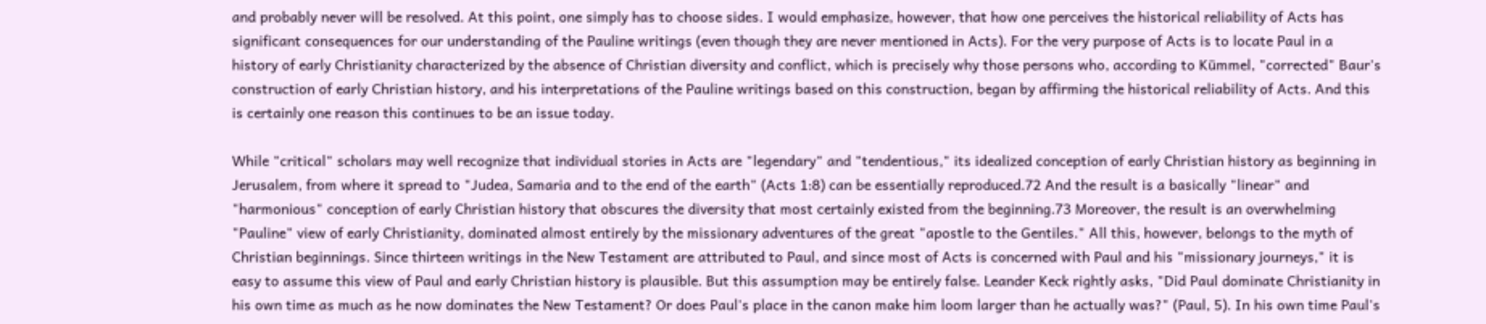and probably never will be resolved. At this point, one simply has to choose sides. I would emphasize, however, that how one perceives the historical reliability of Acts has significant consequences for our understanding of the Pauline writings (even though they are never mentioned in Acts). For the very purpose of Acts is to locate Paul in a history of early Christianity characterized by the absence of Christian diversity and conflict, which is precisely why those persons who, according to Kümmel, "corrected" Baur's construction of early Christian history, and his interpretations of the Pauline writings based on this construction, began by affirming the historical reliability of Acts. And this is certainly one reason this continues to be an issue today.

While "critical" scholars may well recognize that individual stories in Acts are "legendary" and "tendentious," its idealized conception of early Christian history as beginning in Jerusalem, from where it spread to "Judea, Samaria and to the end of the earth" (Acts 1:8) can be essentially reproduced.72 And the result is a basically "linear" and "harmonious" conception of early Christian history that obscures the diversity that most certainly existed from the beginning.73 Moreover, the result is an overwhelming "Pauline" view of early Christianity, dominated almost entirely by the missionary adventures of the great "apostle to the Gentiles." All this, however, belongs to the myth of Christian beginnings. Since thirteen writings in the New Testament are attributed to Paul, and since most of Acts is concerned with Paul and his "missionary journeys," it is easy to assume this view of Paul and early Christian history is plausible. But this assumption may be entirely false. Leander Keck rightly asks, "Did Paul dominate Christianity in his own time as much as he now dominates the New Testament? Or does Paul's place in the canon make him loom larger than he actually was?" (Paul, 5). In his own time Paul's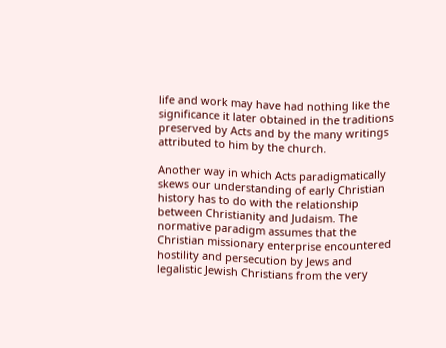life and work may have had nothing like the significance it later obtained in the traditions preserved by Acts and by the many writings attributed to him by the church.

Another way in which Acts paradigmatically skews our understanding of early Christian history has to do with the relationship between Christianity and Judaism. The normative paradigm assumes that the Christian missionary enterprise encountered hostility and persecution by Jews and legalistic Jewish Christians from the very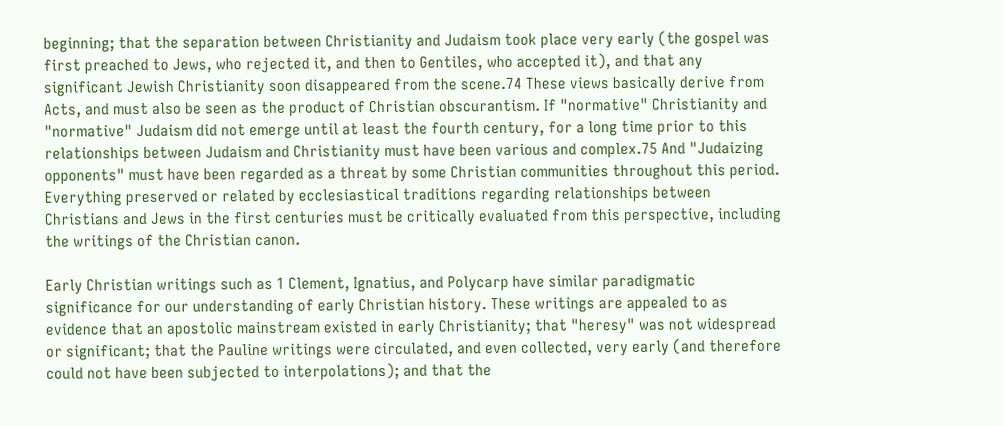beginning; that the separation between Christianity and Judaism took place very early (the gospel was first preached to Jews, who rejected it, and then to Gentiles, who accepted it), and that any significant Jewish Christianity soon disappeared from the scene.74 These views basically derive from Acts, and must also be seen as the product of Christian obscurantism. If "normative" Christianity and "normative" Judaism did not emerge until at least the fourth century, for a long time prior to this relationships between Judaism and Christianity must have been various and complex.75 And "Judaizing opponents" must have been regarded as a threat by some Christian communities throughout this period. Everything preserved or related by ecclesiastical traditions regarding relationships between Christians and Jews in the first centuries must be critically evaluated from this perspective, including the writings of the Christian canon.

Early Christian writings such as 1 Clement, Ignatius, and Polycarp have similar paradigmatic significance for our understanding of early Christian history. These writings are appealed to as evidence that an apostolic mainstream existed in early Christianity; that "heresy" was not widespread or significant; that the Pauline writings were circulated, and even collected, very early (and therefore could not have been subjected to interpolations); and that the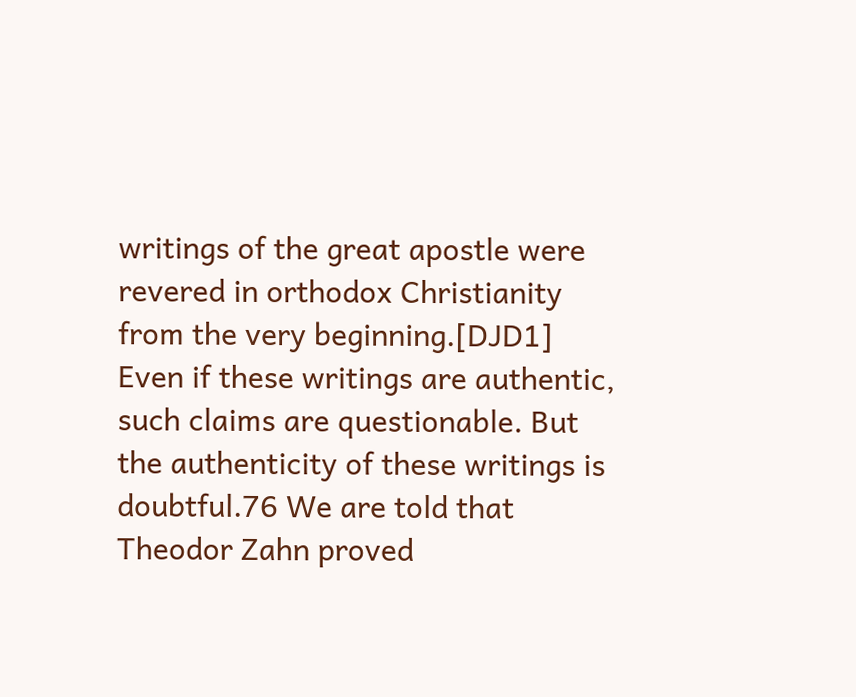writings of the great apostle were revered in orthodox Christianity from the very beginning.[DJD1] Even if these writings are authentic, such claims are questionable. But the authenticity of these writings is doubtful.76 We are told that Theodor Zahn proved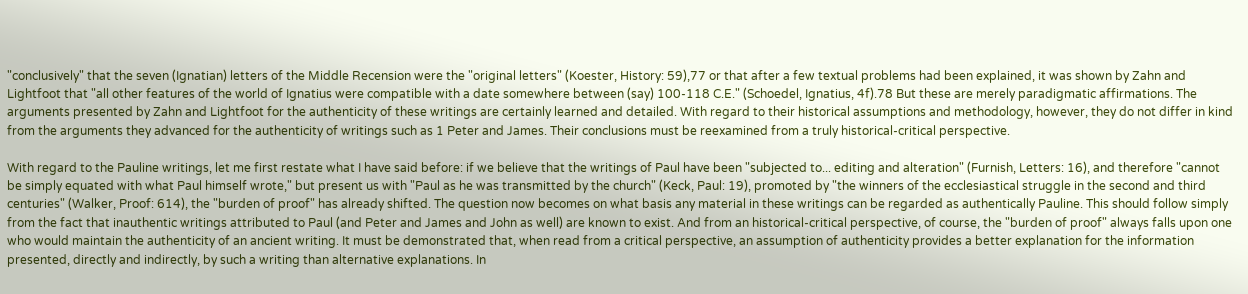"conclusively" that the seven (Ignatian) letters of the Middle Recension were the "original letters" (Koester, History: 59),77 or that after a few textual problems had been explained, it was shown by Zahn and Lightfoot that "all other features of the world of Ignatius were compatible with a date somewhere between (say) 100-118 C.E." (Schoedel, Ignatius, 4f).78 But these are merely paradigmatic affirmations. The arguments presented by Zahn and Lightfoot for the authenticity of these writings are certainly learned and detailed. With regard to their historical assumptions and methodology, however, they do not differ in kind from the arguments they advanced for the authenticity of writings such as 1 Peter and James. Their conclusions must be reexamined from a truly historical-critical perspective.

With regard to the Pauline writings, let me first restate what I have said before: if we believe that the writings of Paul have been "subjected to... editing and alteration" (Furnish, Letters: 16), and therefore "cannot be simply equated with what Paul himself wrote," but present us with "Paul as he was transmitted by the church" (Keck, Paul: 19), promoted by "the winners of the ecclesiastical struggle in the second and third centuries" (Walker, Proof: 614), the "burden of proof" has already shifted. The question now becomes on what basis any material in these writings can be regarded as authentically Pauline. This should follow simply from the fact that inauthentic writings attributed to Paul (and Peter and James and John as well) are known to exist. And from an historical-critical perspective, of course, the "burden of proof" always falls upon one who would maintain the authenticity of an ancient writing. It must be demonstrated that, when read from a critical perspective, an assumption of authenticity provides a better explanation for the information presented, directly and indirectly, by such a writing than alternative explanations. In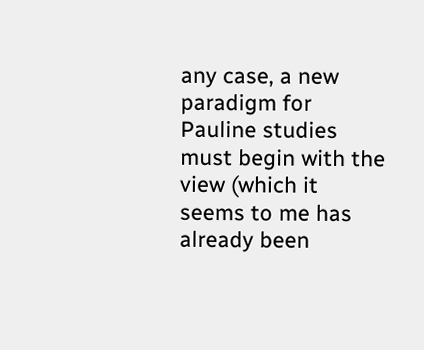any case, a new paradigm for Pauline studies must begin with the view (which it seems to me has already been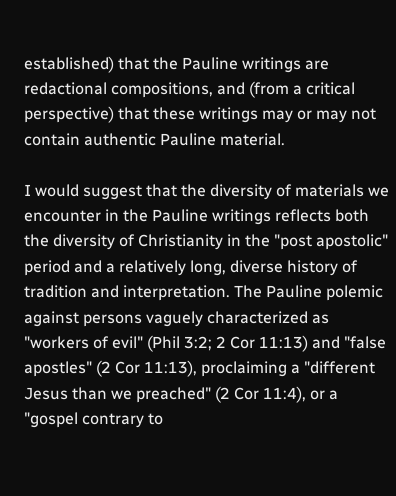established) that the Pauline writings are redactional compositions, and (from a critical perspective) that these writings may or may not contain authentic Pauline material.

I would suggest that the diversity of materials we encounter in the Pauline writings reflects both the diversity of Christianity in the "post apostolic" period and a relatively long, diverse history of tradition and interpretation. The Pauline polemic against persons vaguely characterized as "workers of evil" (Phil 3:2; 2 Cor 11:13) and "false apostles" (2 Cor 11:13), proclaiming a "different Jesus than we preached" (2 Cor 11:4), or a "gospel contrary to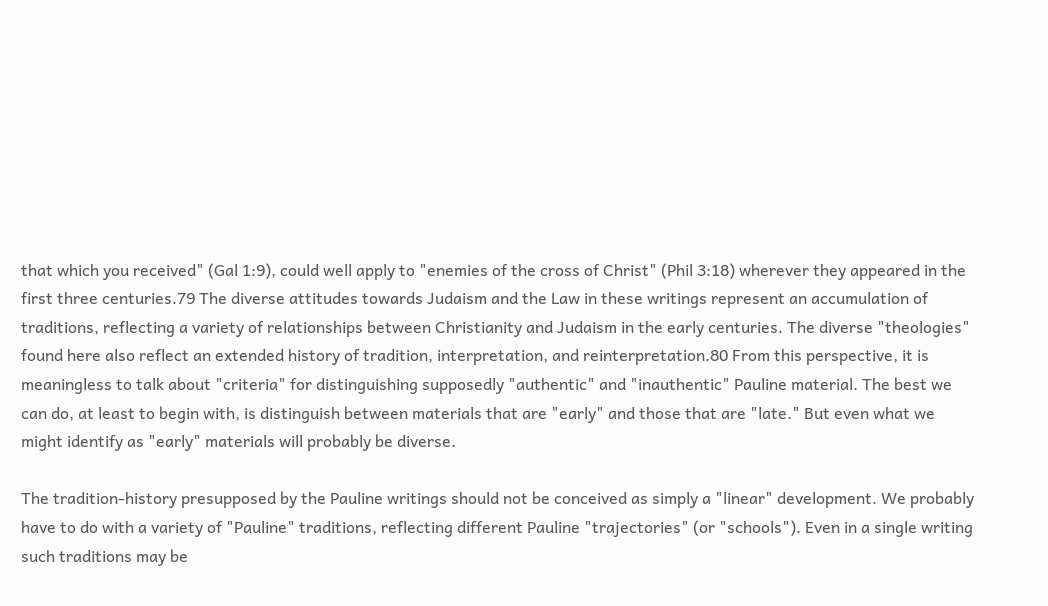that which you received" (Gal 1:9), could well apply to "enemies of the cross of Christ" (Phil 3:18) wherever they appeared in the first three centuries.79 The diverse attitudes towards Judaism and the Law in these writings represent an accumulation of traditions, reflecting a variety of relationships between Christianity and Judaism in the early centuries. The diverse "theologies" found here also reflect an extended history of tradition, interpretation, and reinterpretation.80 From this perspective, it is meaningless to talk about "criteria" for distinguishing supposedly "authentic" and "inauthentic" Pauline material. The best we can do, at least to begin with, is distinguish between materials that are "early" and those that are "late." But even what we might identify as "early" materials will probably be diverse.

The tradition-history presupposed by the Pauline writings should not be conceived as simply a "linear" development. We probably have to do with a variety of "Pauline" traditions, reflecting different Pauline "trajectories" (or "schools"). Even in a single writing such traditions may be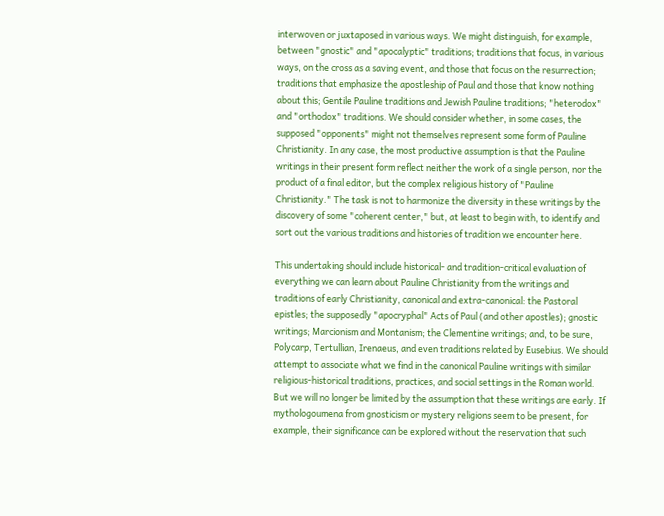interwoven or juxtaposed in various ways. We might distinguish, for example, between "gnostic" and "apocalyptic" traditions; traditions that focus, in various ways, on the cross as a saving event, and those that focus on the resurrection; traditions that emphasize the apostleship of Paul and those that know nothing about this; Gentile Pauline traditions and Jewish Pauline traditions; "heterodox" and "orthodox" traditions. We should consider whether, in some cases, the supposed "opponents" might not themselves represent some form of Pauline Christianity. In any case, the most productive assumption is that the Pauline writings in their present form reflect neither the work of a single person, nor the product of a final editor, but the complex religious history of "Pauline Christianity." The task is not to harmonize the diversity in these writings by the discovery of some "coherent center," but, at least to begin with, to identify and sort out the various traditions and histories of tradition we encounter here.

This undertaking should include historical- and tradition-critical evaluation of everything we can learn about Pauline Christianity from the writings and traditions of early Christianity, canonical and extra-canonical: the Pastoral epistles; the supposedly "apocryphal" Acts of Paul (and other apostles); gnostic writings; Marcionism and Montanism; the Clementine writings; and, to be sure, Polycarp, Tertullian, Irenaeus, and even traditions related by Eusebius. We should attempt to associate what we find in the canonical Pauline writings with similar religious-historical traditions, practices, and social settings in the Roman world. But we will no longer be limited by the assumption that these writings are early. If mythologoumena from gnosticism or mystery religions seem to be present, for example, their significance can be explored without the reservation that such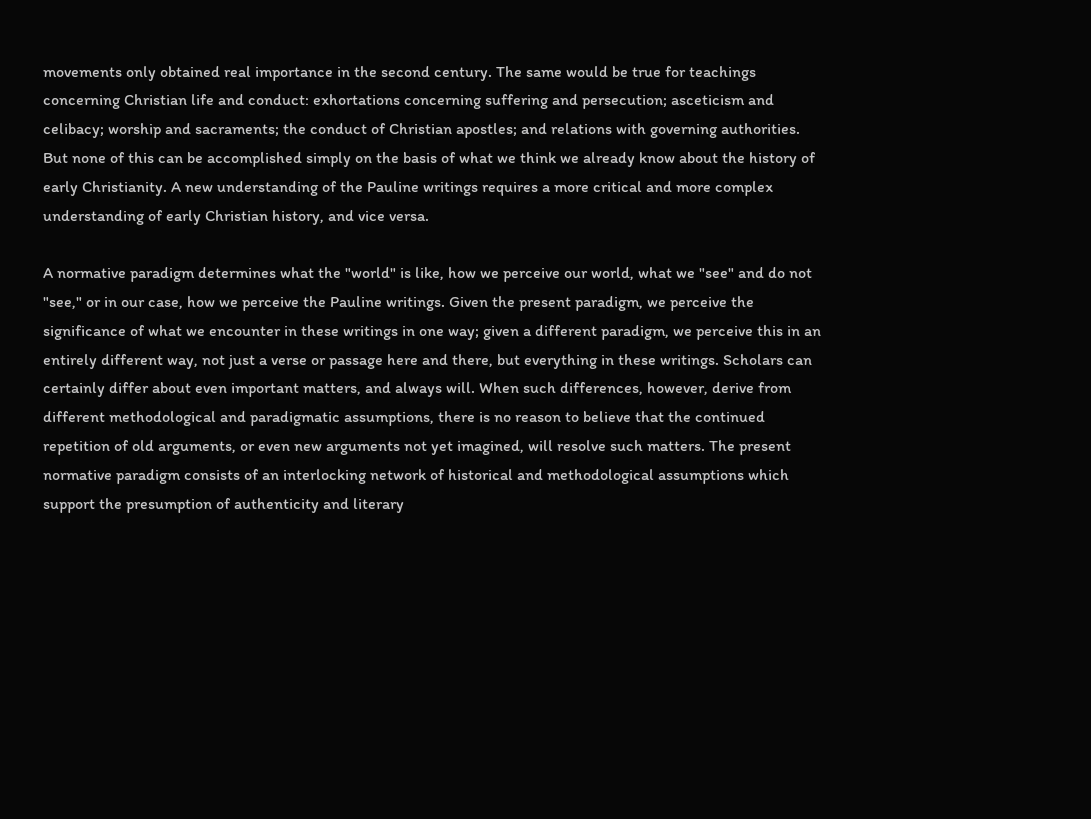movements only obtained real importance in the second century. The same would be true for teachings concerning Christian life and conduct: exhortations concerning suffering and persecution; asceticism and celibacy; worship and sacraments; the conduct of Christian apostles; and relations with governing authorities. But none of this can be accomplished simply on the basis of what we think we already know about the history of early Christianity. A new understanding of the Pauline writings requires a more critical and more complex understanding of early Christian history, and vice versa.

A normative paradigm determines what the "world" is like, how we perceive our world, what we "see" and do not "see," or in our case, how we perceive the Pauline writings. Given the present paradigm, we perceive the significance of what we encounter in these writings in one way; given a different paradigm, we perceive this in an entirely different way, not just a verse or passage here and there, but everything in these writings. Scholars can certainly differ about even important matters, and always will. When such differences, however, derive from different methodological and paradigmatic assumptions, there is no reason to believe that the continued repetition of old arguments, or even new arguments not yet imagined, will resolve such matters. The present normative paradigm consists of an interlocking network of historical and methodological assumptions which support the presumption of authenticity and literary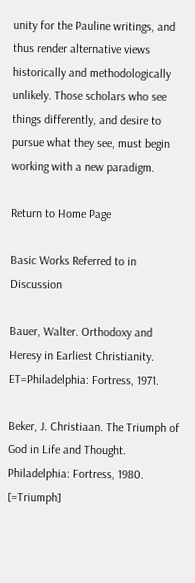unity for the Pauline writings, and thus render alternative views historically and methodologically unlikely. Those scholars who see things differently, and desire to pursue what they see, must begin working with a new paradigm.

Return to Home Page

Basic Works Referred to in Discussion

Bauer, Walter. Orthodoxy and Heresy in Earliest Christianity. ET=Philadelphia: Fortress, 1971.

Beker, J. Christiaan. The Triumph of God in Life and Thought. Philadelphia: Fortress, 1980. [=Triumph]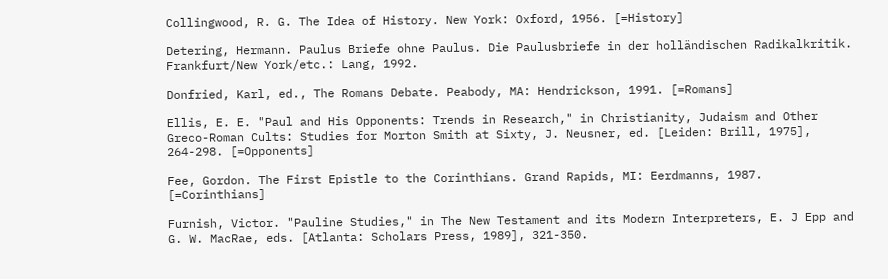Collingwood, R. G. The Idea of History. New York: Oxford, 1956. [=History]

Detering, Hermann. Paulus Briefe ohne Paulus. Die Paulusbriefe in der holländischen Radikalkritik. Frankfurt/New York/etc.: Lang, 1992.

Donfried, Karl, ed., The Romans Debate. Peabody, MA: Hendrickson, 1991. [=Romans]

Ellis, E. E. "Paul and His Opponents: Trends in Research," in Christianity, Judaism and Other Greco-Roman Cults: Studies for Morton Smith at Sixty, J. Neusner, ed. [Leiden: Brill, 1975], 264-298. [=Opponents]

Fee, Gordon. The First Epistle to the Corinthians. Grand Rapids, MI: Eerdmanns, 1987. [=Corinthians]

Furnish, Victor. "Pauline Studies," in The New Testament and its Modern Interpreters, E. J Epp and G. W. MacRae, eds. [Atlanta: Scholars Press, 1989], 321-350.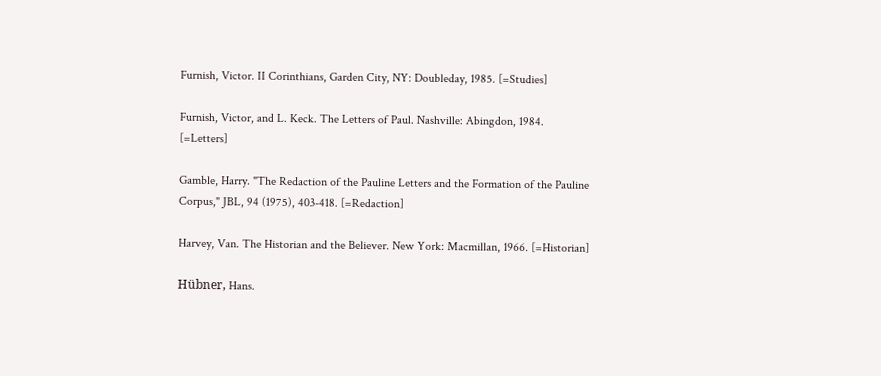Furnish, Victor. II Corinthians, Garden City, NY: Doubleday, 1985. [=Studies]

Furnish, Victor, and L. Keck. The Letters of Paul. Nashville: Abingdon, 1984. [=Letters]

Gamble, Harry. "The Redaction of the Pauline Letters and the Formation of the Pauline Corpus," JBL, 94 (1975), 403-418. [=Redaction]

Harvey, Van. The Historian and the Believer. New York: Macmillan, 1966. [=Historian]

Hübner, Hans.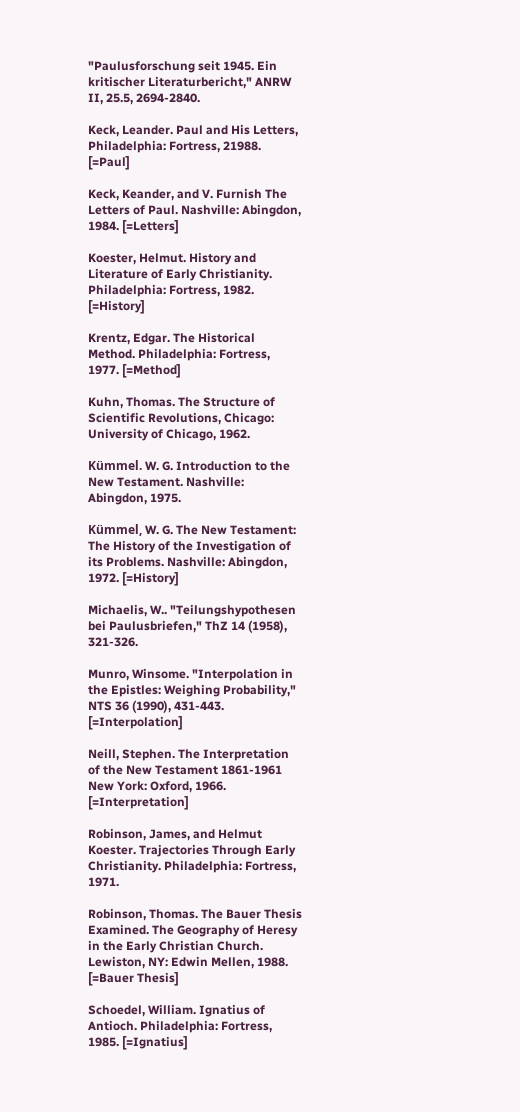"Paulusforschung seit 1945. Ein kritischer Literaturbericht," ANRW II, 25.5, 2694-2840.

Keck, Leander. Paul and His Letters, Philadelphia: Fortress, 21988. [=Paul]

Keck, Keander, and V. Furnish The Letters of Paul. Nashville: Abingdon, 1984. [=Letters]

Koester, Helmut. History and Literature of Early Christianity. Philadelphia: Fortress, 1982. [=History]

Krentz, Edgar. The Historical Method. Philadelphia: Fortress, 1977. [=Method]

Kuhn, Thomas. The Structure of Scientific Revolutions, Chicago: University of Chicago, 1962.

Kümmel. W. G. Introduction to the New Testament. Nashville: Abingdon, 1975.

Kümmel, W. G. The New Testament: The History of the Investigation of its Problems. Nashville: Abingdon, 1972. [=History]

Michaelis, W.. "Teilungshypothesen bei Paulusbriefen," ThZ 14 (1958), 321-326.

Munro, Winsome. "Interpolation in the Epistles: Weighing Probability," NTS 36 (1990), 431-443. [=Interpolation]

Neill, Stephen. The Interpretation of the New Testament 1861-1961 New York: Oxford, 1966. [=Interpretation]

Robinson, James, and Helmut Koester. Trajectories Through Early Christianity. Philadelphia: Fortress, 1971.

Robinson, Thomas. The Bauer Thesis Examined. The Geography of Heresy in the Early Christian Church. Lewiston, NY: Edwin Mellen, 1988. [=Bauer Thesis]

Schoedel, William. Ignatius of Antioch. Philadelphia: Fortress, 1985. [=Ignatius]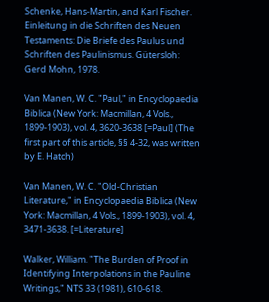Schenke, Hans-Martin, and Karl Fischer. Einleitung in die Schriften des Neuen Testaments: Die Briefe des Paulus und Schriften des Paulinismus. Gütersloh: Gerd Mohn, 1978.

Van Manen, W. C. "Paul," in Encyclopaedia Biblica (New York: Macmillan, 4 Vols., 1899-1903), vol. 4, 3620-3638 [=Paul] (The first part of this article, §§ 4-32, was written by E. Hatch)

Van Manen, W. C. "Old-Christian Literature," in Encyclopaedia Biblica (New York: Macmillan, 4 Vols., 1899-1903), vol. 4, 3471-3638. [=Literature]

Walker, William. "The Burden of Proof in Identifying Interpolations in the Pauline Writings," NTS 33 (1981), 610-618.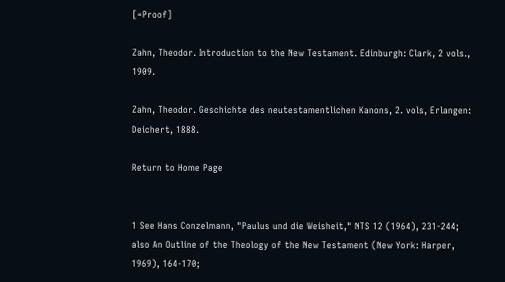[=Proof]

Zahn, Theodor. Introduction to the New Testament. Edinburgh: Clark, 2 vols., 1909.

Zahn, Theodor. Geschichte des neutestamentlichen Kanons, 2. vols, Erlangen: Deichert, 1888.

Return to Home Page


1 See Hans Conzelmann, "Paulus und die Weisheit," NTS 12 (1964), 231-244; also An Outline of the Theology of the New Testament (New York: Harper, 1969), 164-170;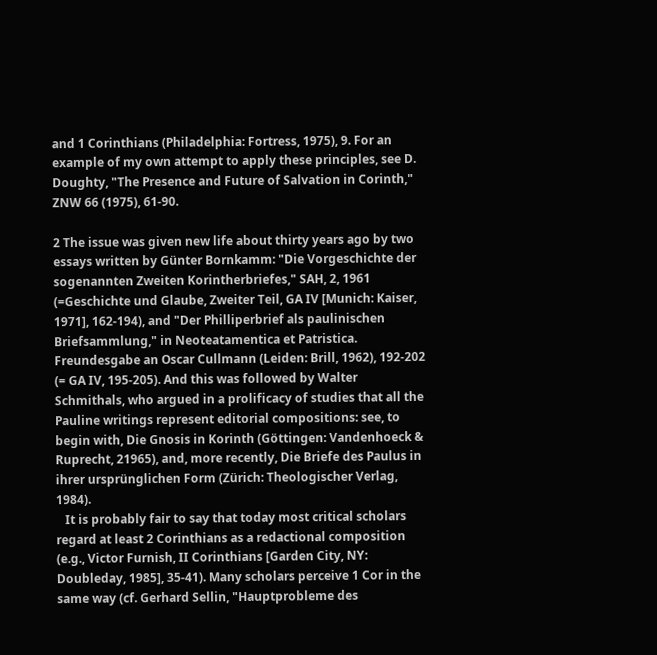and 1 Corinthians (Philadelphia: Fortress, 1975), 9. For an example of my own attempt to apply these principles, see D. Doughty, "The Presence and Future of Salvation in Corinth," ZNW 66 (1975), 61-90.

2 The issue was given new life about thirty years ago by two essays written by Günter Bornkamm: "Die Vorgeschichte der sogenannten Zweiten Korintherbriefes," SAH, 2, 1961 (=Geschichte und Glaube, Zweiter Teil, GA IV [Munich: Kaiser, 1971], 162-194), and "Der Philliperbrief als paulinischen Briefsammlung," in Neoteatamentica et Patristica. Freundesgabe an Oscar Cullmann (Leiden: Brill, 1962), 192-202 (= GA IV, 195-205). And this was followed by Walter Schmithals, who argued in a prolificacy of studies that all the Pauline writings represent editorial compositions: see, to begin with, Die Gnosis in Korinth (Göttingen: Vandenhoeck & Ruprecht, 21965), and, more recently, Die Briefe des Paulus in ihrer ursprünglichen Form (Zürich: Theologischer Verlag, 1984).
   It is probably fair to say that today most critical scholars regard at least 2 Corinthians as a redactional composition (e.g., Victor Furnish, II Corinthians [Garden City, NY: Doubleday, 1985], 35-41). Many scholars perceive 1 Cor in the same way (cf. Gerhard Sellin, "Hauptprobleme des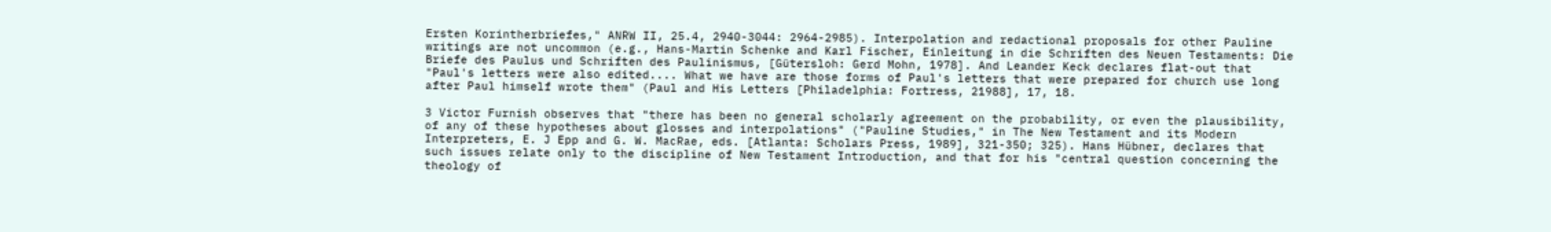Ersten Korintherbriefes," ANRW II, 25.4, 2940-3044: 2964-2985). Interpolation and redactional proposals for other Pauline writings are not uncommon (e.g., Hans-Martin Schenke and Karl Fischer, Einleitung in die Schriften des Neuen Testaments: Die Briefe des Paulus und Schriften des Paulinismus, [Gütersloh: Gerd Mohn, 1978]. And Leander Keck declares flat-out that "Paul's letters were also edited.... What we have are those forms of Paul's letters that were prepared for church use long after Paul himself wrote them" (Paul and His Letters [Philadelphia: Fortress, 21988], 17, 18.

3 Victor Furnish observes that "there has been no general scholarly agreement on the probability, or even the plausibility, of any of these hypotheses about glosses and interpolations" ("Pauline Studies," in The New Testament and its Modern Interpreters, E. J Epp and G. W. MacRae, eds. [Atlanta: Scholars Press, 1989], 321-350; 325). Hans Hübner, declares that such issues relate only to the discipline of New Testament Introduction, and that for his "central question concerning the theology of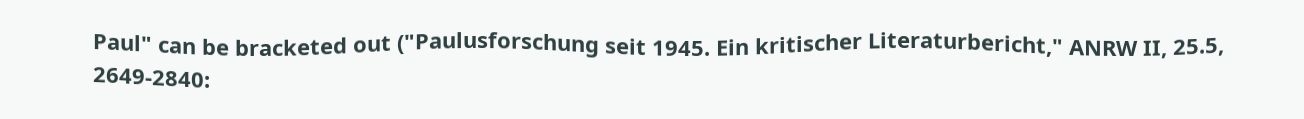Paul" can be bracketed out ("Paulusforschung seit 1945. Ein kritischer Literaturbericht," ANRW II, 25.5, 2649-2840: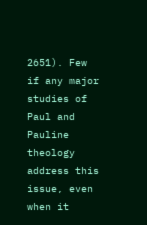2651). Few if any major studies of Paul and Pauline theology address this issue, even when it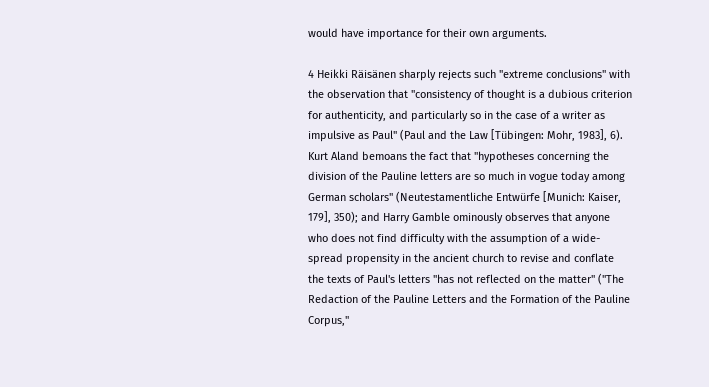would have importance for their own arguments.

4 Heikki Räisänen sharply rejects such "extreme conclusions" with the observation that "consistency of thought is a dubious criterion for authenticity, and particularly so in the case of a writer as impulsive as Paul" (Paul and the Law [Tübingen: Mohr, 1983], 6). Kurt Aland bemoans the fact that "hypotheses concerning the division of the Pauline letters are so much in vogue today among German scholars" (Neutestamentliche Entwürfe [Munich: Kaiser, 179], 350); and Harry Gamble ominously observes that anyone who does not find difficulty with the assumption of a wide-spread propensity in the ancient church to revise and conflate the texts of Paul's letters "has not reflected on the matter" ("The Redaction of the Pauline Letters and the Formation of the Pauline Corpus,"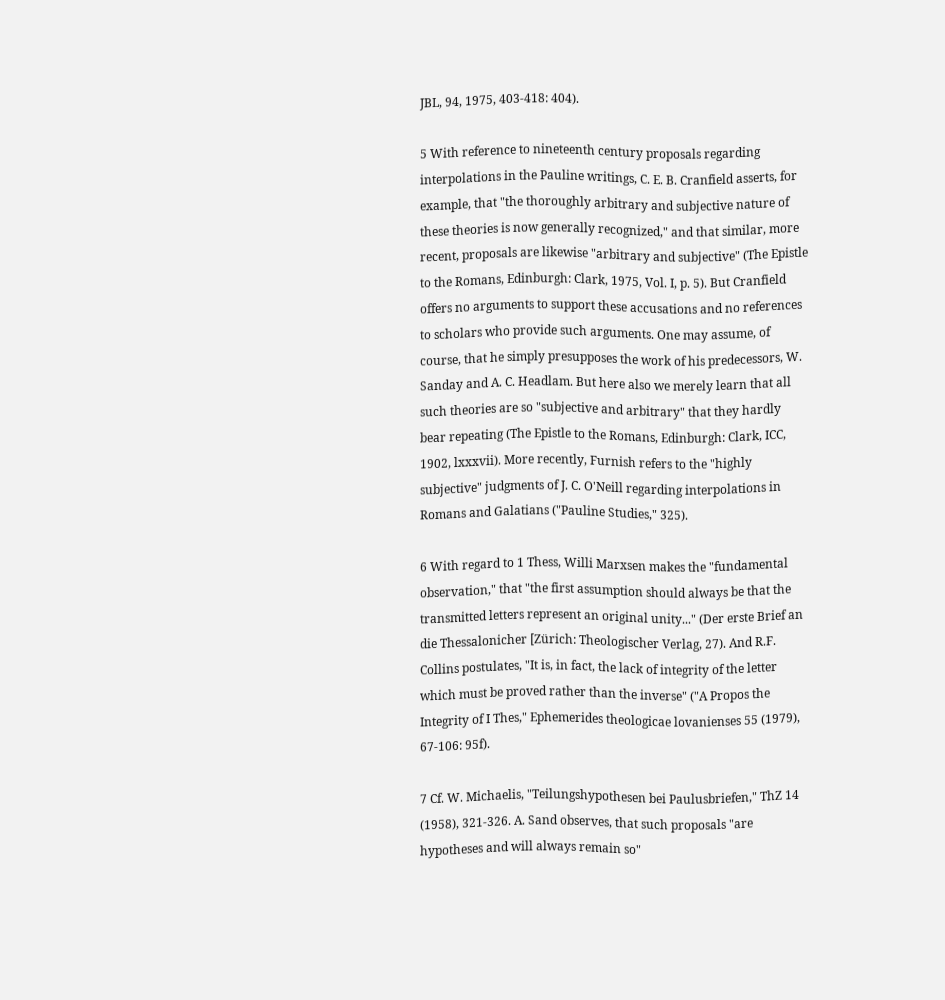JBL, 94, 1975, 403-418: 404).

5 With reference to nineteenth century proposals regarding interpolations in the Pauline writings, C. E. B. Cranfield asserts, for example, that "the thoroughly arbitrary and subjective nature of these theories is now generally recognized," and that similar, more recent, proposals are likewise "arbitrary and subjective" (The Epistle to the Romans, Edinburgh: Clark, 1975, Vol. I, p. 5). But Cranfield offers no arguments to support these accusations and no references to scholars who provide such arguments. One may assume, of course, that he simply presupposes the work of his predecessors, W. Sanday and A. C. Headlam. But here also we merely learn that all such theories are so "subjective and arbitrary" that they hardly bear repeating (The Epistle to the Romans, Edinburgh: Clark, ICC, 1902, lxxxvii). More recently, Furnish refers to the "highly subjective" judgments of J. C. O'Neill regarding interpolations in Romans and Galatians ("Pauline Studies," 325).

6 With regard to 1 Thess, Willi Marxsen makes the "fundamental observation," that "the first assumption should always be that the transmitted letters represent an original unity..." (Der erste Brief an die Thessalonicher [Zürich: Theologischer Verlag, 27). And R.F. Collins postulates, "It is, in fact, the lack of integrity of the letter which must be proved rather than the inverse" ("A Propos the Integrity of I Thes," Ephemerides theologicae lovanienses 55 (1979), 67-106: 95f).

7 Cf. W. Michaelis, "Teilungshypothesen bei Paulusbriefen," ThZ 14 (1958), 321-326. A. Sand observes, that such proposals "are hypotheses and will always remain so"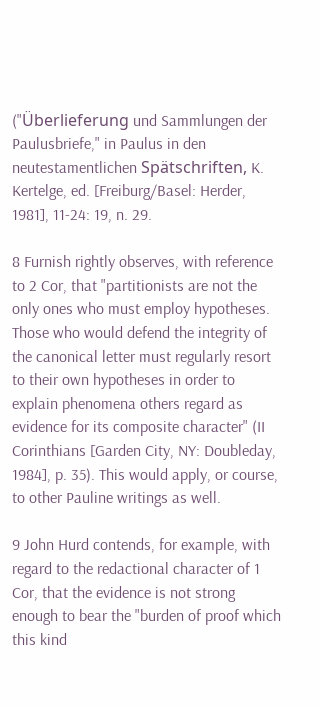("Überlieferung und Sammlungen der Paulusbriefe," in Paulus in den neutestamentlichen Spätschriften, K. Kertelge, ed. [Freiburg/Basel: Herder, 1981], 11-24: 19, n. 29.

8 Furnish rightly observes, with reference to 2 Cor, that "partitionists are not the only ones who must employ hypotheses. Those who would defend the integrity of the canonical letter must regularly resort to their own hypotheses in order to explain phenomena others regard as evidence for its composite character" (II Corinthians [Garden City, NY: Doubleday, 1984], p. 35). This would apply, or course, to other Pauline writings as well.

9 John Hurd contends, for example, with regard to the redactional character of 1 Cor, that the evidence is not strong enough to bear the "burden of proof which this kind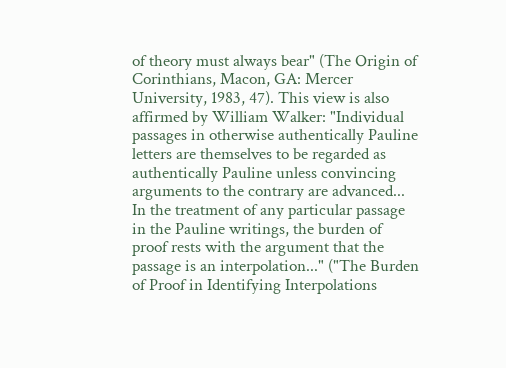of theory must always bear" (The Origin of Corinthians, Macon, GA: Mercer University, 1983, 47). This view is also affirmed by William Walker: "Individual passages in otherwise authentically Pauline letters are themselves to be regarded as authentically Pauline unless convincing arguments to the contrary are advanced... In the treatment of any particular passage in the Pauline writings, the burden of proof rests with the argument that the passage is an interpolation..." ("The Burden of Proof in Identifying Interpolations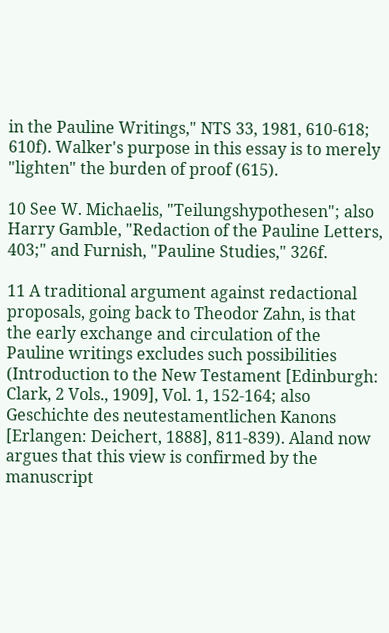in the Pauline Writings," NTS 33, 1981, 610-618; 610f). Walker's purpose in this essay is to merely "lighten" the burden of proof (615).

10 See W. Michaelis, "Teilungshypothesen"; also Harry Gamble, "Redaction of the Pauline Letters, 403;" and Furnish, "Pauline Studies," 326f.

11 A traditional argument against redactional proposals, going back to Theodor Zahn, is that the early exchange and circulation of the Pauline writings excludes such possibilities (Introduction to the New Testament [Edinburgh: Clark, 2 Vols., 1909], Vol. 1, 152-164; also Geschichte des neutestamentlichen Kanons [Erlangen: Deichert, 1888], 811-839). Aland now argues that this view is confirmed by the manuscript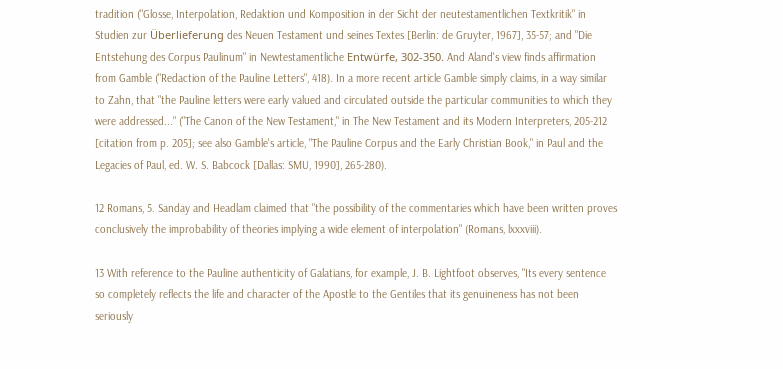tradition ("Glosse, Interpolation, Redaktion und Komposition in der Sicht der neutestamentlichen Textkritik" in Studien zur Überlieferung des Neuen Testament und seines Textes [Berlin: de Gruyter, 1967], 35-57; and "Die Entstehung des Corpus Paulinum" in Newtestamentliche Entwürfe, 302-350. And Aland's view finds affirmation from Gamble ("Redaction of the Pauline Letters", 418). In a more recent article Gamble simply claims, in a way similar to Zahn, that "the Pauline letters were early valued and circulated outside the particular communities to which they were addressed..." ("The Canon of the New Testament," in The New Testament and its Modern Interpreters, 205-212 [citation from p. 205]; see also Gamble's article, "The Pauline Corpus and the Early Christian Book," in Paul and the Legacies of Paul, ed. W. S. Babcock [Dallas: SMU, 1990], 265-280).

12 Romans, 5. Sanday and Headlam claimed that "the possibility of the commentaries which have been written proves conclusively the improbability of theories implying a wide element of interpolation" (Romans, lxxxviii).

13 With reference to the Pauline authenticity of Galatians, for example, J. B. Lightfoot observes, "Its every sentence so completely reflects the life and character of the Apostle to the Gentiles that its genuineness has not been seriously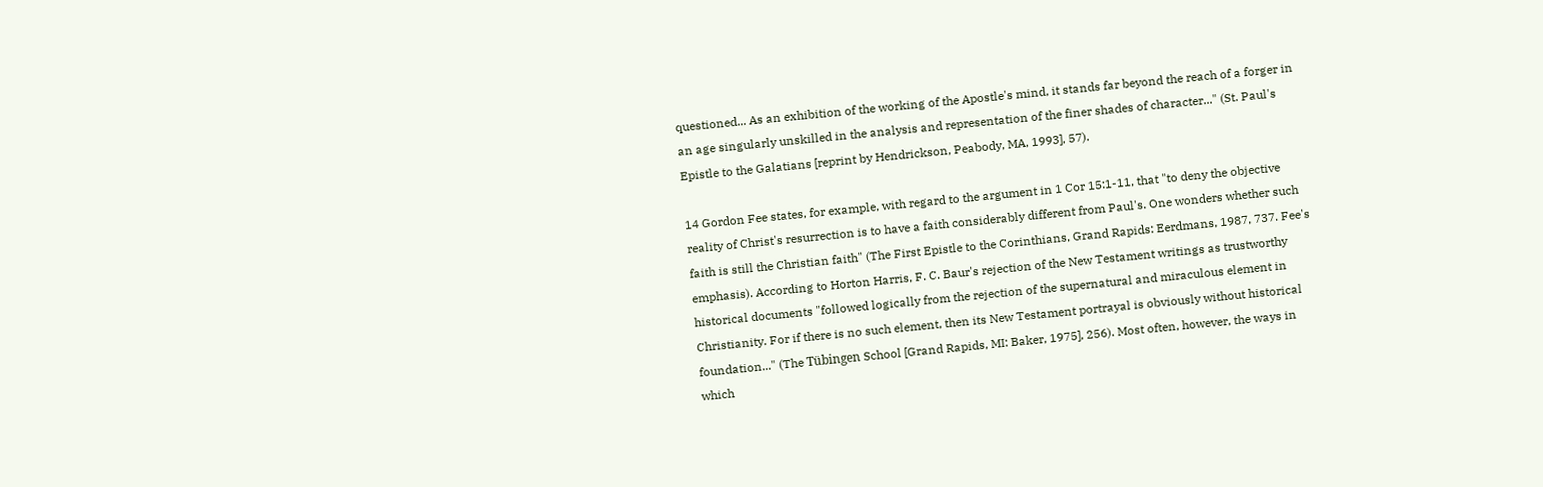questioned... As an exhibition of the working of the Apostle's mind, it stands far beyond the reach of a forger in an age singularly unskilled in the analysis and representation of the finer shades of character..." (St. Paul's Epistle to the Galatians [reprint by Hendrickson, Peabody, MA, 1993], 57).

14 Gordon Fee states, for example, with regard to the argument in 1 Cor 15:1-11, that "to deny the objective reality of Christ's resurrection is to have a faith considerably different from Paul's. One wonders whether such faith is still the Christian faith" (The First Epistle to the Corinthians, Grand Rapids: Eerdmans, 1987, 737. Fee's emphasis). According to Horton Harris, F. C. Baur's rejection of the New Testament writings as trustworthy historical documents "followed logically from the rejection of the supernatural and miraculous element in Christianity. For if there is no such element, then its New Testament portrayal is obviously without historical foundation..." (The Tübingen School [Grand Rapids, MI: Baker, 1975], 256). Most often, however, the ways in which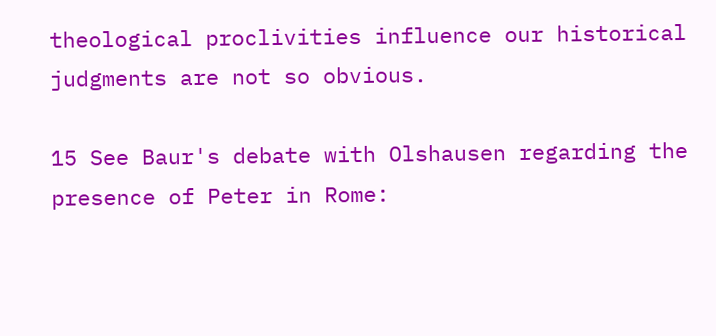theological proclivities influence our historical judgments are not so obvious.

15 See Baur's debate with Olshausen regarding the presence of Peter in Rome: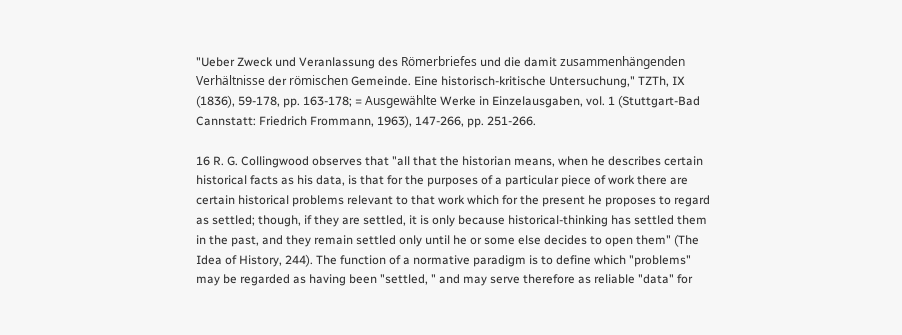"Ueber Zweck und Veranlassung des Römerbriefes und die damit zusammenhängenden Verhältnisse der römischen Gemeinde. Eine historisch-kritische Untersuchung," TZTh, IX (1836), 59-178, pp. 163-178; = Ausgewählte Werke in Einzelausgaben, vol. 1 (Stuttgart-Bad Cannstatt: Friedrich Frommann, 1963), 147-266, pp. 251-266.

16 R. G. Collingwood observes that "all that the historian means, when he describes certain historical facts as his data, is that for the purposes of a particular piece of work there are certain historical problems relevant to that work which for the present he proposes to regard as settled; though, if they are settled, it is only because historical-thinking has settled them in the past, and they remain settled only until he or some else decides to open them" (The Idea of History, 244). The function of a normative paradigm is to define which "problems" may be regarded as having been "settled, " and may serve therefore as reliable "data" for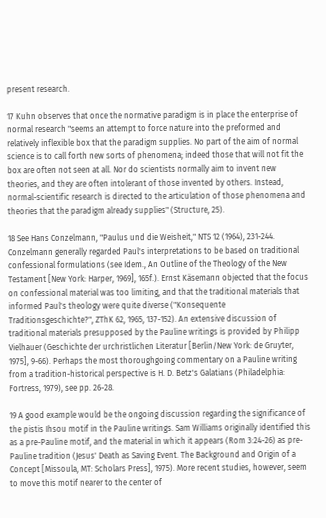present research.

17 Kuhn observes that once the normative paradigm is in place the enterprise of normal research "seems an attempt to force nature into the preformed and relatively inflexible box that the paradigm supplies. No part of the aim of normal science is to call forth new sorts of phenomena; indeed those that will not fit the box are often not seen at all. Nor do scientists normally aim to invent new theories, and they are often intolerant of those invented by others. Instead, normal-scientific research is directed to the articulation of those phenomena and theories that the paradigm already supplies" (Structure, 25).

18 See Hans Conzelmann, "Paulus und die Weisheit," NTS 12 (1964), 231-244. Conzelmann generally regarded Paul's interpretations to be based on traditional confessional formulations (see Idem., An Outline of the Theology of the New Testament [New York: Harper, 1969], 165f.). Ernst Käsemann objected that the focus on confessional material was too limiting, and that the traditional materials that informed Paul's theology were quite diverse ("Konsequente Traditionsgeschichte?", ZThK 62, 1965, 137-152). An extensive discussion of traditional materials presupposed by the Pauline writings is provided by Philipp Vielhauer (Geschichte der urchristlichen Literatur [Berlin/New York: de Gruyter, 1975], 9-66). Perhaps the most thoroughgoing commentary on a Pauline writing from a tradition-historical perspective is H. D. Betz's Galatians (Philadelphia: Fortress, 1979), see pp. 26-28.

19 A good example would be the ongoing discussion regarding the significance of the pistis Ihsou motif in the Pauline writings. Sam Williams originally identified this as a pre-Pauline motif, and the material in which it appears (Rom 3:24-26) as pre-Pauline tradition (Jesus' Death as Saving Event. The Background and Origin of a Concept [Missoula, MT: Scholars Press], 1975). More recent studies, however, seem to move this motif nearer to the center of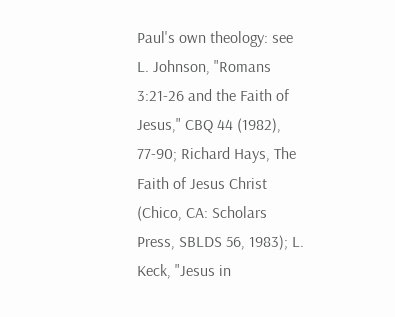Paul's own theology: see L. Johnson, "Romans 3:21-26 and the Faith of Jesus," CBQ 44 (1982), 77-90; Richard Hays, The Faith of Jesus Christ (Chico, CA: Scholars Press, SBLDS 56, 1983); L. Keck, "Jesus in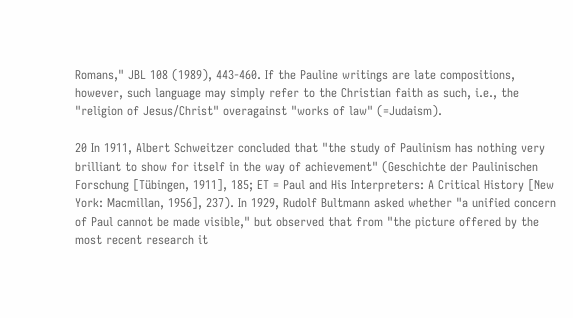Romans," JBL 108 (1989), 443-460. If the Pauline writings are late compositions, however, such language may simply refer to the Christian faith as such, i.e., the "religion of Jesus/Christ" overagainst "works of law" (=Judaism).

20 In 1911, Albert Schweitzer concluded that "the study of Paulinism has nothing very brilliant to show for itself in the way of achievement" (Geschichte der Paulinischen Forschung [Tübingen, 1911], 185; ET = Paul and His Interpreters: A Critical History [New York: Macmillan, 1956], 237). In 1929, Rudolf Bultmann asked whether "a unified concern of Paul cannot be made visible," but observed that from "the picture offered by the most recent research it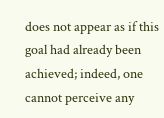does not appear as if this goal had already been achieved; indeed, one cannot perceive any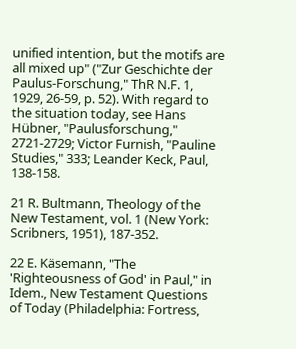unified intention, but the motifs are all mixed up" ("Zur Geschichte der Paulus-Forschung," ThR N.F. 1, 1929, 26-59, p. 52). With regard to the situation today, see Hans Hübner, "Paulusforschung," 2721-2729; Victor Furnish, "Pauline Studies," 333; Leander Keck, Paul, 138-158.

21 R. Bultmann, Theology of the New Testament, vol. 1 (New York: Scribners, 1951), 187-352.

22 E. Käsemann, "The 'Righteousness of God' in Paul," in Idem., New Testament Questions of Today (Philadelphia: Fortress,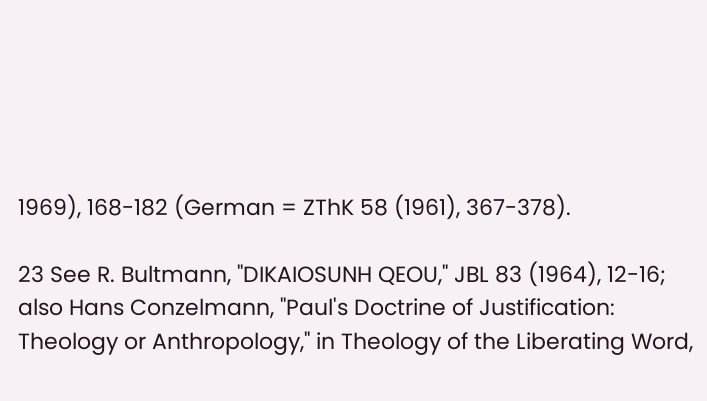1969), 168-182 (German = ZThK 58 (1961), 367-378).

23 See R. Bultmann, "DIKAIOSUNH QEOU," JBL 83 (1964), 12-16; also Hans Conzelmann, "Paul's Doctrine of Justification: Theology or Anthropology," in Theology of the Liberating Word,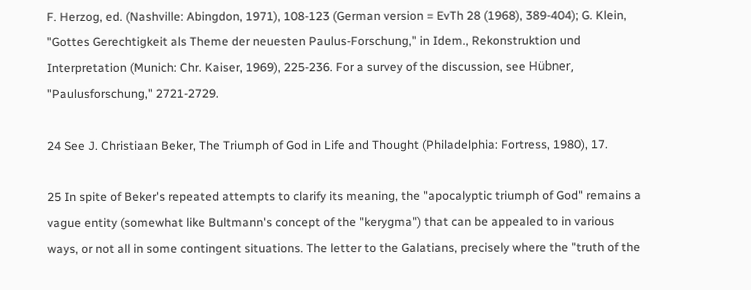F. Herzog, ed. (Nashville: Abingdon, 1971), 108-123 (German version = EvTh 28 (1968), 389-404); G. Klein, "Gottes Gerechtigkeit als Theme der neuesten Paulus-Forschung," in Idem., Rekonstruktion und Interpretation (Munich: Chr. Kaiser, 1969), 225-236. For a survey of the discussion, see Hübner, "Paulusforschung," 2721-2729.

24 See J. Christiaan Beker, The Triumph of God in Life and Thought (Philadelphia: Fortress, 1980), 17.

25 In spite of Beker's repeated attempts to clarify its meaning, the "apocalyptic triumph of God" remains a vague entity (somewhat like Bultmann's concept of the "kerygma") that can be appealed to in various ways, or not all in some contingent situations. The letter to the Galatians, precisely where the "truth of the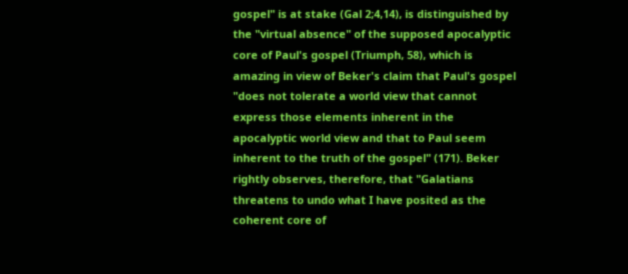gospel" is at stake (Gal 2;4,14), is distinguished by the "virtual absence" of the supposed apocalyptic core of Paul's gospel (Triumph, 58), which is amazing in view of Beker's claim that Paul's gospel "does not tolerate a world view that cannot express those elements inherent in the apocalyptic world view and that to Paul seem inherent to the truth of the gospel" (171). Beker rightly observes, therefore, that "Galatians threatens to undo what I have posited as the coherent core of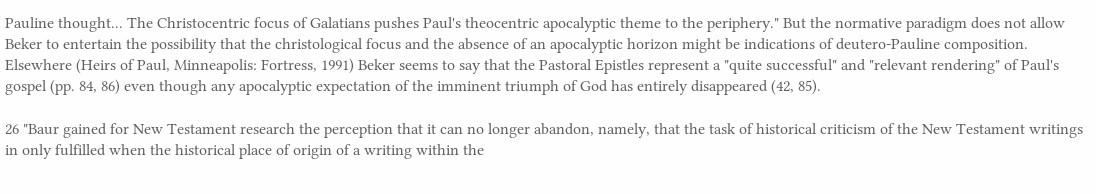Pauline thought... The Christocentric focus of Galatians pushes Paul's theocentric apocalyptic theme to the periphery." But the normative paradigm does not allow Beker to entertain the possibility that the christological focus and the absence of an apocalyptic horizon might be indications of deutero-Pauline composition. Elsewhere (Heirs of Paul, Minneapolis: Fortress, 1991) Beker seems to say that the Pastoral Epistles represent a "quite successful" and "relevant rendering" of Paul's gospel (pp. 84, 86) even though any apocalyptic expectation of the imminent triumph of God has entirely disappeared (42, 85).

26 "Baur gained for New Testament research the perception that it can no longer abandon, namely, that the task of historical criticism of the New Testament writings in only fulfilled when the historical place of origin of a writing within the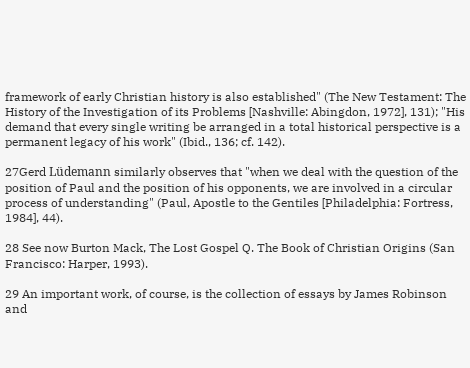framework of early Christian history is also established" (The New Testament: The History of the Investigation of its Problems [Nashville: Abingdon, 1972], 131); "His demand that every single writing be arranged in a total historical perspective is a permanent legacy of his work" (Ibid., 136; cf. 142).

27Gerd Lüdemann similarly observes that "when we deal with the question of the position of Paul and the position of his opponents, we are involved in a circular process of understanding" (Paul, Apostle to the Gentiles [Philadelphia: Fortress, 1984], 44).

28 See now Burton Mack, The Lost Gospel Q. The Book of Christian Origins (San Francisco: Harper, 1993).

29 An important work, of course, is the collection of essays by James Robinson and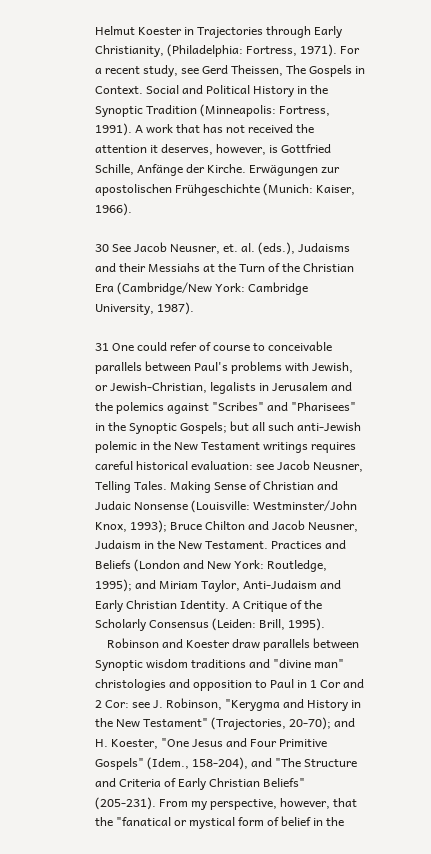Helmut Koester in Trajectories through Early Christianity, (Philadelphia: Fortress, 1971). For a recent study, see Gerd Theissen, The Gospels in Context. Social and Political History in the Synoptic Tradition (Minneapolis: Fortress, 1991). A work that has not received the attention it deserves, however, is Gottfried Schille, Anfänge der Kirche. Erwägungen zur apostolischen Frühgeschichte (Munich: Kaiser, 1966).

30 See Jacob Neusner, et. al. (eds.), Judaisms and their Messiahs at the Turn of the Christian Era (Cambridge/New York: Cambridge University, 1987).

31 One could refer of course to conceivable parallels between Paul's problems with Jewish, or Jewish-Christian, legalists in Jerusalem and the polemics against "Scribes" and "Pharisees" in the Synoptic Gospels; but all such anti-Jewish polemic in the New Testament writings requires careful historical evaluation: see Jacob Neusner, Telling Tales. Making Sense of Christian and Judaic Nonsense (Louisville: Westminster/John Knox, 1993); Bruce Chilton and Jacob Neusner, Judaism in the New Testament. Practices and Beliefs (London and New York: Routledge, 1995); and Miriam Taylor, Anti-Judaism and Early Christian Identity. A Critique of the Scholarly Consensus (Leiden: Brill, 1995).
    Robinson and Koester draw parallels between Synoptic wisdom traditions and "divine man" christologies and opposition to Paul in 1 Cor and 2 Cor: see J. Robinson, "Kerygma and History in the New Testament" (Trajectories, 20-70); and H. Koester, "One Jesus and Four Primitive Gospels" (Idem., 158-204), and "The Structure and Criteria of Early Christian Beliefs" (205-231). From my perspective, however, that the "fanatical or mystical form of belief in the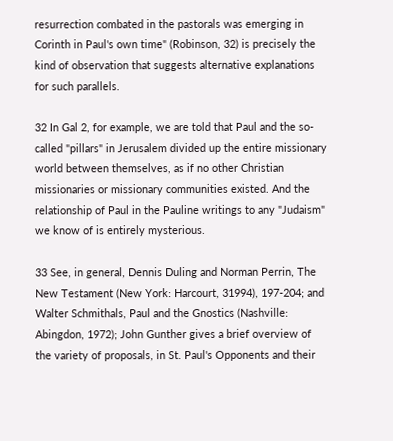resurrection combated in the pastorals was emerging in Corinth in Paul's own time" (Robinson, 32) is precisely the kind of observation that suggests alternative explanations for such parallels.

32 In Gal 2, for example, we are told that Paul and the so-called "pillars" in Jerusalem divided up the entire missionary world between themselves, as if no other Christian missionaries or missionary communities existed. And the relationship of Paul in the Pauline writings to any "Judaism" we know of is entirely mysterious.

33 See, in general, Dennis Duling and Norman Perrin, The New Testament (New York: Harcourt, 31994), 197-204; and Walter Schmithals, Paul and the Gnostics (Nashville: Abingdon, 1972); John Gunther gives a brief overview of the variety of proposals, in St. Paul's Opponents and their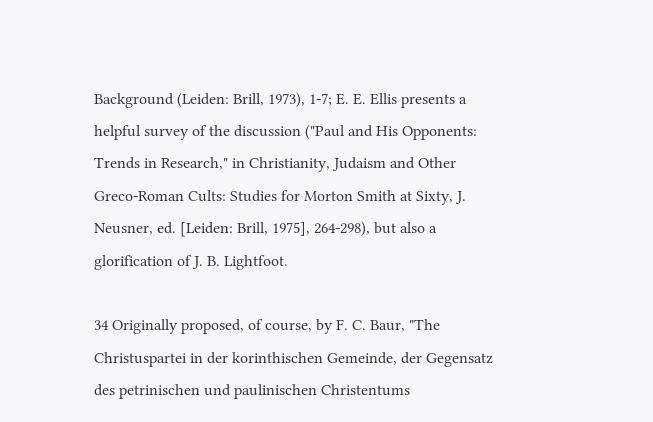Background (Leiden: Brill, 1973), 1-7; E. E. Ellis presents a helpful survey of the discussion ("Paul and His Opponents: Trends in Research," in Christianity, Judaism and Other Greco-Roman Cults: Studies for Morton Smith at Sixty, J. Neusner, ed. [Leiden: Brill, 1975], 264-298), but also a glorification of J. B. Lightfoot.

34 Originally proposed, of course, by F. C. Baur, "The Christuspartei in der korinthischen Gemeinde, der Gegensatz des petrinischen und paulinischen Christentums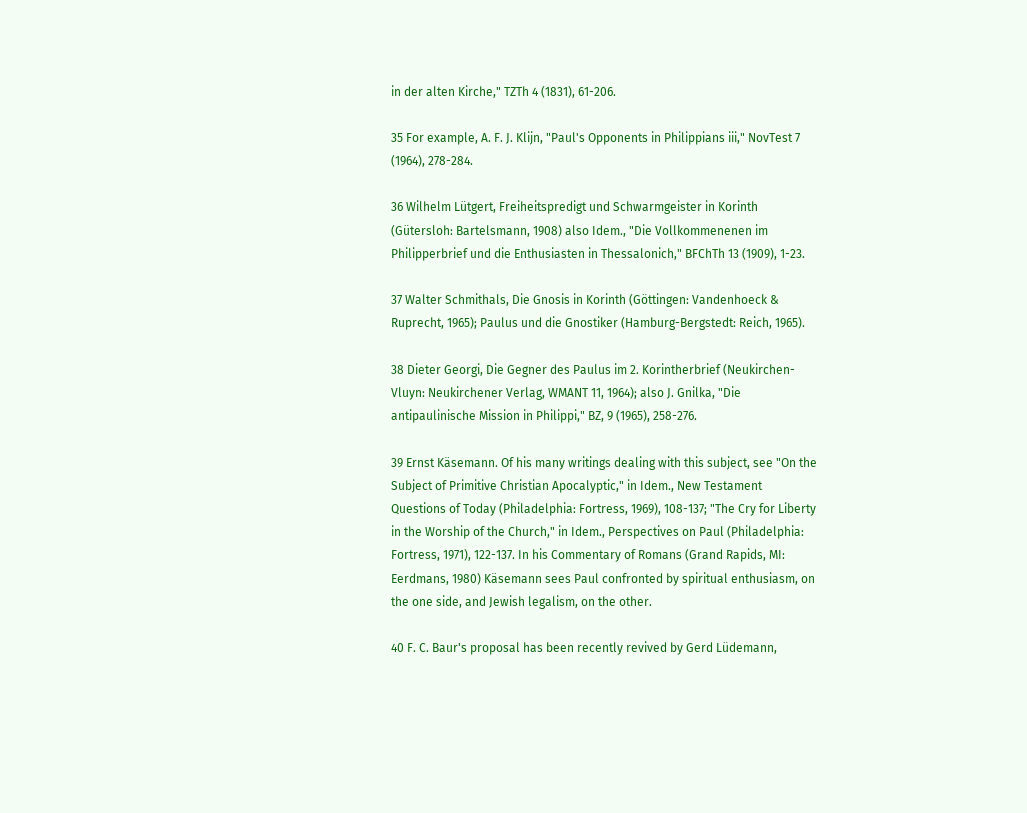in der alten Kirche," TZTh 4 (1831), 61-206.

35 For example, A. F. J. Klijn, "Paul's Opponents in Philippians iii," NovTest 7 (1964), 278-284.

36 Wilhelm Lütgert, Freiheitspredigt und Schwarmgeister in Korinth (Gütersloh: Bartelsmann, 1908) also Idem., "Die Vollkommenenen im Philipperbrief und die Enthusiasten in Thessalonich," BFChTh 13 (1909), 1-23.

37 Walter Schmithals, Die Gnosis in Korinth (Göttingen: Vandenhoeck & Ruprecht, 1965); Paulus und die Gnostiker (Hamburg-Bergstedt: Reich, 1965).

38 Dieter Georgi, Die Gegner des Paulus im 2. Korintherbrief (Neukirchen-Vluyn: Neukirchener Verlag, WMANT 11, 1964); also J. Gnilka, "Die antipaulinische Mission in Philippi," BZ, 9 (1965), 258-276.

39 Ernst Käsemann. Of his many writings dealing with this subject, see "On the Subject of Primitive Christian Apocalyptic," in Idem., New Testament Questions of Today (Philadelphia: Fortress, 1969), 108-137; "The Cry for Liberty in the Worship of the Church," in Idem., Perspectives on Paul (Philadelphia: Fortress, 1971), 122-137. In his Commentary of Romans (Grand Rapids, MI: Eerdmans, 1980) Käsemann sees Paul confronted by spiritual enthusiasm, on the one side, and Jewish legalism, on the other.

40 F. C. Baur's proposal has been recently revived by Gerd Lüdemann,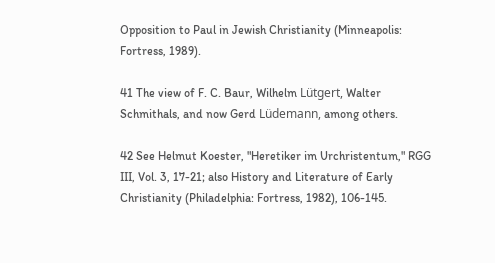Opposition to Paul in Jewish Christianity (Minneapolis: Fortress, 1989).

41 The view of F. C. Baur, Wilhelm Lütgert, Walter Schmithals, and now Gerd Lüdemann, among others.

42 See Helmut Koester, "Heretiker im Urchristentum," RGG III, Vol. 3, 17-21; also History and Literature of Early Christianity (Philadelphia: Fortress, 1982), 106-145.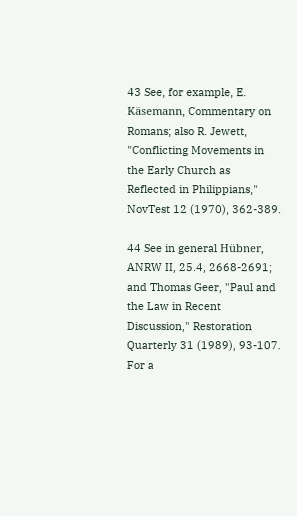43 See, for example, E. Käsemann, Commentary on Romans; also R. Jewett, "Conflicting Movements in the Early Church as Reflected in Philippians," NovTest 12 (1970), 362-389.

44 See in general Hübner, ANRW II, 25.4, 2668-2691; and Thomas Geer, "Paul and the Law in Recent Discussion," Restoration Quarterly 31 (1989), 93-107. For a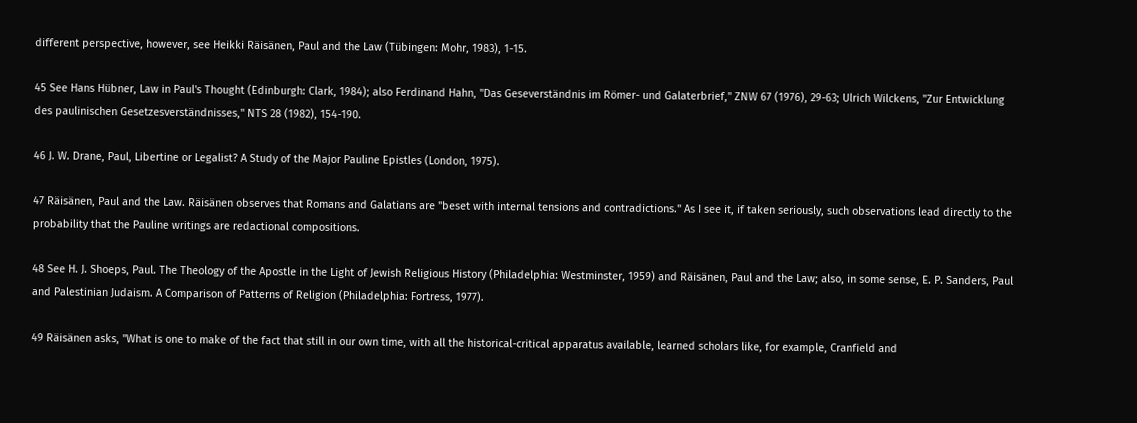different perspective, however, see Heikki Räisänen, Paul and the Law (Tübingen: Mohr, 1983), 1-15.

45 See Hans Hübner, Law in Paul's Thought (Edinburgh: Clark, 1984); also Ferdinand Hahn, "Das Geseverständnis im Römer- und Galaterbrief," ZNW 67 (1976), 29-63; Ulrich Wilckens, "Zur Entwicklung des paulinischen Gesetzesverständnisses," NTS 28 (1982), 154-190.

46 J. W. Drane, Paul, Libertine or Legalist? A Study of the Major Pauline Epistles (London, 1975).

47 Räisänen, Paul and the Law. Räisänen observes that Romans and Galatians are "beset with internal tensions and contradictions." As I see it, if taken seriously, such observations lead directly to the probability that the Pauline writings are redactional compositions.

48 See H. J. Shoeps, Paul. The Theology of the Apostle in the Light of Jewish Religious History (Philadelphia: Westminster, 1959) and Räisänen, Paul and the Law; also, in some sense, E. P. Sanders, Paul and Palestinian Judaism. A Comparison of Patterns of Religion (Philadelphia: Fortress, 1977).

49 Räisänen asks, "What is one to make of the fact that still in our own time, with all the historical-critical apparatus available, learned scholars like, for example, Cranfield and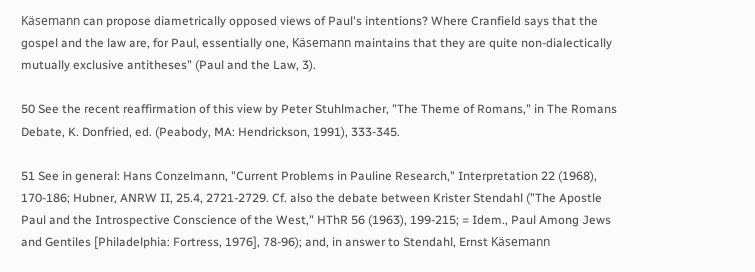Käsemann can propose diametrically opposed views of Paul's intentions? Where Cranfield says that the gospel and the law are, for Paul, essentially one, Käsemann maintains that they are quite non-dialectically mutually exclusive antitheses" (Paul and the Law, 3).

50 See the recent reaffirmation of this view by Peter Stuhlmacher, "The Theme of Romans," in The Romans Debate, K. Donfried, ed. (Peabody, MA: Hendrickson, 1991), 333-345.

51 See in general: Hans Conzelmann, "Current Problems in Pauline Research," Interpretation 22 (1968), 170-186; Hubner, ANRW II, 25.4, 2721-2729. Cf. also the debate between Krister Stendahl ("The Apostle Paul and the Introspective Conscience of the West," HThR 56 (1963), 199-215; = Idem., Paul Among Jews and Gentiles [Philadelphia: Fortress, 1976], 78-96); and, in answer to Stendahl, Ernst Käsemann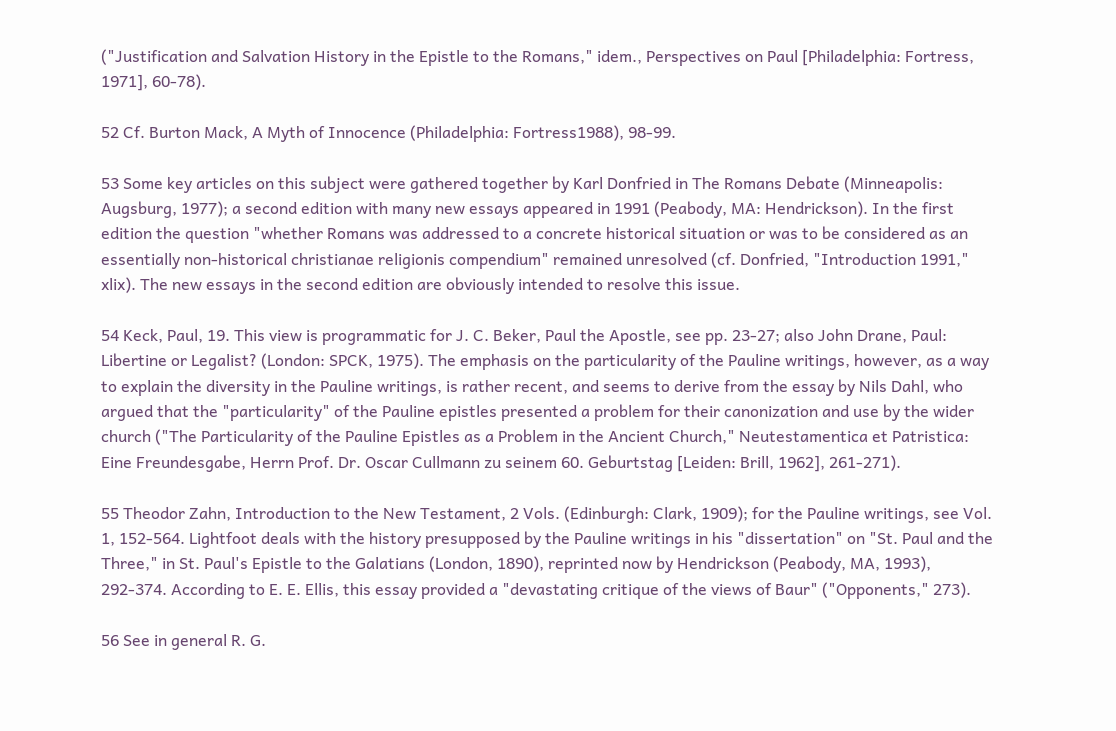("Justification and Salvation History in the Epistle to the Romans," idem., Perspectives on Paul [Philadelphia: Fortress, 1971], 60-78).

52 Cf. Burton Mack, A Myth of Innocence (Philadelphia: Fortress1988), 98-99.

53 Some key articles on this subject were gathered together by Karl Donfried in The Romans Debate (Minneapolis: Augsburg, 1977); a second edition with many new essays appeared in 1991 (Peabody, MA: Hendrickson). In the first edition the question "whether Romans was addressed to a concrete historical situation or was to be considered as an essentially non-historical christianae religionis compendium" remained unresolved (cf. Donfried, "Introduction 1991," xlix). The new essays in the second edition are obviously intended to resolve this issue.

54 Keck, Paul, 19. This view is programmatic for J. C. Beker, Paul the Apostle, see pp. 23-27; also John Drane, Paul: Libertine or Legalist? (London: SPCK, 1975). The emphasis on the particularity of the Pauline writings, however, as a way to explain the diversity in the Pauline writings, is rather recent, and seems to derive from the essay by Nils Dahl, who argued that the "particularity" of the Pauline epistles presented a problem for their canonization and use by the wider church ("The Particularity of the Pauline Epistles as a Problem in the Ancient Church," Neutestamentica et Patristica: Eine Freundesgabe, Herrn Prof. Dr. Oscar Cullmann zu seinem 60. Geburtstag [Leiden: Brill, 1962], 261-271).

55 Theodor Zahn, Introduction to the New Testament, 2 Vols. (Edinburgh: Clark, 1909); for the Pauline writings, see Vol. 1, 152-564. Lightfoot deals with the history presupposed by the Pauline writings in his "dissertation" on "St. Paul and the Three," in St. Paul's Epistle to the Galatians (London, 1890), reprinted now by Hendrickson (Peabody, MA, 1993), 292-374. According to E. E. Ellis, this essay provided a "devastating critique of the views of Baur" ("Opponents," 273).

56 See in general R. G.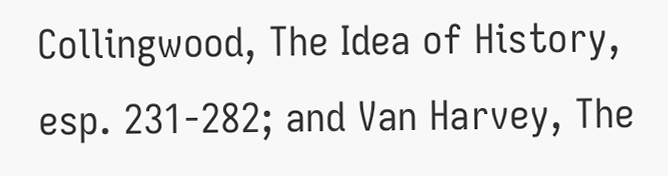Collingwood, The Idea of History, esp. 231-282; and Van Harvey, The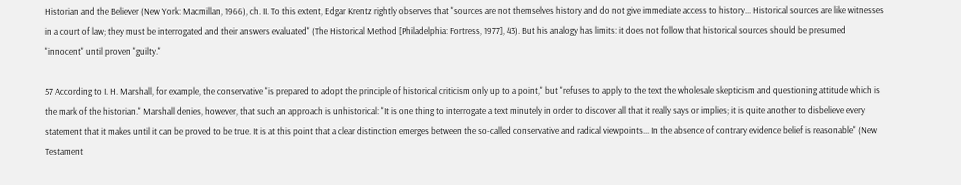Historian and the Believer (New York: Macmillan, 1966), ch. II. To this extent, Edgar Krentz rightly observes that "sources are not themselves history and do not give immediate access to history... Historical sources are like witnesses in a court of law; they must be interrogated and their answers evaluated" (The Historical Method [Philadelphia: Fortress, 1977], 43). But his analogy has limits: it does not follow that historical sources should be presumed "innocent" until proven "guilty."

57 According to I. H. Marshall, for example, the conservative "is prepared to adopt the principle of historical criticism only up to a point," but "refuses to apply to the text the wholesale skepticism and questioning attitude which is the mark of the historian." Marshall denies, however, that such an approach is unhistorical: "It is one thing to interrogate a text minutely in order to discover all that it really says or implies; it is quite another to disbelieve every statement that it makes until it can be proved to be true. It is at this point that a clear distinction emerges between the so-called conservative and radical viewpoints... In the absence of contrary evidence belief is reasonable" (New Testament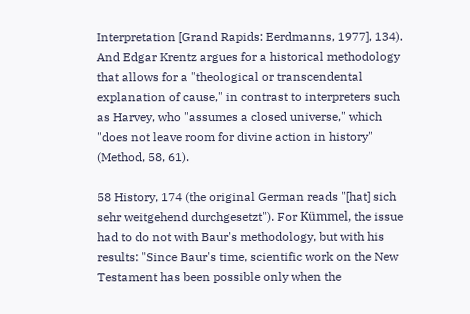Interpretation [Grand Rapids: Eerdmanns, 1977], 134). And Edgar Krentz argues for a historical methodology that allows for a "theological or transcendental explanation of cause," in contrast to interpreters such as Harvey, who "assumes a closed universe," which "does not leave room for divine action in history" (Method, 58, 61).

58 History, 174 (the original German reads "[hat] sich sehr weitgehend durchgesetzt"). For Kümmel, the issue had to do not with Baur's methodology, but with his results: "Since Baur's time, scientific work on the New Testament has been possible only when the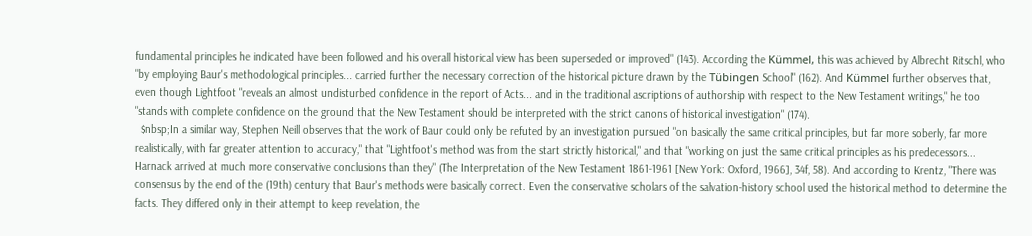fundamental principles he indicated have been followed and his overall historical view has been superseded or improved" (143). According the Kümmel, this was achieved by Albrecht Ritschl, who "by employing Baur's methodological principles... carried further the necessary correction of the historical picture drawn by the Tübingen School" (162). And Kümmel further observes that, even though Lightfoot "reveals an almost undisturbed confidence in the report of Acts... and in the traditional ascriptions of authorship with respect to the New Testament writings," he too "stands with complete confidence on the ground that the New Testament should be interpreted with the strict canons of historical investigation" (174).
  $nbsp;In a similar way, Stephen Neill observes that the work of Baur could only be refuted by an investigation pursued "on basically the same critical principles, but far more soberly, far more realistically, with far greater attention to accuracy," that "Lightfoot's method was from the start strictly historical," and that "working on just the same critical principles as his predecessors... Harnack arrived at much more conservative conclusions than they" (The Interpretation of the New Testament 1861-1961 [New York: Oxford, 1966], 34f, 58). And according to Krentz, "There was consensus by the end of the (19th) century that Baur's methods were basically correct. Even the conservative scholars of the salvation-history school used the historical method to determine the facts. They differed only in their attempt to keep revelation, the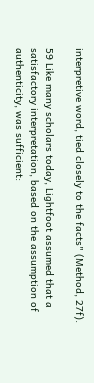interpretive word, tied closely to the facts" (Method, 27f).

59 Like many scholars today, Lightfoot assumed that a satisfactory interpretation, based on the assumption of authenticity, was sufficient: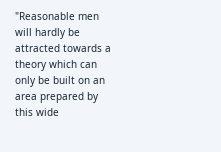"Reasonable men will hardly be attracted towards a theory which can only be built on an area prepared by this wide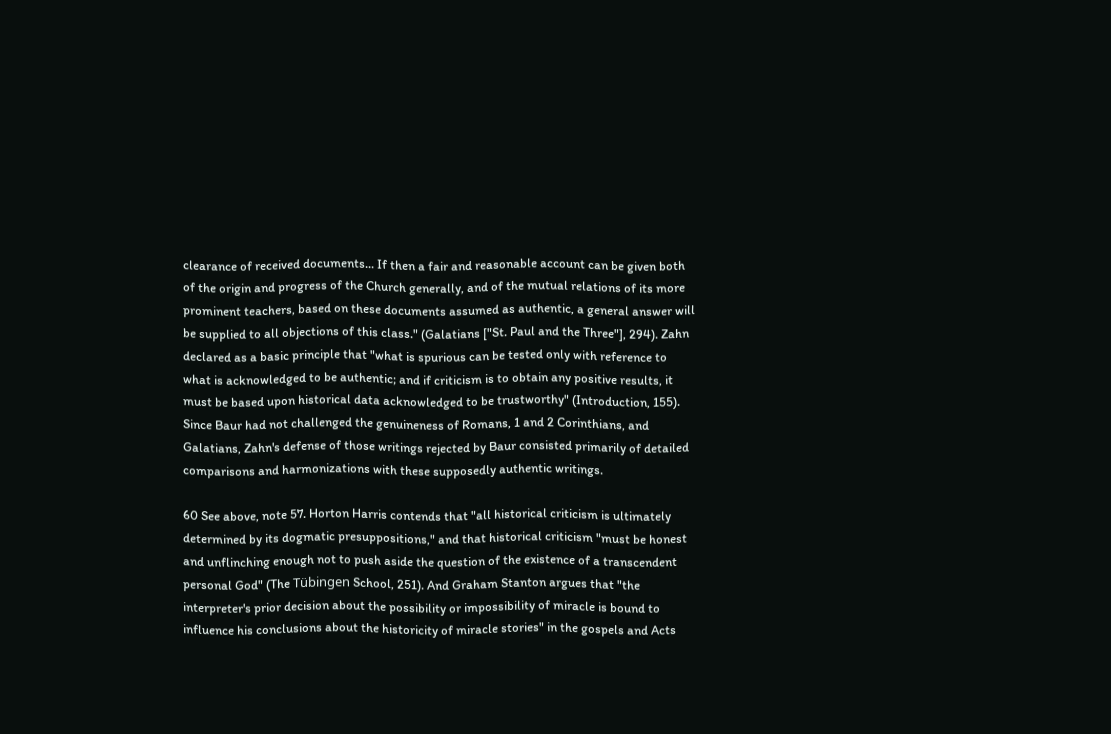clearance of received documents... If then a fair and reasonable account can be given both of the origin and progress of the Church generally, and of the mutual relations of its more prominent teachers, based on these documents assumed as authentic, a general answer will be supplied to all objections of this class." (Galatians ["St. Paul and the Three"], 294). Zahn declared as a basic principle that "what is spurious can be tested only with reference to what is acknowledged to be authentic; and if criticism is to obtain any positive results, it must be based upon historical data acknowledged to be trustworthy" (Introduction, 155). Since Baur had not challenged the genuineness of Romans, 1 and 2 Corinthians, and Galatians, Zahn's defense of those writings rejected by Baur consisted primarily of detailed comparisons and harmonizations with these supposedly authentic writings.

60 See above, note 57. Horton Harris contends that "all historical criticism is ultimately determined by its dogmatic presuppositions," and that historical criticism "must be honest and unflinching enough not to push aside the question of the existence of a transcendent personal God" (The Tübingen School, 251). And Graham Stanton argues that "the interpreter's prior decision about the possibility or impossibility of miracle is bound to influence his conclusions about the historicity of miracle stories" in the gospels and Acts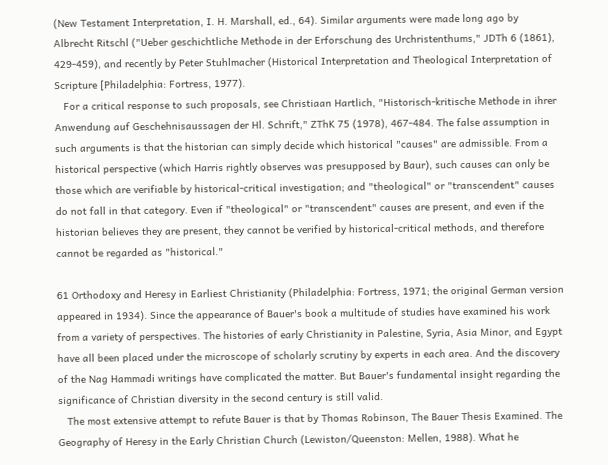(New Testament Interpretation, I. H. Marshall, ed., 64). Similar arguments were made long ago by Albrecht Ritschl ("Ueber geschichtliche Methode in der Erforschung des Urchristenthums," JDTh 6 (1861), 429-459), and recently by Peter Stuhlmacher (Historical Interpretation and Theological Interpretation of Scripture [Philadelphia: Fortress, 1977).
   For a critical response to such proposals, see Christiaan Hartlich, "Historisch-kritische Methode in ihrer Anwendung auf Geschehnisaussagen der Hl. Schrift," ZThK 75 (1978), 467-484. The false assumption in such arguments is that the historian can simply decide which historical "causes" are admissible. From a historical perspective (which Harris rightly observes was presupposed by Baur), such causes can only be those which are verifiable by historical-critical investigation; and "theological" or "transcendent" causes do not fall in that category. Even if "theological" or "transcendent" causes are present, and even if the historian believes they are present, they cannot be verified by historical-critical methods, and therefore cannot be regarded as "historical."

61 Orthodoxy and Heresy in Earliest Christianity (Philadelphia: Fortress, 1971; the original German version appeared in 1934). Since the appearance of Bauer's book a multitude of studies have examined his work from a variety of perspectives. The histories of early Christianity in Palestine, Syria, Asia Minor, and Egypt have all been placed under the microscope of scholarly scrutiny by experts in each area. And the discovery of the Nag Hammadi writings have complicated the matter. But Bauer's fundamental insight regarding the significance of Christian diversity in the second century is still valid.
   The most extensive attempt to refute Bauer is that by Thomas Robinson, The Bauer Thesis Examined. The Geography of Heresy in the Early Christian Church (Lewiston/Queenston: Mellen, 1988). What he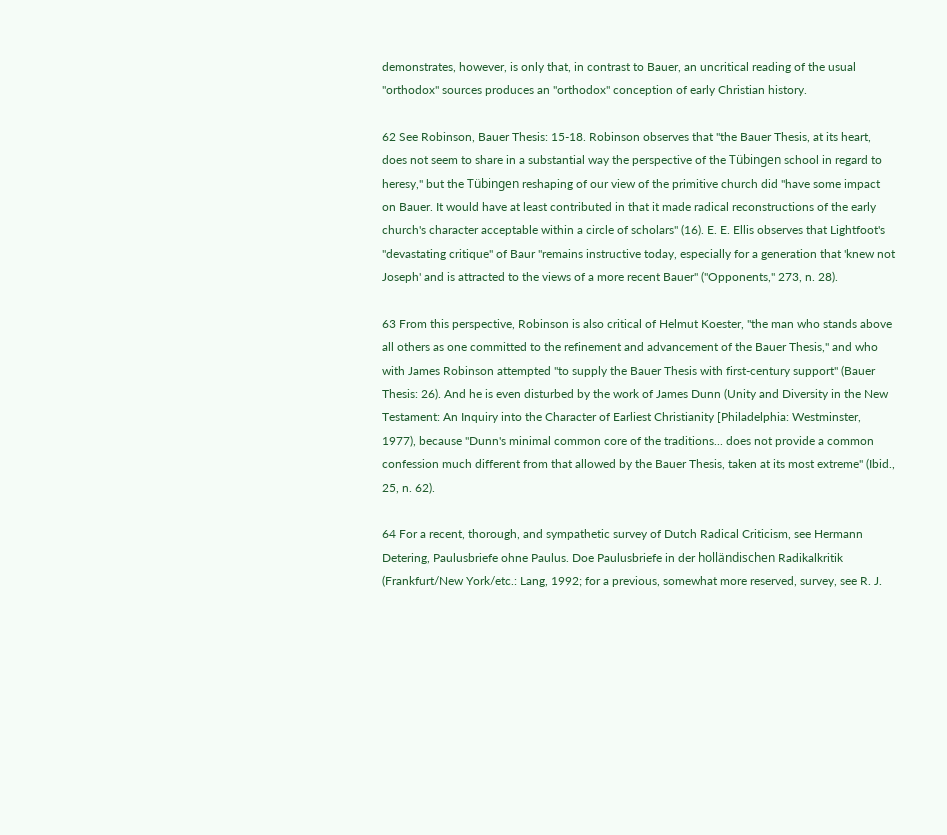demonstrates, however, is only that, in contrast to Bauer, an uncritical reading of the usual "orthodox" sources produces an "orthodox" conception of early Christian history.

62 See Robinson, Bauer Thesis: 15-18. Robinson observes that "the Bauer Thesis, at its heart, does not seem to share in a substantial way the perspective of the Tübingen school in regard to heresy," but the Tübingen reshaping of our view of the primitive church did "have some impact on Bauer. It would have at least contributed in that it made radical reconstructions of the early church's character acceptable within a circle of scholars" (16). E. E. Ellis observes that Lightfoot's "devastating critique" of Baur "remains instructive today, especially for a generation that 'knew not Joseph' and is attracted to the views of a more recent Bauer" ("Opponents," 273, n. 28).

63 From this perspective, Robinson is also critical of Helmut Koester, "the man who stands above all others as one committed to the refinement and advancement of the Bauer Thesis," and who with James Robinson attempted "to supply the Bauer Thesis with first-century support" (Bauer Thesis: 26). And he is even disturbed by the work of James Dunn (Unity and Diversity in the New Testament: An Inquiry into the Character of Earliest Christianity [Philadelphia: Westminster, 1977), because "Dunn's minimal common core of the traditions... does not provide a common confession much different from that allowed by the Bauer Thesis, taken at its most extreme" (Ibid., 25, n. 62).

64 For a recent, thorough, and sympathetic survey of Dutch Radical Criticism, see Hermann Detering, Paulusbriefe ohne Paulus. Doe Paulusbriefe in der holländischen Radikalkritik (Frankfurt/New York/etc.: Lang, 1992; for a previous, somewhat more reserved, survey, see R. J.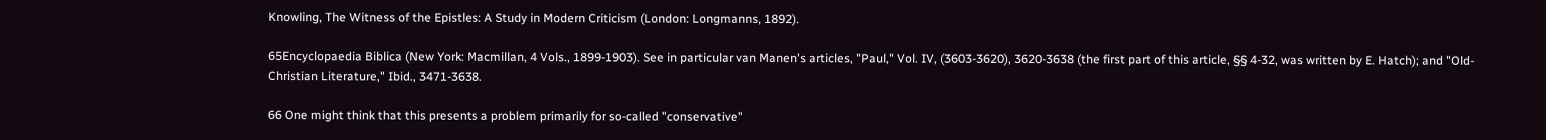Knowling, The Witness of the Epistles: A Study in Modern Criticism (London: Longmanns, 1892).

65Encyclopaedia Biblica (New York: Macmillan, 4 Vols., 1899-1903). See in particular van Manen's articles, "Paul," Vol. IV, (3603-3620), 3620-3638 (the first part of this article, §§ 4-32, was written by E. Hatch); and "Old-Christian Literature," Ibid., 3471-3638.

66 One might think that this presents a problem primarily for so-called "conservative"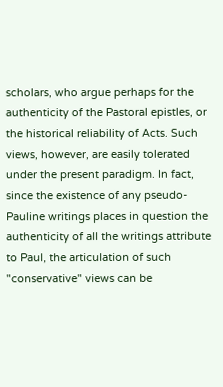scholars, who argue perhaps for the authenticity of the Pastoral epistles, or the historical reliability of Acts. Such views, however, are easily tolerated under the present paradigm. In fact, since the existence of any pseudo-Pauline writings places in question the authenticity of all the writings attribute to Paul, the articulation of such "conservative" views can be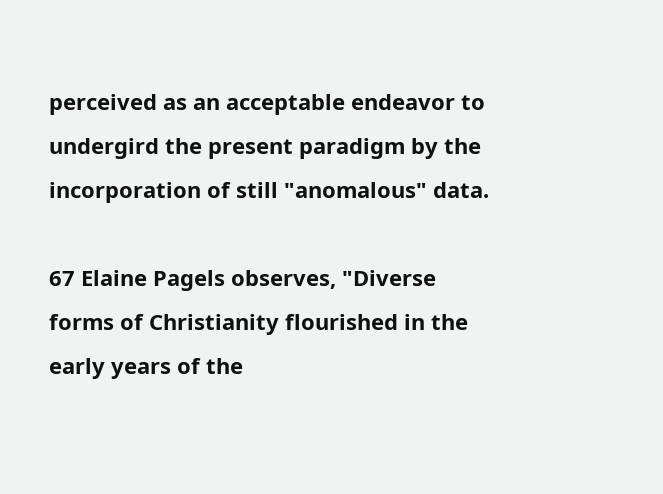perceived as an acceptable endeavor to undergird the present paradigm by the incorporation of still "anomalous" data.

67 Elaine Pagels observes, "Diverse forms of Christianity flourished in the early years of the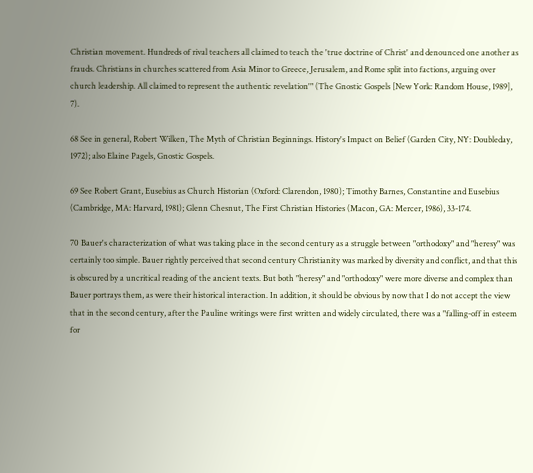Christian movement. Hundreds of rival teachers all claimed to teach the 'true doctrine of Christ' and denounced one another as frauds. Christians in churches scattered from Asia Minor to Greece, Jerusalem, and Rome split into factions, arguing over church leadership. All claimed to represent the authentic revelation'" (The Gnostic Gospels [New York: Random House, 1989], 7).

68 See in general, Robert Wilken, The Myth of Christian Beginnings. History's Impact on Belief (Garden City, NY: Doubleday, 1972); also Elaine Pagels, Gnostic Gospels.

69 See Robert Grant, Eusebius as Church Historian (Oxford: Clarendon, 1980); Timothy Barnes, Constantine and Eusebius (Cambridge, MA: Harvard, 1981); Glenn Chesnut, The First Christian Histories (Macon, GA: Mercer, 1986), 33-174.

70 Bauer's characterization of what was taking place in the second century as a struggle between "orthodoxy" and "heresy" was certainly too simple. Bauer rightly perceived that second century Christianity was marked by diversity and conflict, and that this is obscured by a uncritical reading of the ancient texts. But both "heresy" and "orthodoxy" were more diverse and complex than Bauer portrays them, as were their historical interaction. In addition, it should be obvious by now that I do not accept the view that in the second century, after the Pauline writings were first written and widely circulated, there was a "falling-off in esteem for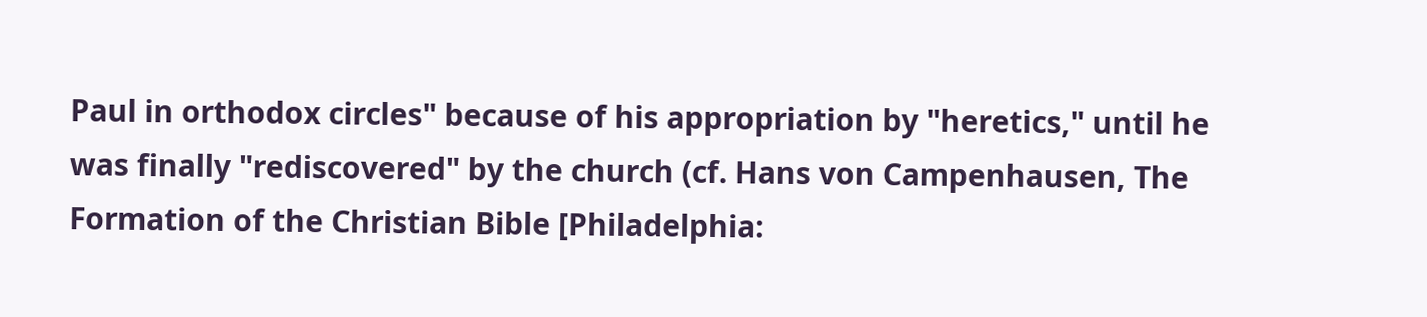Paul in orthodox circles" because of his appropriation by "heretics," until he was finally "rediscovered" by the church (cf. Hans von Campenhausen, The Formation of the Christian Bible [Philadelphia: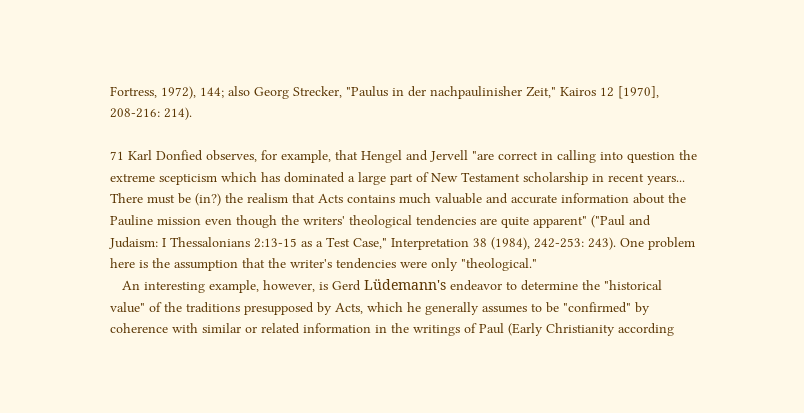Fortress, 1972), 144; also Georg Strecker, "Paulus in der nachpaulinisher Zeit," Kairos 12 [1970], 208-216: 214).

71 Karl Donfied observes, for example, that Hengel and Jervell "are correct in calling into question the extreme scepticism which has dominated a large part of New Testament scholarship in recent years... There must be (in?) the realism that Acts contains much valuable and accurate information about the Pauline mission even though the writers' theological tendencies are quite apparent" ("Paul and Judaism: I Thessalonians 2:13-15 as a Test Case," Interpretation 38 (1984), 242-253: 243). One problem here is the assumption that the writer's tendencies were only "theological."
   An interesting example, however, is Gerd Lüdemann's endeavor to determine the "historical value" of the traditions presupposed by Acts, which he generally assumes to be "confirmed" by coherence with similar or related information in the writings of Paul (Early Christianity according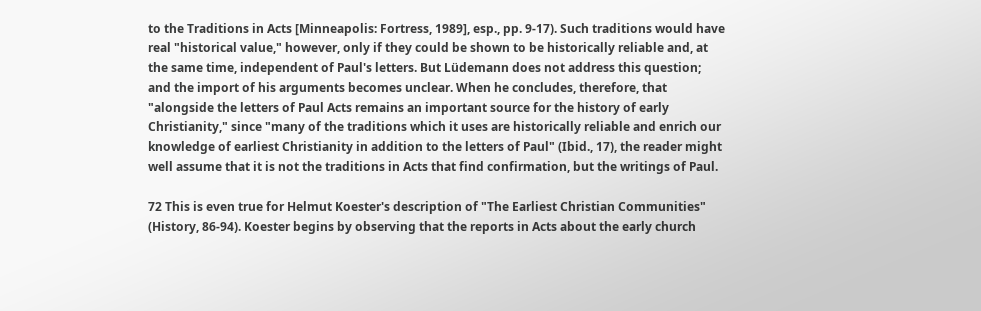to the Traditions in Acts [Minneapolis: Fortress, 1989], esp., pp. 9-17). Such traditions would have real "historical value," however, only if they could be shown to be historically reliable and, at the same time, independent of Paul's letters. But Lüdemann does not address this question; and the import of his arguments becomes unclear. When he concludes, therefore, that "alongside the letters of Paul Acts remains an important source for the history of early Christianity," since "many of the traditions which it uses are historically reliable and enrich our knowledge of earliest Christianity in addition to the letters of Paul" (Ibid., 17), the reader might well assume that it is not the traditions in Acts that find confirmation, but the writings of Paul.

72 This is even true for Helmut Koester's description of "The Earliest Christian Communities" (History, 86-94). Koester begins by observing that the reports in Acts about the early church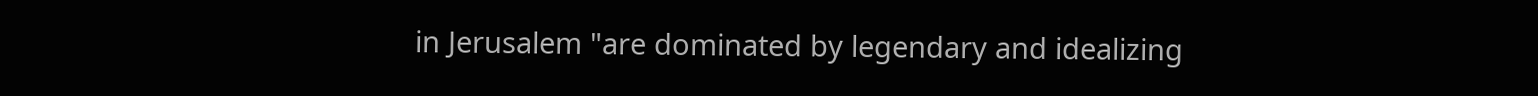in Jerusalem "are dominated by legendary and idealizing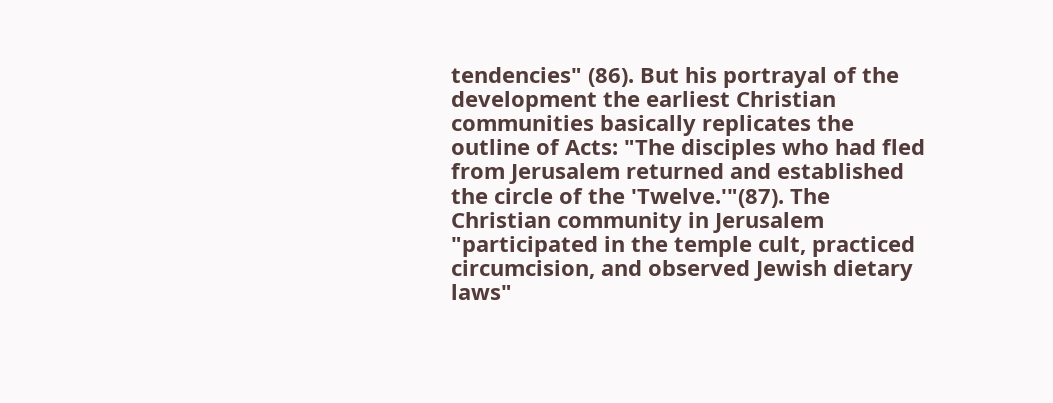tendencies" (86). But his portrayal of the development the earliest Christian communities basically replicates the outline of Acts: "The disciples who had fled from Jerusalem returned and established the circle of the 'Twelve.'"(87). The Christian community in Jerusalem "participated in the temple cult, practiced circumcision, and observed Jewish dietary laws"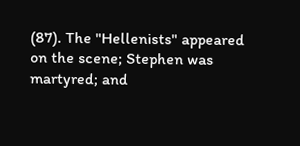(87). The "Hellenists" appeared on the scene; Stephen was martyred; and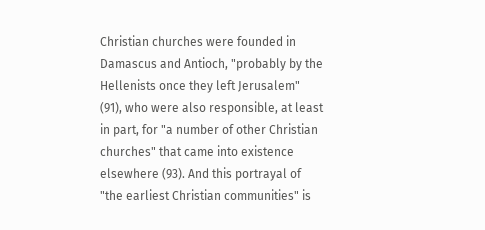Christian churches were founded in Damascus and Antioch, "probably by the Hellenists once they left Jerusalem" (91), who were also responsible, at least in part, for "a number of other Christian churches" that came into existence elsewhere (93). And this portrayal of "the earliest Christian communities" is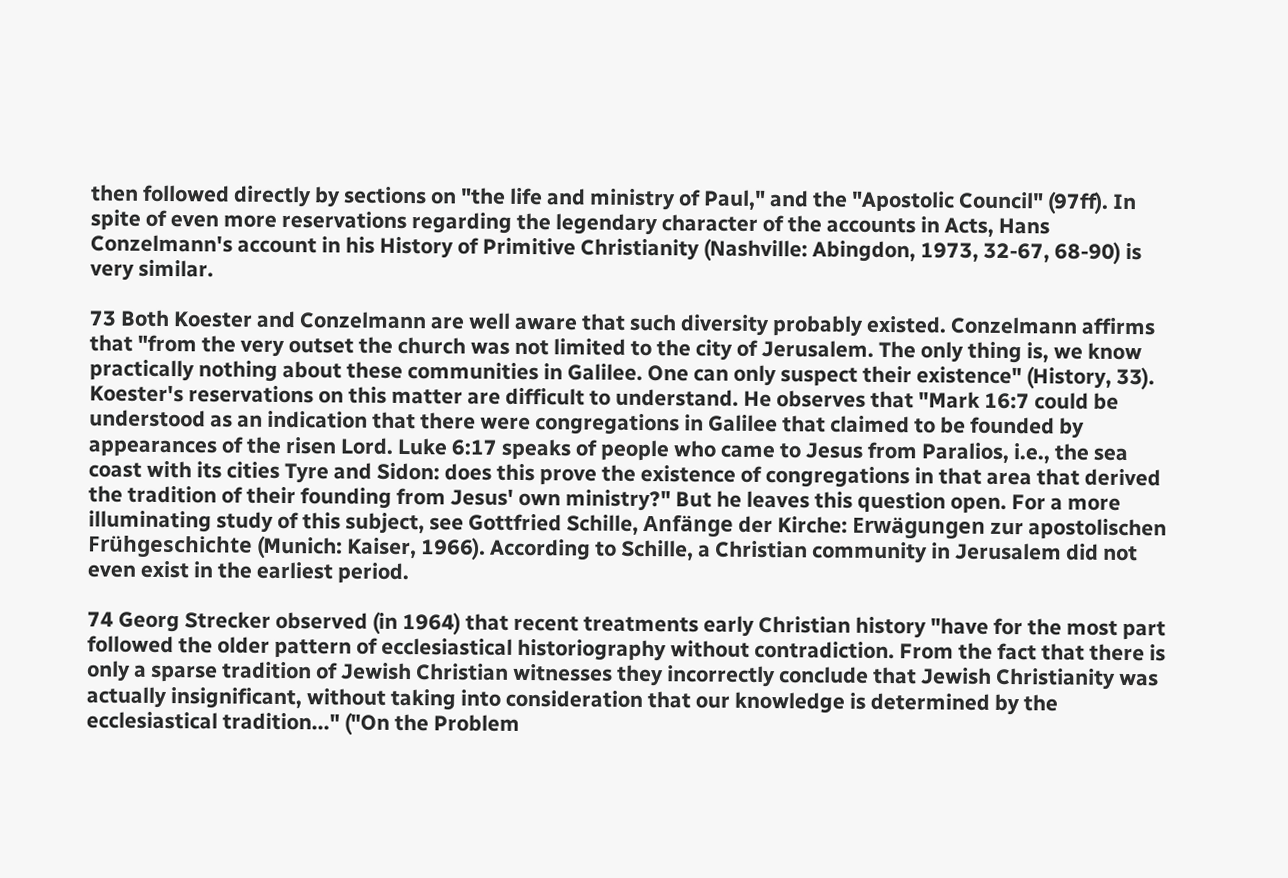then followed directly by sections on "the life and ministry of Paul," and the "Apostolic Council" (97ff). In spite of even more reservations regarding the legendary character of the accounts in Acts, Hans Conzelmann's account in his History of Primitive Christianity (Nashville: Abingdon, 1973, 32-67, 68-90) is very similar.

73 Both Koester and Conzelmann are well aware that such diversity probably existed. Conzelmann affirms that "from the very outset the church was not limited to the city of Jerusalem. The only thing is, we know practically nothing about these communities in Galilee. One can only suspect their existence" (History, 33). Koester's reservations on this matter are difficult to understand. He observes that "Mark 16:7 could be understood as an indication that there were congregations in Galilee that claimed to be founded by appearances of the risen Lord. Luke 6:17 speaks of people who came to Jesus from Paralios, i.e., the sea coast with its cities Tyre and Sidon: does this prove the existence of congregations in that area that derived the tradition of their founding from Jesus' own ministry?" But he leaves this question open. For a more illuminating study of this subject, see Gottfried Schille, Anfänge der Kirche: Erwägungen zur apostolischen Frühgeschichte (Munich: Kaiser, 1966). According to Schille, a Christian community in Jerusalem did not even exist in the earliest period.

74 Georg Strecker observed (in 1964) that recent treatments early Christian history "have for the most part followed the older pattern of ecclesiastical historiography without contradiction. From the fact that there is only a sparse tradition of Jewish Christian witnesses they incorrectly conclude that Jewish Christianity was actually insignificant, without taking into consideration that our knowledge is determined by the ecclesiastical tradition..." ("On the Problem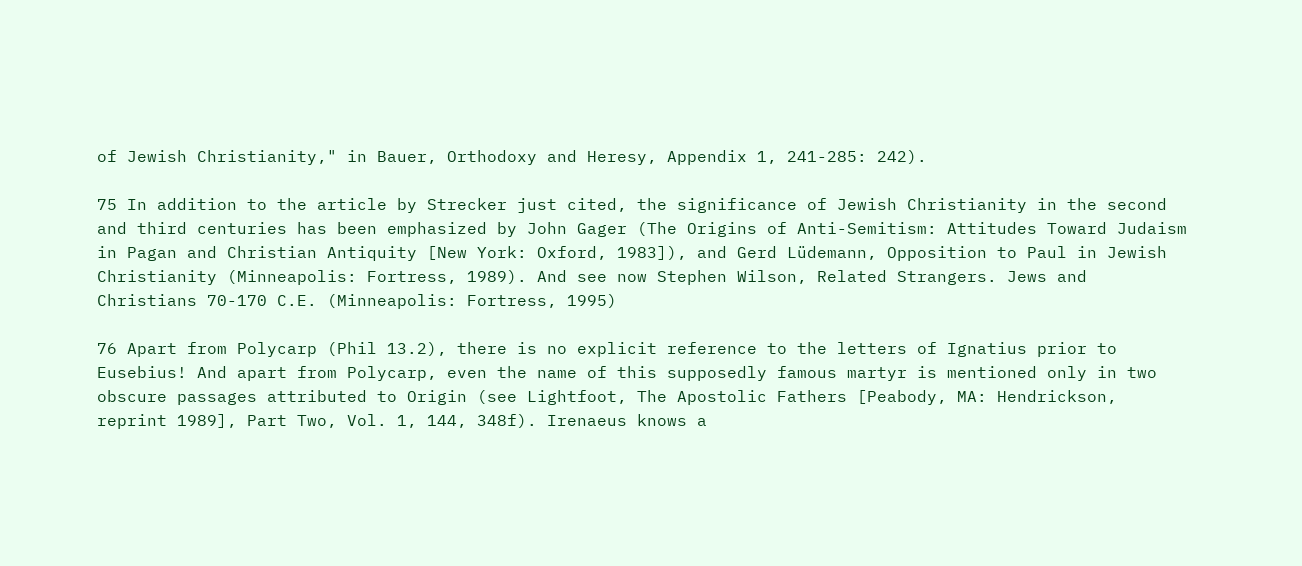of Jewish Christianity," in Bauer, Orthodoxy and Heresy, Appendix 1, 241-285: 242).

75 In addition to the article by Strecker just cited, the significance of Jewish Christianity in the second and third centuries has been emphasized by John Gager (The Origins of Anti-Semitism: Attitudes Toward Judaism in Pagan and Christian Antiquity [New York: Oxford, 1983]), and Gerd Lüdemann, Opposition to Paul in Jewish Christianity (Minneapolis: Fortress, 1989). And see now Stephen Wilson, Related Strangers. Jews and Christians 70-170 C.E. (Minneapolis: Fortress, 1995)

76 Apart from Polycarp (Phil 13.2), there is no explicit reference to the letters of Ignatius prior to Eusebius! And apart from Polycarp, even the name of this supposedly famous martyr is mentioned only in two obscure passages attributed to Origin (see Lightfoot, The Apostolic Fathers [Peabody, MA: Hendrickson, reprint 1989], Part Two, Vol. 1, 144, 348f). Irenaeus knows a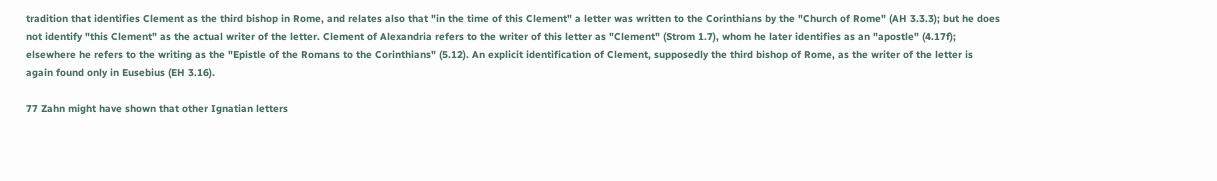tradition that identifies Clement as the third bishop in Rome, and relates also that "in the time of this Clement" a letter was written to the Corinthians by the "Church of Rome" (AH 3.3.3); but he does not identify "this Clement" as the actual writer of the letter. Clement of Alexandria refers to the writer of this letter as "Clement" (Strom 1.7), whom he later identifies as an "apostle" (4.17f); elsewhere he refers to the writing as the "Epistle of the Romans to the Corinthians" (5.12). An explicit identification of Clement, supposedly the third bishop of Rome, as the writer of the letter is again found only in Eusebius (EH 3.16).

77 Zahn might have shown that other Ignatian letters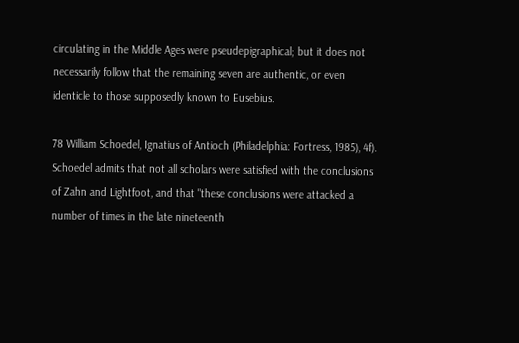circulating in the Middle Ages were pseudepigraphical; but it does not necessarily follow that the remaining seven are authentic, or even identicle to those supposedly known to Eusebius.

78 William Schoedel, Ignatius of Antioch (Philadelphia: Fortress, 1985), 4f). Schoedel admits that not all scholars were satisfied with the conclusions of Zahn and Lightfoot, and that "these conclusions were attacked a number of times in the late nineteenth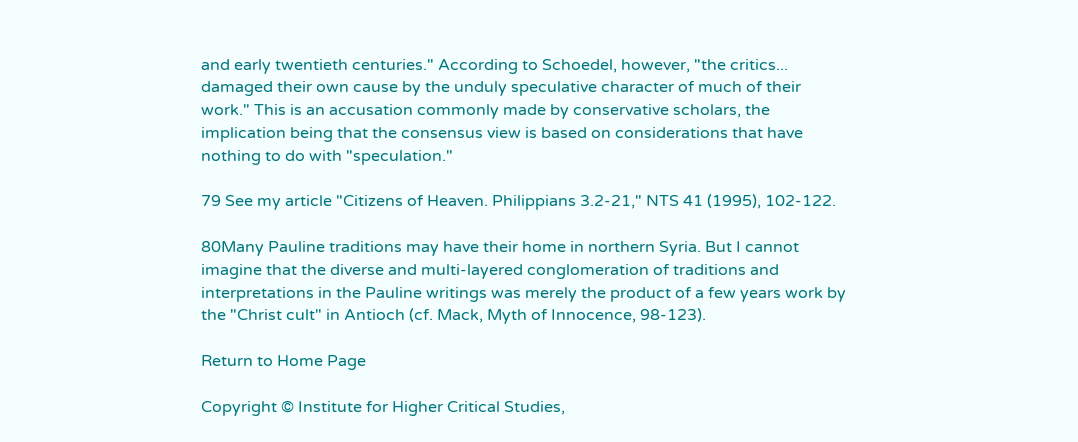and early twentieth centuries." According to Schoedel, however, "the critics... damaged their own cause by the unduly speculative character of much of their work." This is an accusation commonly made by conservative scholars, the implication being that the consensus view is based on considerations that have nothing to do with "speculation."

79 See my article "Citizens of Heaven. Philippians 3.2-21," NTS 41 (1995), 102-122.

80Many Pauline traditions may have their home in northern Syria. But I cannot imagine that the diverse and multi-layered conglomeration of traditions and interpretations in the Pauline writings was merely the product of a few years work by the "Christ cult" in Antioch (cf. Mack, Myth of Innocence, 98-123).

Return to Home Page

Copyright © Institute for Higher Critical Studies,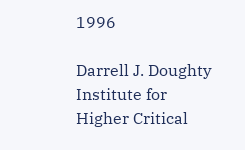1996

Darrell J. Doughty
Institute for Higher Critical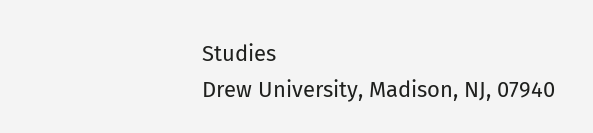Studies
Drew University, Madison, NJ, 07940